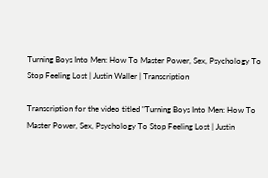Turning Boys Into Men: How To Master Power, Sex, Psychology To Stop Feeling Lost | Justin Waller | Transcription

Transcription for the video titled "Turning Boys Into Men: How To Master Power, Sex, Psychology To Stop Feeling Lost | Justin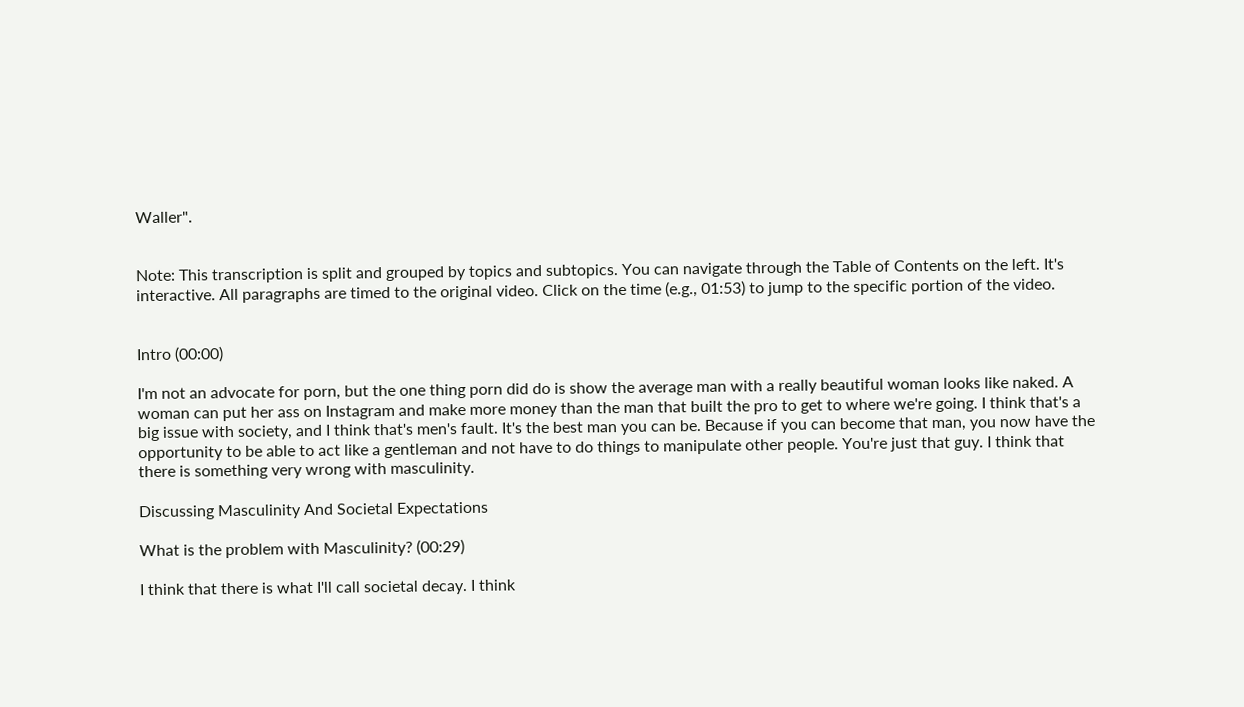Waller".


Note: This transcription is split and grouped by topics and subtopics. You can navigate through the Table of Contents on the left. It's interactive. All paragraphs are timed to the original video. Click on the time (e.g., 01:53) to jump to the specific portion of the video.


Intro (00:00)

I'm not an advocate for porn, but the one thing porn did do is show the average man with a really beautiful woman looks like naked. A woman can put her ass on Instagram and make more money than the man that built the pro to get to where we're going. I think that's a big issue with society, and I think that's men's fault. It's the best man you can be. Because if you can become that man, you now have the opportunity to be able to act like a gentleman and not have to do things to manipulate other people. You're just that guy. I think that there is something very wrong with masculinity.

Discussing Masculinity And Societal Expectations

What is the problem with Masculinity? (00:29)

I think that there is what I'll call societal decay. I think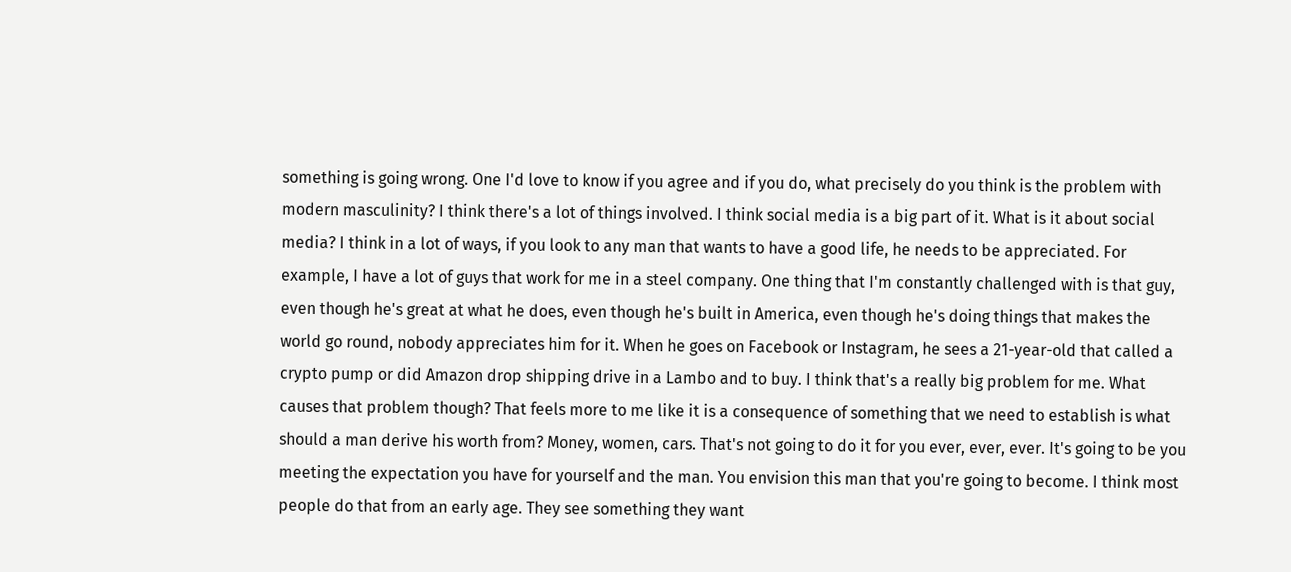something is going wrong. One I'd love to know if you agree and if you do, what precisely do you think is the problem with modern masculinity? I think there's a lot of things involved. I think social media is a big part of it. What is it about social media? I think in a lot of ways, if you look to any man that wants to have a good life, he needs to be appreciated. For example, I have a lot of guys that work for me in a steel company. One thing that I'm constantly challenged with is that guy, even though he's great at what he does, even though he's built in America, even though he's doing things that makes the world go round, nobody appreciates him for it. When he goes on Facebook or Instagram, he sees a 21-year-old that called a crypto pump or did Amazon drop shipping drive in a Lambo and to buy. I think that's a really big problem for me. What causes that problem though? That feels more to me like it is a consequence of something that we need to establish is what should a man derive his worth from? Money, women, cars. That's not going to do it for you ever, ever, ever. It's going to be you meeting the expectation you have for yourself and the man. You envision this man that you're going to become. I think most people do that from an early age. They see something they want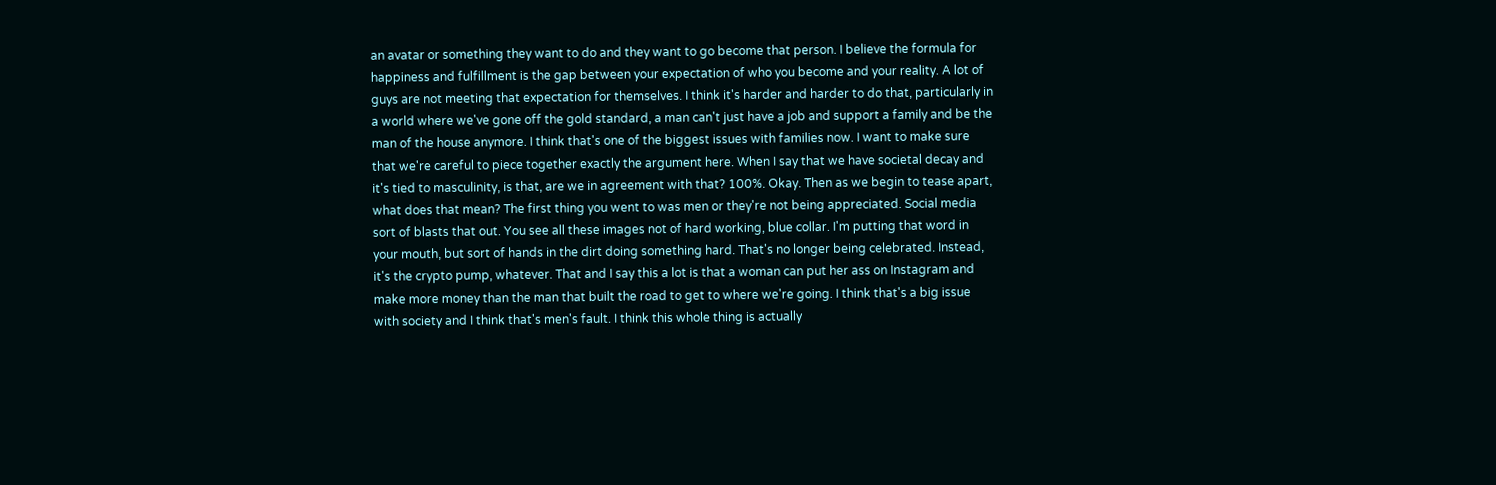an avatar or something they want to do and they want to go become that person. I believe the formula for happiness and fulfillment is the gap between your expectation of who you become and your reality. A lot of guys are not meeting that expectation for themselves. I think it's harder and harder to do that, particularly in a world where we've gone off the gold standard, a man can't just have a job and support a family and be the man of the house anymore. I think that's one of the biggest issues with families now. I want to make sure that we're careful to piece together exactly the argument here. When I say that we have societal decay and it's tied to masculinity, is that, are we in agreement with that? 100%. Okay. Then as we begin to tease apart, what does that mean? The first thing you went to was men or they're not being appreciated. Social media sort of blasts that out. You see all these images not of hard working, blue collar. I'm putting that word in your mouth, but sort of hands in the dirt doing something hard. That's no longer being celebrated. Instead, it's the crypto pump, whatever. That and I say this a lot is that a woman can put her ass on Instagram and make more money than the man that built the road to get to where we're going. I think that's a big issue with society and I think that's men's fault. I think this whole thing is actually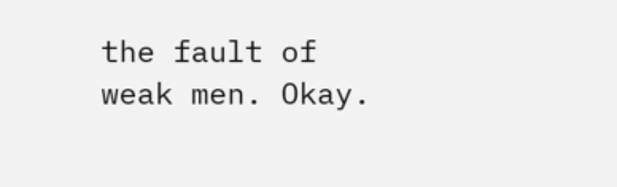the fault of weak men. Okay.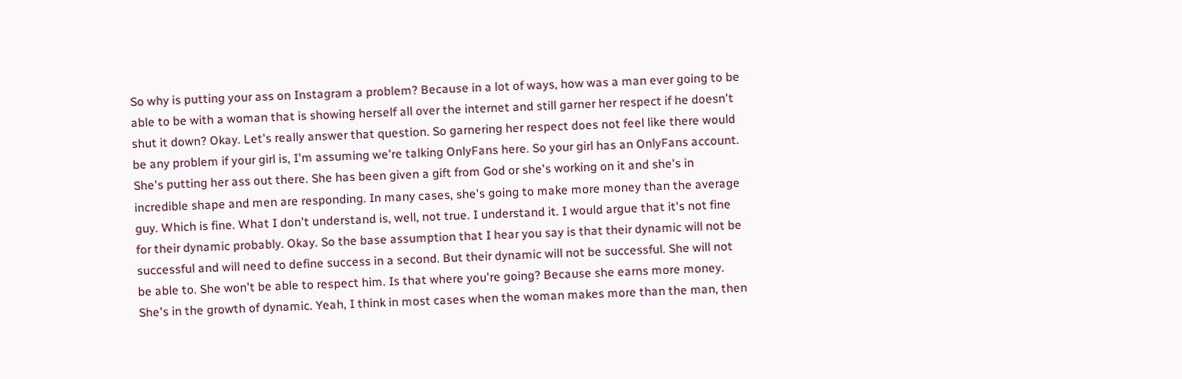So why is putting your ass on Instagram a problem? Because in a lot of ways, how was a man ever going to be able to be with a woman that is showing herself all over the internet and still garner her respect if he doesn't shut it down? Okay. Let's really answer that question. So garnering her respect does not feel like there would be any problem if your girl is, I'm assuming we're talking OnlyFans here. So your girl has an OnlyFans account. She's putting her ass out there. She has been given a gift from God or she's working on it and she's in incredible shape and men are responding. In many cases, she's going to make more money than the average guy. Which is fine. What I don't understand is, well, not true. I understand it. I would argue that it's not fine for their dynamic probably. Okay. So the base assumption that I hear you say is that their dynamic will not be successful and will need to define success in a second. But their dynamic will not be successful. She will not be able to. She won't be able to respect him. Is that where you're going? Because she earns more money. She's in the growth of dynamic. Yeah, I think in most cases when the woman makes more than the man, then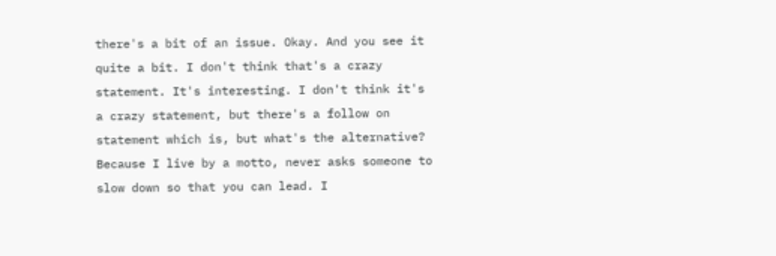there's a bit of an issue. Okay. And you see it quite a bit. I don't think that's a crazy statement. It's interesting. I don't think it's a crazy statement, but there's a follow on statement which is, but what's the alternative? Because I live by a motto, never asks someone to slow down so that you can lead. I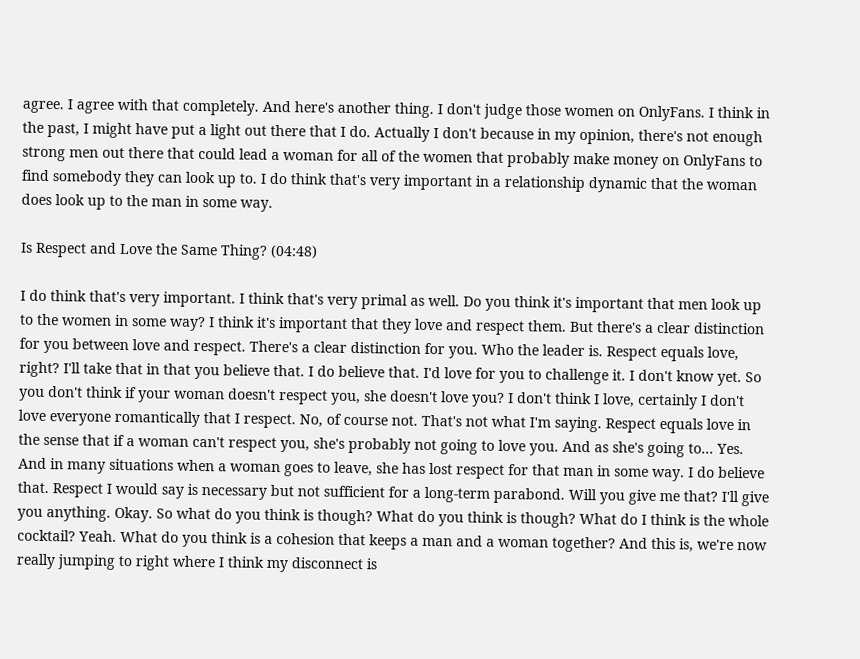agree. I agree with that completely. And here's another thing. I don't judge those women on OnlyFans. I think in the past, I might have put a light out there that I do. Actually I don't because in my opinion, there's not enough strong men out there that could lead a woman for all of the women that probably make money on OnlyFans to find somebody they can look up to. I do think that's very important in a relationship dynamic that the woman does look up to the man in some way.

Is Respect and Love the Same Thing? (04:48)

I do think that's very important. I think that's very primal as well. Do you think it's important that men look up to the women in some way? I think it's important that they love and respect them. But there's a clear distinction for you between love and respect. There's a clear distinction for you. Who the leader is. Respect equals love, right? I'll take that in that you believe that. I do believe that. I'd love for you to challenge it. I don't know yet. So you don't think if your woman doesn't respect you, she doesn't love you? I don't think I love, certainly I don't love everyone romantically that I respect. No, of course not. That's not what I'm saying. Respect equals love in the sense that if a woman can't respect you, she's probably not going to love you. And as she's going to... Yes. And in many situations when a woman goes to leave, she has lost respect for that man in some way. I do believe that. Respect I would say is necessary but not sufficient for a long-term parabond. Will you give me that? I'll give you anything. Okay. So what do you think is though? What do you think is though? What do I think is the whole cocktail? Yeah. What do you think is a cohesion that keeps a man and a woman together? And this is, we're now really jumping to right where I think my disconnect is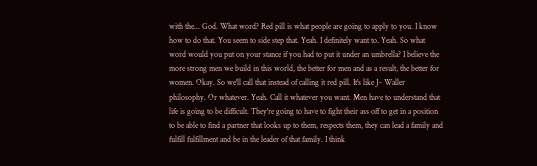with the... God. What word? Red pill is what people are going to apply to you. I know how to do that. You seem to side step that. Yeah. I definitely want to. Yeah. So what word would you put on your stance if you had to put it under an umbrella? I believe the more strong men we build in this world, the better for men and as a result, the better for women. Okay. So we'll call that instead of calling it red pill. It's like J- Waller philosophy. Or whatever. Yeah. Call it whatever you want. Men have to understand that life is going to be difficult. They're going to have to fight their ass off to get in a position to be able to find a partner that looks up to them, respects them, they can lead a family and fulfill fulfillment and be in the leader of that family. I think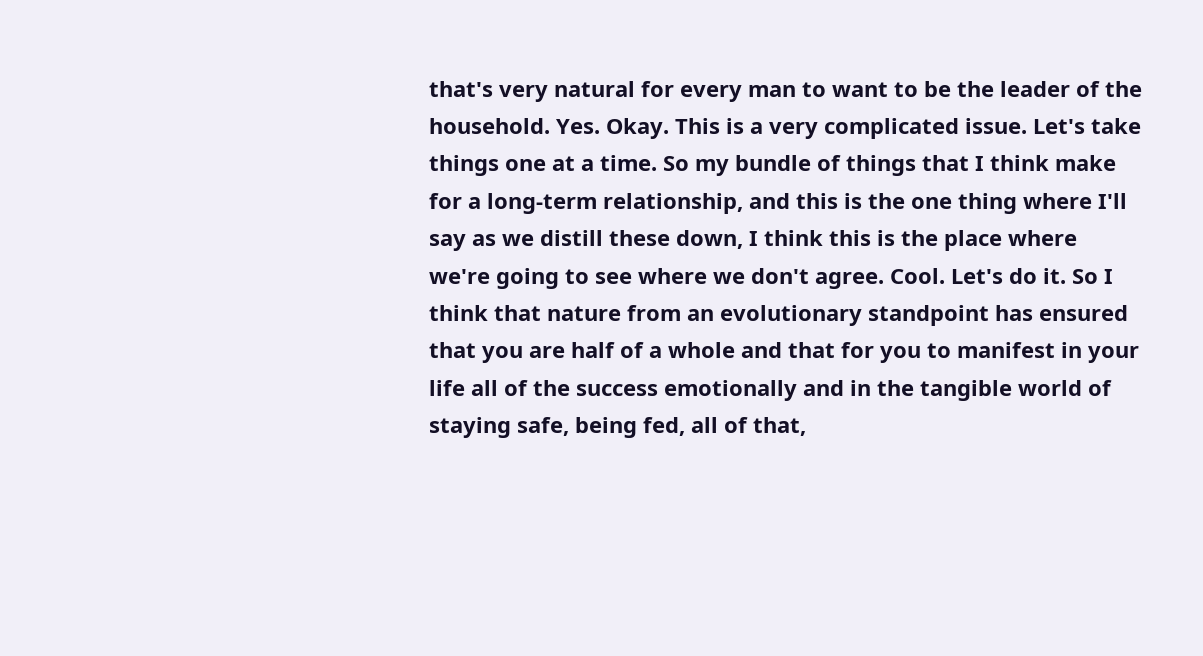that's very natural for every man to want to be the leader of the household. Yes. Okay. This is a very complicated issue. Let's take things one at a time. So my bundle of things that I think make for a long-term relationship, and this is the one thing where I'll say as we distill these down, I think this is the place where we're going to see where we don't agree. Cool. Let's do it. So I think that nature from an evolutionary standpoint has ensured that you are half of a whole and that for you to manifest in your life all of the success emotionally and in the tangible world of staying safe, being fed, all of that,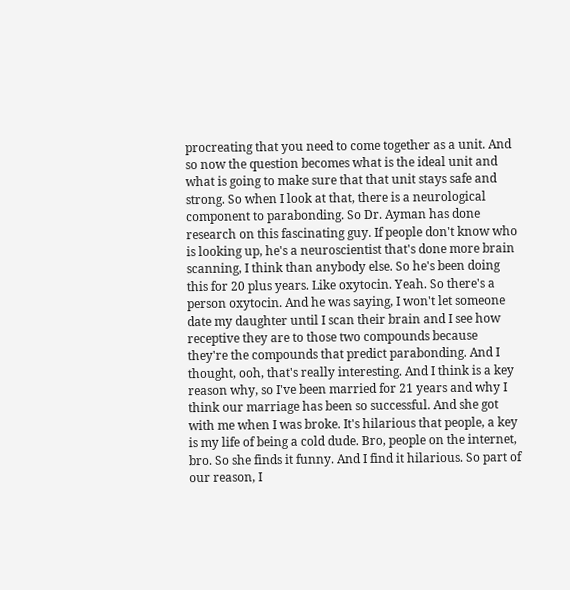procreating that you need to come together as a unit. And so now the question becomes what is the ideal unit and what is going to make sure that that unit stays safe and strong. So when I look at that, there is a neurological component to parabonding. So Dr. Ayman has done research on this fascinating guy. If people don't know who is looking up, he's a neuroscientist that's done more brain scanning, I think than anybody else. So he's been doing this for 20 plus years. Like oxytocin. Yeah. So there's a person oxytocin. And he was saying, I won't let someone date my daughter until I scan their brain and I see how receptive they are to those two compounds because they're the compounds that predict parabonding. And I thought, ooh, that's really interesting. And I think is a key reason why, so I've been married for 21 years and why I think our marriage has been so successful. And she got with me when I was broke. It's hilarious that people, a key is my life of being a cold dude. Bro, people on the internet, bro. So she finds it funny. And I find it hilarious. So part of our reason, I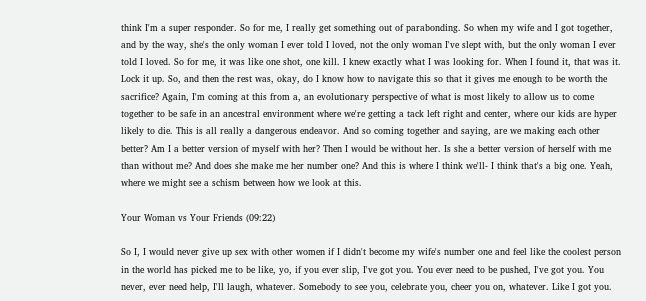think I'm a super responder. So for me, I really get something out of parabonding. So when my wife and I got together, and by the way, she's the only woman I ever told I loved, not the only woman I've slept with, but the only woman I ever told I loved. So for me, it was like one shot, one kill. I knew exactly what I was looking for. When I found it, that was it. Lock it up. So, and then the rest was, okay, do I know how to navigate this so that it gives me enough to be worth the sacrifice? Again, I'm coming at this from a, an evolutionary perspective of what is most likely to allow us to come together to be safe in an ancestral environment where we're getting a tack left right and center, where our kids are hyper likely to die. This is all really a dangerous endeavor. And so coming together and saying, are we making each other better? Am I a better version of myself with her? Then I would be without her. Is she a better version of herself with me than without me? And does she make me her number one? And this is where I think we'll- I think that's a big one. Yeah, where we might see a schism between how we look at this.

Your Woman vs Your Friends (09:22)

So I, I would never give up sex with other women if I didn't become my wife's number one and feel like the coolest person in the world has picked me to be like, yo, if you ever slip, I've got you. You ever need to be pushed, I've got you. You never, ever need help, I'll laugh, whatever. Somebody to see you, celebrate you, cheer you on, whatever. Like I got you.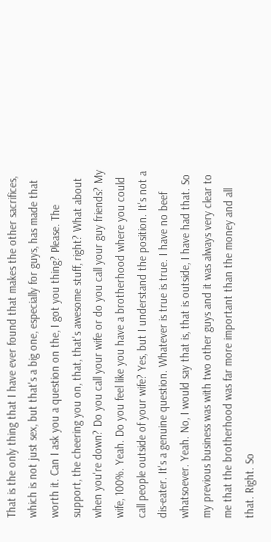That is the only thing that I have ever found that makes the other sacrifices, which is not just sex, but that's a big one, especially for guys, has made that worth it. Can I ask you a question on the, I got you thing? Please. The support, the cheering you on, that, that's awesome stuff, right? What about when you're down? Do you call your wife or do you call your guy friends? My wife, 100%. Yeah. Do you feel like you have a brotherhood where you could call people outside of your wife? Yes, but I understand the position. It's not a dis-eater. It's a genuine question. Whatever is true is true. I have no beef whatsoever. Yeah. No, I would say that is, that is outside, I have had that. So my previous business was with two other guys and it was always very clear to me that the brotherhood was far more important than the money and all that. Right. So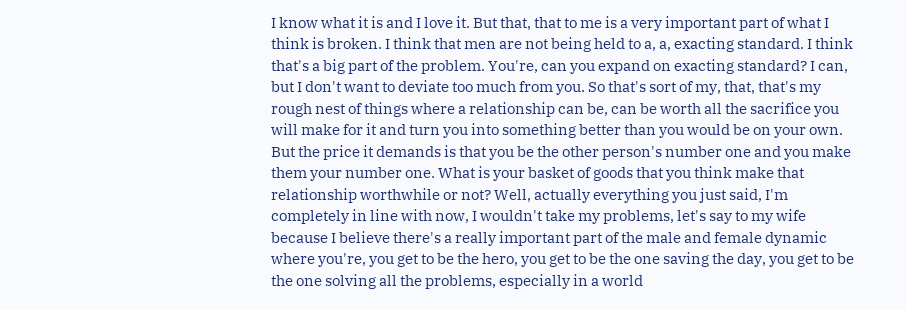I know what it is and I love it. But that, that to me is a very important part of what I think is broken. I think that men are not being held to a, a, exacting standard. I think that's a big part of the problem. You're, can you expand on exacting standard? I can, but I don't want to deviate too much from you. So that's sort of my, that, that's my rough nest of things where a relationship can be, can be worth all the sacrifice you will make for it and turn you into something better than you would be on your own. But the price it demands is that you be the other person's number one and you make them your number one. What is your basket of goods that you think make that relationship worthwhile or not? Well, actually everything you just said, I'm completely in line with now, I wouldn't take my problems, let's say to my wife because I believe there's a really important part of the male and female dynamic where you're, you get to be the hero, you get to be the one saving the day, you get to be the one solving all the problems, especially in a world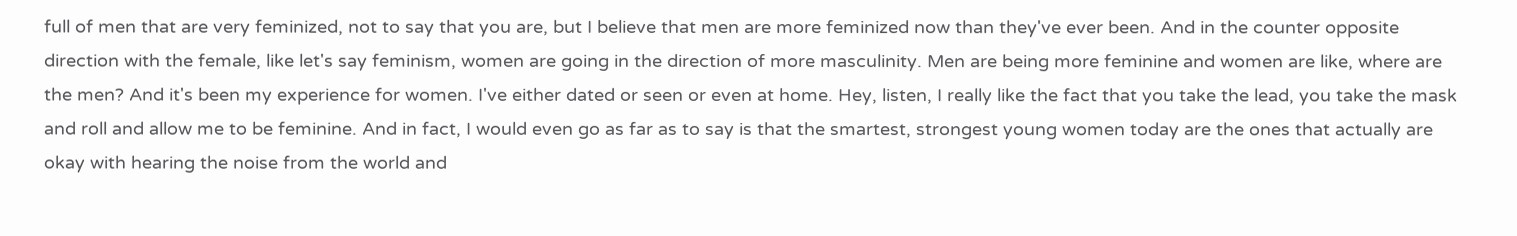full of men that are very feminized, not to say that you are, but I believe that men are more feminized now than they've ever been. And in the counter opposite direction with the female, like let's say feminism, women are going in the direction of more masculinity. Men are being more feminine and women are like, where are the men? And it's been my experience for women. I've either dated or seen or even at home. Hey, listen, I really like the fact that you take the lead, you take the mask and roll and allow me to be feminine. And in fact, I would even go as far as to say is that the smartest, strongest young women today are the ones that actually are okay with hearing the noise from the world and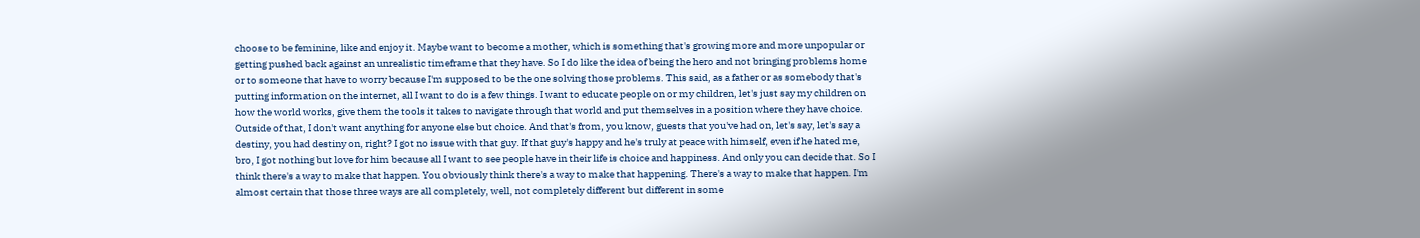choose to be feminine, like and enjoy it. Maybe want to become a mother, which is something that's growing more and more unpopular or getting pushed back against an unrealistic timeframe that they have. So I do like the idea of being the hero and not bringing problems home or to someone that have to worry because I'm supposed to be the one solving those problems. This said, as a father or as somebody that's putting information on the internet, all I want to do is a few things. I want to educate people on or my children, let's just say my children on how the world works, give them the tools it takes to navigate through that world and put themselves in a position where they have choice. Outside of that, I don't want anything for anyone else but choice. And that's from, you know, guests that you've had on, let's say, let's say a destiny, you had destiny on, right? I got no issue with that guy. If that guy's happy and he's truly at peace with himself, even if he hated me, bro, I got nothing but love for him because all I want to see people have in their life is choice and happiness. And only you can decide that. So I think there's a way to make that happen. You obviously think there's a way to make that happening. There's a way to make that happen. I'm almost certain that those three ways are all completely, well, not completely different but different in some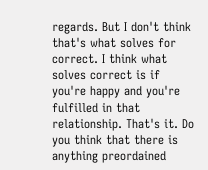regards. But I don't think that's what solves for correct. I think what solves correct is if you're happy and you're fulfilled in that relationship. That's it. Do you think that there is anything preordained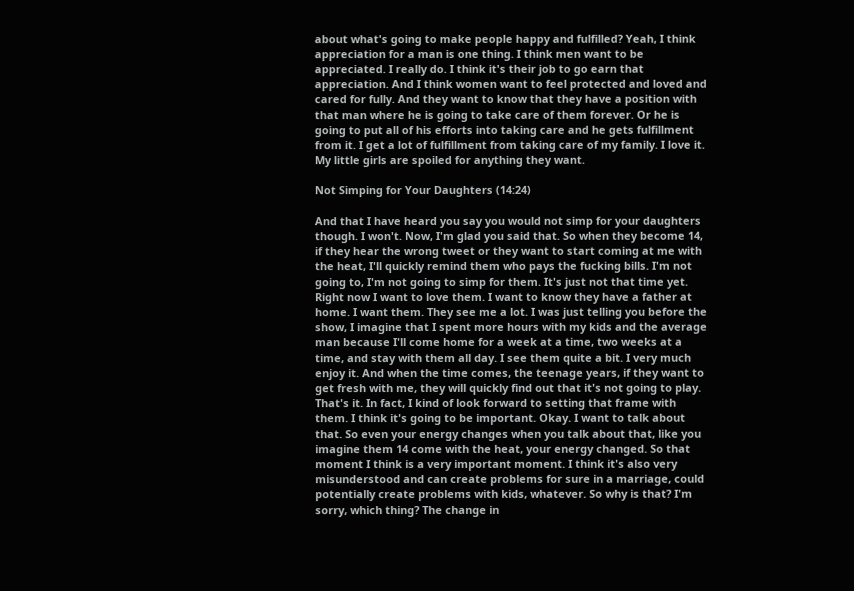about what's going to make people happy and fulfilled? Yeah, I think appreciation for a man is one thing. I think men want to be appreciated. I really do. I think it's their job to go earn that appreciation. And I think women want to feel protected and loved and cared for fully. And they want to know that they have a position with that man where he is going to take care of them forever. Or he is going to put all of his efforts into taking care and he gets fulfillment from it. I get a lot of fulfillment from taking care of my family. I love it. My little girls are spoiled for anything they want.

Not Simping for Your Daughters (14:24)

And that I have heard you say you would not simp for your daughters though. I won't. Now, I'm glad you said that. So when they become 14, if they hear the wrong tweet or they want to start coming at me with the heat, I'll quickly remind them who pays the fucking bills. I'm not going to, I'm not going to simp for them. It's just not that time yet. Right now I want to love them. I want to know they have a father at home. I want them. They see me a lot. I was just telling you before the show, I imagine that I spent more hours with my kids and the average man because I'll come home for a week at a time, two weeks at a time, and stay with them all day. I see them quite a bit. I very much enjoy it. And when the time comes, the teenage years, if they want to get fresh with me, they will quickly find out that it's not going to play. That's it. In fact, I kind of look forward to setting that frame with them. I think it's going to be important. Okay. I want to talk about that. So even your energy changes when you talk about that, like you imagine them 14 come with the heat, your energy changed. So that moment I think is a very important moment. I think it's also very misunderstood and can create problems for sure in a marriage, could potentially create problems with kids, whatever. So why is that? I'm sorry, which thing? The change in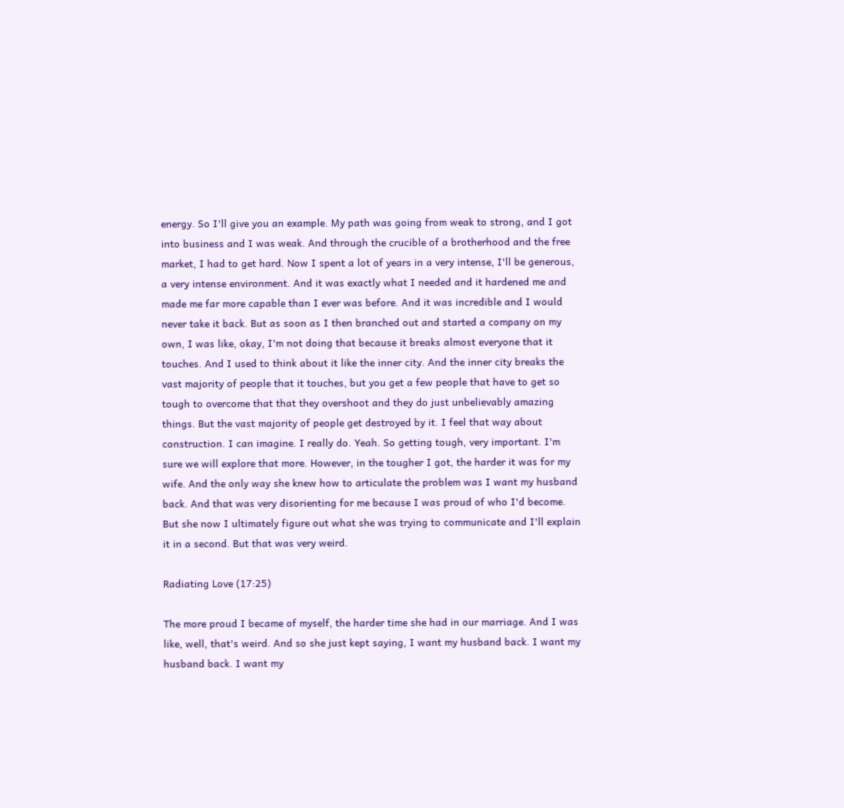energy. So I'll give you an example. My path was going from weak to strong, and I got into business and I was weak. And through the crucible of a brotherhood and the free market, I had to get hard. Now I spent a lot of years in a very intense, I'll be generous, a very intense environment. And it was exactly what I needed and it hardened me and made me far more capable than I ever was before. And it was incredible and I would never take it back. But as soon as I then branched out and started a company on my own, I was like, okay, I'm not doing that because it breaks almost everyone that it touches. And I used to think about it like the inner city. And the inner city breaks the vast majority of people that it touches, but you get a few people that have to get so tough to overcome that that they overshoot and they do just unbelievably amazing things. But the vast majority of people get destroyed by it. I feel that way about construction. I can imagine. I really do. Yeah. So getting tough, very important. I'm sure we will explore that more. However, in the tougher I got, the harder it was for my wife. And the only way she knew how to articulate the problem was I want my husband back. And that was very disorienting for me because I was proud of who I'd become. But she now I ultimately figure out what she was trying to communicate and I'll explain it in a second. But that was very weird.

Radiating Love (17:25)

The more proud I became of myself, the harder time she had in our marriage. And I was like, well, that's weird. And so she just kept saying, I want my husband back. I want my husband back. I want my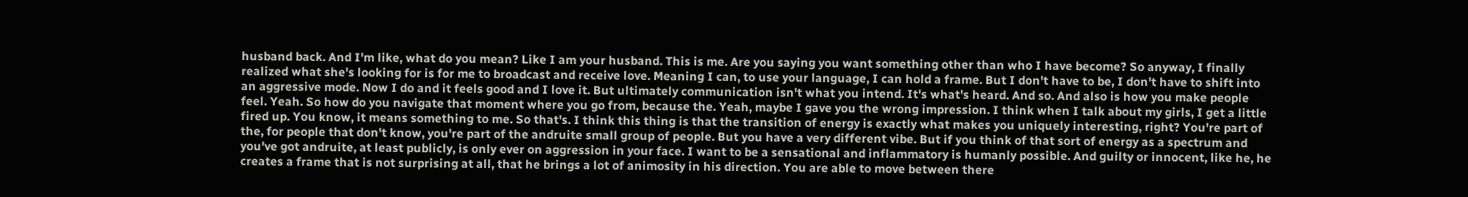husband back. And I'm like, what do you mean? Like I am your husband. This is me. Are you saying you want something other than who I have become? So anyway, I finally realized what she's looking for is for me to broadcast and receive love. Meaning I can, to use your language, I can hold a frame. But I don't have to be, I don't have to shift into an aggressive mode. Now I do and it feels good and I love it. But ultimately communication isn't what you intend. It's what's heard. And so. And also is how you make people feel. Yeah. So how do you navigate that moment where you go from, because the. Yeah, maybe I gave you the wrong impression. I think when I talk about my girls, I get a little fired up. You know, it means something to me. So that's. I think this thing is that the transition of energy is exactly what makes you uniquely interesting, right? You're part of the, for people that don't know, you're part of the andruite small group of people. But you have a very different vibe. But if you think of that sort of energy as a spectrum and you've got andruite, at least publicly, is only ever on aggression in your face. I want to be a sensational and inflammatory is humanly possible. And guilty or innocent, like he, he creates a frame that is not surprising at all, that he brings a lot of animosity in his direction. You are able to move between there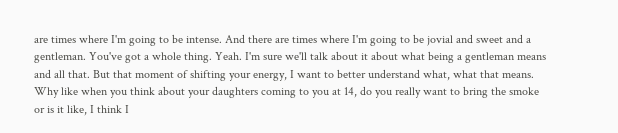are times where I'm going to be intense. And there are times where I'm going to be jovial and sweet and a gentleman. You've got a whole thing. Yeah. I'm sure we'll talk about it about what being a gentleman means and all that. But that moment of shifting your energy, I want to better understand what, what that means. Why like when you think about your daughters coming to you at 14, do you really want to bring the smoke or is it like, I think I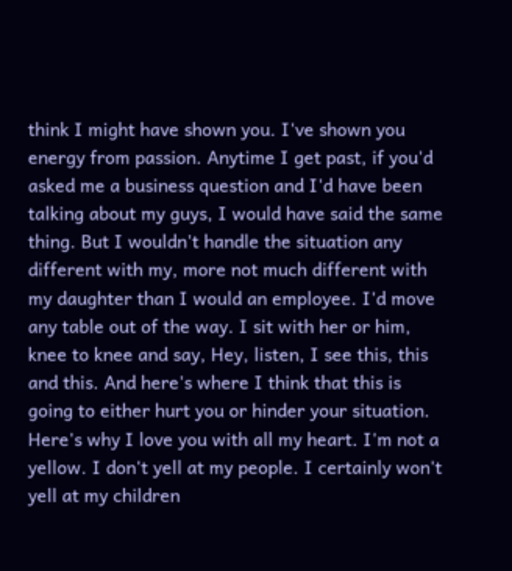think I might have shown you. I've shown you energy from passion. Anytime I get past, if you'd asked me a business question and I'd have been talking about my guys, I would have said the same thing. But I wouldn't handle the situation any different with my, more not much different with my daughter than I would an employee. I'd move any table out of the way. I sit with her or him, knee to knee and say, Hey, listen, I see this, this and this. And here's where I think that this is going to either hurt you or hinder your situation. Here's why I love you with all my heart. I'm not a yellow. I don't yell at my people. I certainly won't yell at my children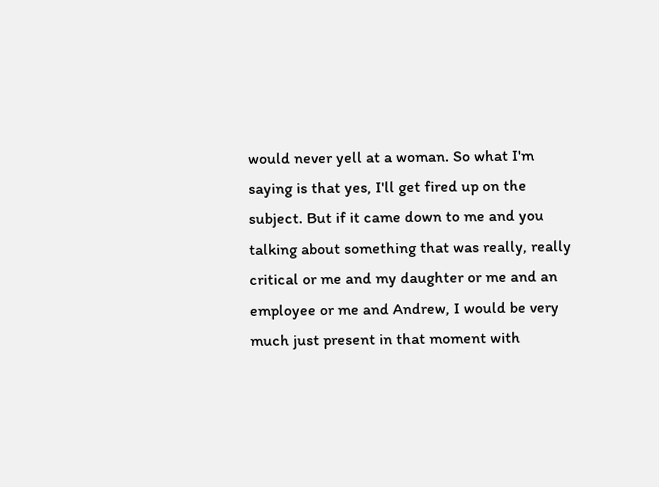would never yell at a woman. So what I'm saying is that yes, I'll get fired up on the subject. But if it came down to me and you talking about something that was really, really critical or me and my daughter or me and an employee or me and Andrew, I would be very much just present in that moment with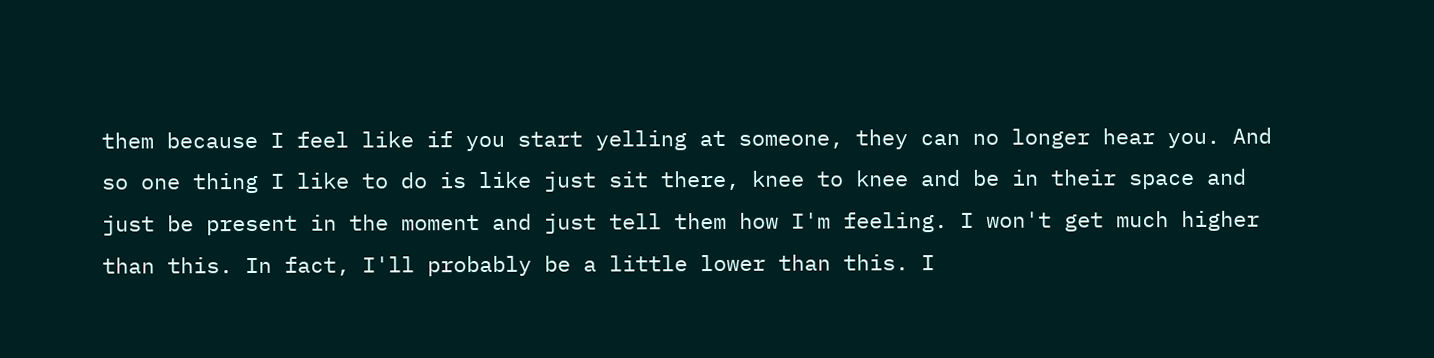them because I feel like if you start yelling at someone, they can no longer hear you. And so one thing I like to do is like just sit there, knee to knee and be in their space and just be present in the moment and just tell them how I'm feeling. I won't get much higher than this. In fact, I'll probably be a little lower than this. I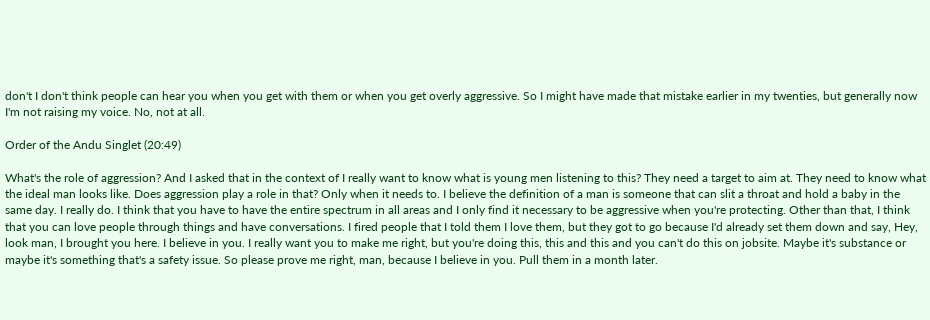don't I don't think people can hear you when you get with them or when you get overly aggressive. So I might have made that mistake earlier in my twenties, but generally now I'm not raising my voice. No, not at all.

Order of the Andu Singlet (20:49)

What's the role of aggression? And I asked that in the context of I really want to know what is young men listening to this? They need a target to aim at. They need to know what the ideal man looks like. Does aggression play a role in that? Only when it needs to. I believe the definition of a man is someone that can slit a throat and hold a baby in the same day. I really do. I think that you have to have the entire spectrum in all areas and I only find it necessary to be aggressive when you're protecting. Other than that, I think that you can love people through things and have conversations. I fired people that I told them I love them, but they got to go because I'd already set them down and say, Hey, look man, I brought you here. I believe in you. I really want you to make me right, but you're doing this, this and this and you can't do this on jobsite. Maybe it's substance or maybe it's something that's a safety issue. So please prove me right, man, because I believe in you. Pull them in a month later.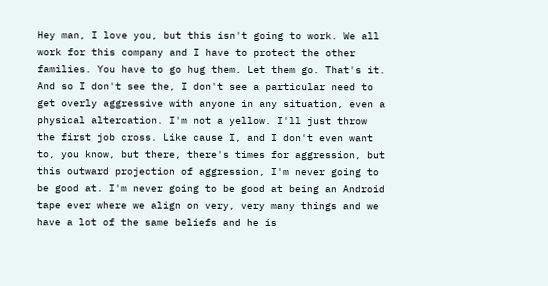Hey man, I love you, but this isn't going to work. We all work for this company and I have to protect the other families. You have to go hug them. Let them go. That's it. And so I don't see the, I don't see a particular need to get overly aggressive with anyone in any situation, even a physical altercation. I'm not a yellow. I'll just throw the first job cross. Like cause I, and I don't even want to, you know, but there, there's times for aggression, but this outward projection of aggression, I'm never going to be good at. I'm never going to be good at being an Android tape ever where we align on very, very many things and we have a lot of the same beliefs and he is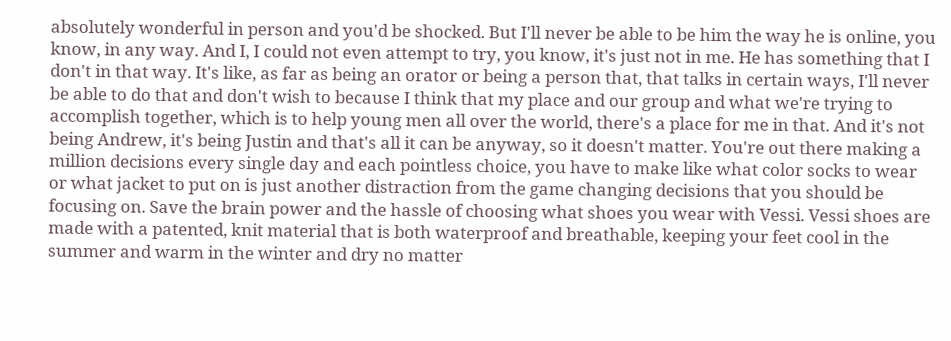absolutely wonderful in person and you'd be shocked. But I'll never be able to be him the way he is online, you know, in any way. And I, I could not even attempt to try, you know, it's just not in me. He has something that I don't in that way. It's like, as far as being an orator or being a person that, that talks in certain ways, I'll never be able to do that and don't wish to because I think that my place and our group and what we're trying to accomplish together, which is to help young men all over the world, there's a place for me in that. And it's not being Andrew, it's being Justin and that's all it can be anyway, so it doesn't matter. You're out there making a million decisions every single day and each pointless choice, you have to make like what color socks to wear or what jacket to put on is just another distraction from the game changing decisions that you should be focusing on. Save the brain power and the hassle of choosing what shoes you wear with Vessi. Vessi shoes are made with a patented, knit material that is both waterproof and breathable, keeping your feet cool in the summer and warm in the winter and dry no matter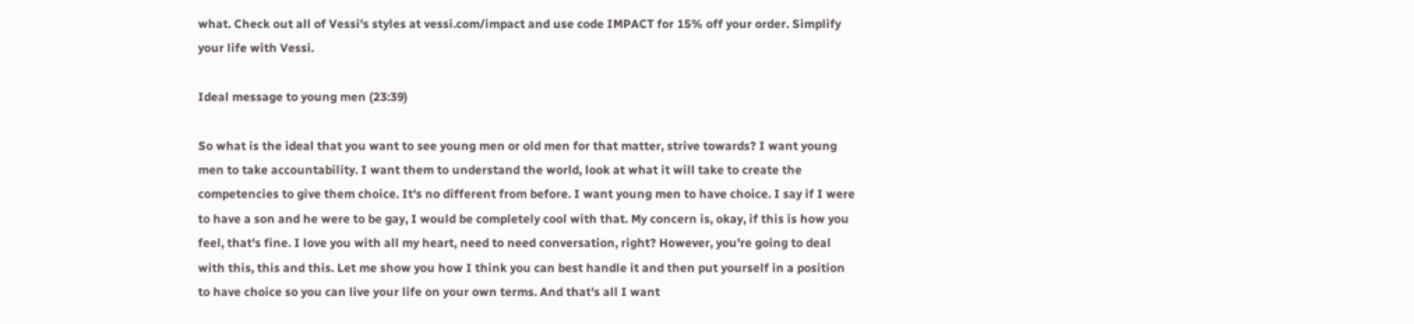what. Check out all of Vessi's styles at vessi.com/impact and use code IMPACT for 15% off your order. Simplify your life with Vessi.

Ideal message to young men (23:39)

So what is the ideal that you want to see young men or old men for that matter, strive towards? I want young men to take accountability. I want them to understand the world, look at what it will take to create the competencies to give them choice. It's no different from before. I want young men to have choice. I say if I were to have a son and he were to be gay, I would be completely cool with that. My concern is, okay, if this is how you feel, that's fine. I love you with all my heart, need to need conversation, right? However, you're going to deal with this, this and this. Let me show you how I think you can best handle it and then put yourself in a position to have choice so you can live your life on your own terms. And that's all I want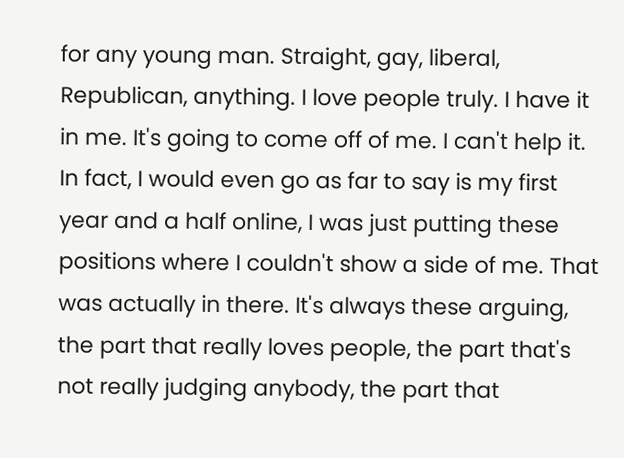for any young man. Straight, gay, liberal, Republican, anything. I love people truly. I have it in me. It's going to come off of me. I can't help it. In fact, I would even go as far to say is my first year and a half online, I was just putting these positions where I couldn't show a side of me. That was actually in there. It's always these arguing, the part that really loves people, the part that's not really judging anybody, the part that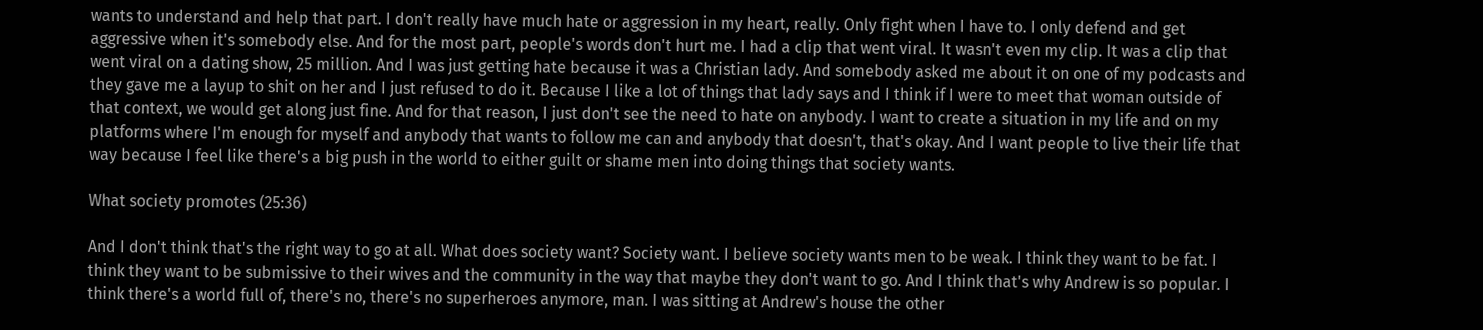wants to understand and help that part. I don't really have much hate or aggression in my heart, really. Only fight when I have to. I only defend and get aggressive when it's somebody else. And for the most part, people's words don't hurt me. I had a clip that went viral. It wasn't even my clip. It was a clip that went viral on a dating show, 25 million. And I was just getting hate because it was a Christian lady. And somebody asked me about it on one of my podcasts and they gave me a layup to shit on her and I just refused to do it. Because I like a lot of things that lady says and I think if I were to meet that woman outside of that context, we would get along just fine. And for that reason, I just don't see the need to hate on anybody. I want to create a situation in my life and on my platforms where I'm enough for myself and anybody that wants to follow me can and anybody that doesn't, that's okay. And I want people to live their life that way because I feel like there's a big push in the world to either guilt or shame men into doing things that society wants.

What society promotes (25:36)

And I don't think that's the right way to go at all. What does society want? Society want. I believe society wants men to be weak. I think they want to be fat. I think they want to be submissive to their wives and the community in the way that maybe they don't want to go. And I think that's why Andrew is so popular. I think there's a world full of, there's no, there's no superheroes anymore, man. I was sitting at Andrew's house the other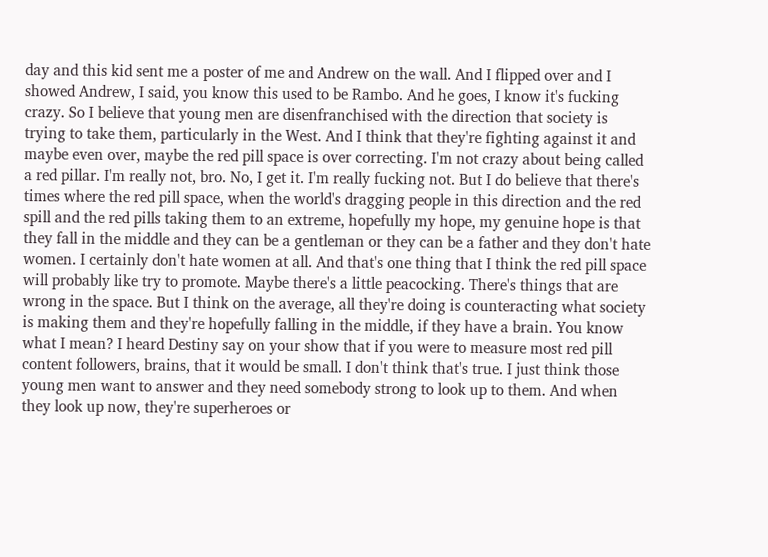day and this kid sent me a poster of me and Andrew on the wall. And I flipped over and I showed Andrew, I said, you know this used to be Rambo. And he goes, I know it's fucking crazy. So I believe that young men are disenfranchised with the direction that society is trying to take them, particularly in the West. And I think that they're fighting against it and maybe even over, maybe the red pill space is over correcting. I'm not crazy about being called a red pillar. I'm really not, bro. No, I get it. I'm really fucking not. But I do believe that there's times where the red pill space, when the world's dragging people in this direction and the red spill and the red pills taking them to an extreme, hopefully my hope, my genuine hope is that they fall in the middle and they can be a gentleman or they can be a father and they don't hate women. I certainly don't hate women at all. And that's one thing that I think the red pill space will probably like try to promote. Maybe there's a little peacocking. There's things that are wrong in the space. But I think on the average, all they're doing is counteracting what society is making them and they're hopefully falling in the middle, if they have a brain. You know what I mean? I heard Destiny say on your show that if you were to measure most red pill content followers, brains, that it would be small. I don't think that's true. I just think those young men want to answer and they need somebody strong to look up to them. And when they look up now, they're superheroes or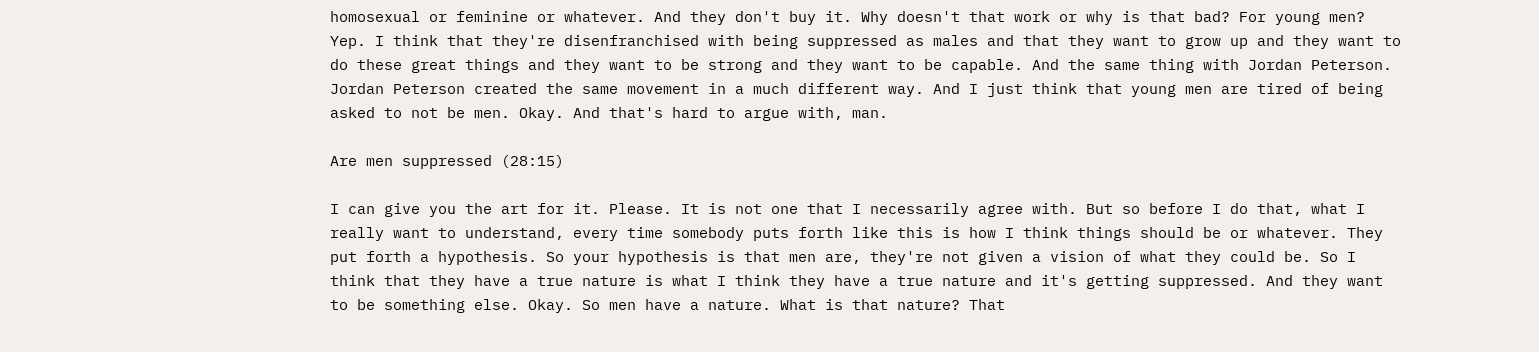homosexual or feminine or whatever. And they don't buy it. Why doesn't that work or why is that bad? For young men? Yep. I think that they're disenfranchised with being suppressed as males and that they want to grow up and they want to do these great things and they want to be strong and they want to be capable. And the same thing with Jordan Peterson. Jordan Peterson created the same movement in a much different way. And I just think that young men are tired of being asked to not be men. Okay. And that's hard to argue with, man.

Are men suppressed (28:15)

I can give you the art for it. Please. It is not one that I necessarily agree with. But so before I do that, what I really want to understand, every time somebody puts forth like this is how I think things should be or whatever. They put forth a hypothesis. So your hypothesis is that men are, they're not given a vision of what they could be. So I think that they have a true nature is what I think they have a true nature and it's getting suppressed. And they want to be something else. Okay. So men have a nature. What is that nature? That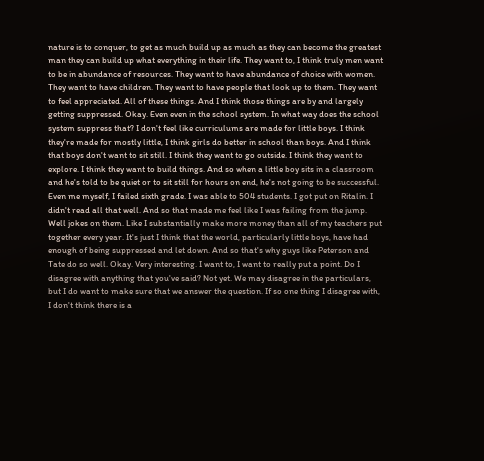nature is to conquer, to get as much build up as much as they can become the greatest man they can build up what everything in their life. They want to, I think truly men want to be in abundance of resources. They want to have abundance of choice with women. They want to have children. They want to have people that look up to them. They want to feel appreciated. All of these things. And I think those things are by and largely getting suppressed. Okay. Even even in the school system. In what way does the school system suppress that? I don't feel like curriculums are made for little boys. I think they're made for mostly little, I think girls do better in school than boys. And I think that boys don't want to sit still. I think they want to go outside. I think they want to explore. I think they want to build things. And so when a little boy sits in a classroom and he's told to be quiet or to sit still for hours on end, he's not going to be successful. Even me myself, I failed sixth grade. I was able to 504 students. I got put on Ritalin. I didn't read all that well. And so that made me feel like I was failing from the jump. Well jokes on them. Like I substantially make more money than all of my teachers put together every year. It's just I think that the world, particularly little boys, have had enough of being suppressed and let down. And so that's why guys like Peterson and Tate do so well. Okay. Very interesting. I want to, I want to really put a point. Do I disagree with anything that you've said? Not yet. We may disagree in the particulars, but I do want to make sure that we answer the question. If so one thing I disagree with, I don't think there is a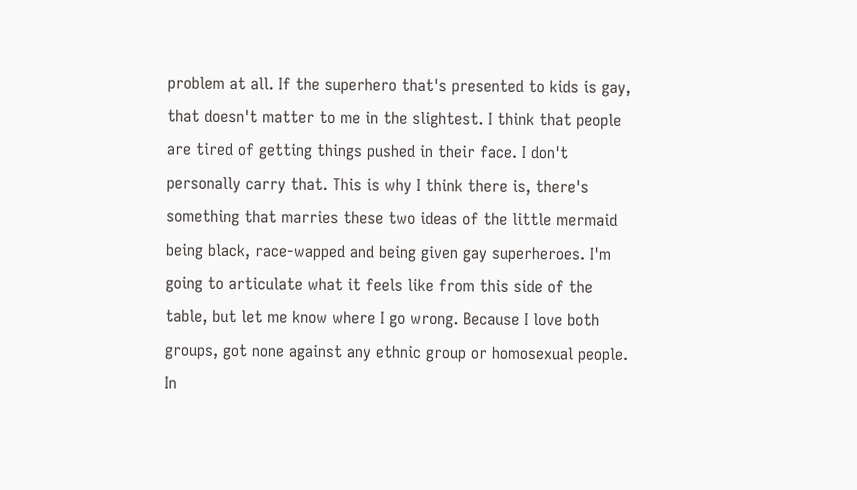problem at all. If the superhero that's presented to kids is gay, that doesn't matter to me in the slightest. I think that people are tired of getting things pushed in their face. I don't personally carry that. This is why I think there is, there's something that marries these two ideas of the little mermaid being black, race-wapped and being given gay superheroes. I'm going to articulate what it feels like from this side of the table, but let me know where I go wrong. Because I love both groups, got none against any ethnic group or homosexual people. In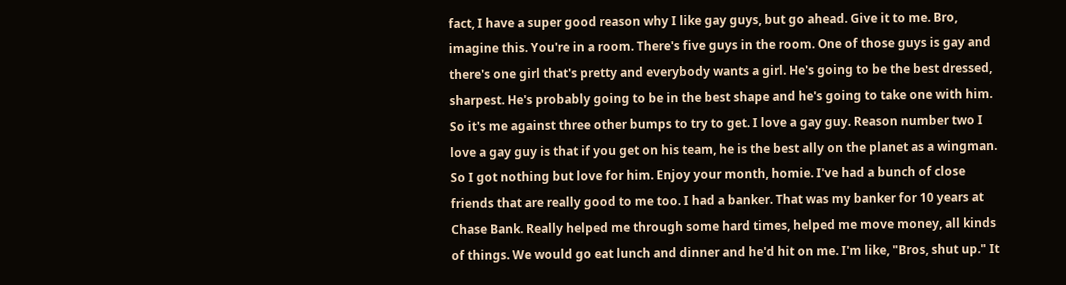fact, I have a super good reason why I like gay guys, but go ahead. Give it to me. Bro, imagine this. You're in a room. There's five guys in the room. One of those guys is gay and there's one girl that's pretty and everybody wants a girl. He's going to be the best dressed, sharpest. He's probably going to be in the best shape and he's going to take one with him. So it's me against three other bumps to try to get. I love a gay guy. Reason number two I love a gay guy is that if you get on his team, he is the best ally on the planet as a wingman. So I got nothing but love for him. Enjoy your month, homie. I've had a bunch of close friends that are really good to me too. I had a banker. That was my banker for 10 years at Chase Bank. Really helped me through some hard times, helped me move money, all kinds of things. We would go eat lunch and dinner and he'd hit on me. I'm like, "Bros, shut up." It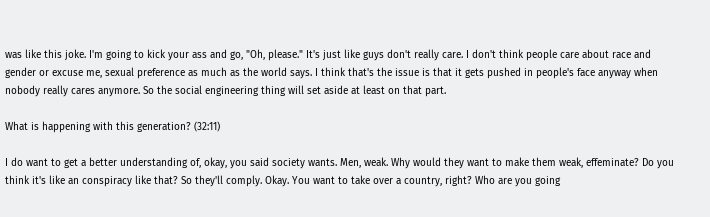was like this joke. I'm going to kick your ass and go, "Oh, please." It's just like guys don't really care. I don't think people care about race and gender or excuse me, sexual preference as much as the world says. I think that's the issue is that it gets pushed in people's face anyway when nobody really cares anymore. So the social engineering thing will set aside at least on that part.

What is happening with this generation? (32:11)

I do want to get a better understanding of, okay, you said society wants. Men, weak. Why would they want to make them weak, effeminate? Do you think it's like an conspiracy like that? So they'll comply. Okay. You want to take over a country, right? Who are you going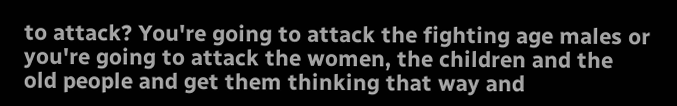to attack? You're going to attack the fighting age males or you're going to attack the women, the children and the old people and get them thinking that way and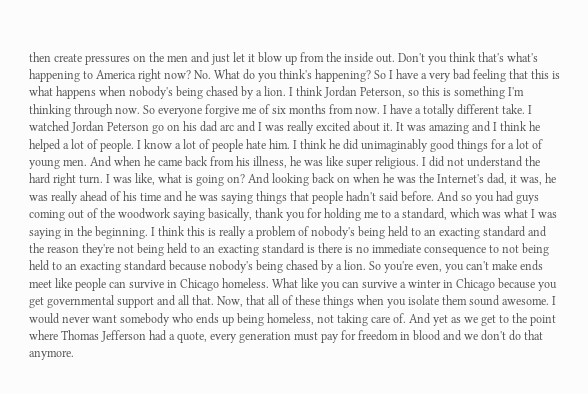then create pressures on the men and just let it blow up from the inside out. Don't you think that's what's happening to America right now? No. What do you think's happening? So I have a very bad feeling that this is what happens when nobody's being chased by a lion. I think Jordan Peterson, so this is something I'm thinking through now. So everyone forgive me of six months from now. I have a totally different take. I watched Jordan Peterson go on his dad arc and I was really excited about it. It was amazing and I think he helped a lot of people. I know a lot of people hate him. I think he did unimaginably good things for a lot of young men. And when he came back from his illness, he was like super religious. I did not understand the hard right turn. I was like, what is going on? And looking back on when he was the Internet's dad, it was, he was really ahead of his time and he was saying things that people hadn't said before. And so you had guys coming out of the woodwork saying basically, thank you for holding me to a standard, which was what I was saying in the beginning. I think this is really a problem of nobody's being held to an exacting standard and the reason they're not being held to an exacting standard is there is no immediate consequence to not being held to an exacting standard because nobody's being chased by a lion. So you're even, you can't make ends meet like people can survive in Chicago homeless. What like you can survive a winter in Chicago because you get governmental support and all that. Now, that all of these things when you isolate them sound awesome. I would never want somebody who ends up being homeless, not taking care of. And yet as we get to the point where Thomas Jefferson had a quote, every generation must pay for freedom in blood and we don't do that anymore.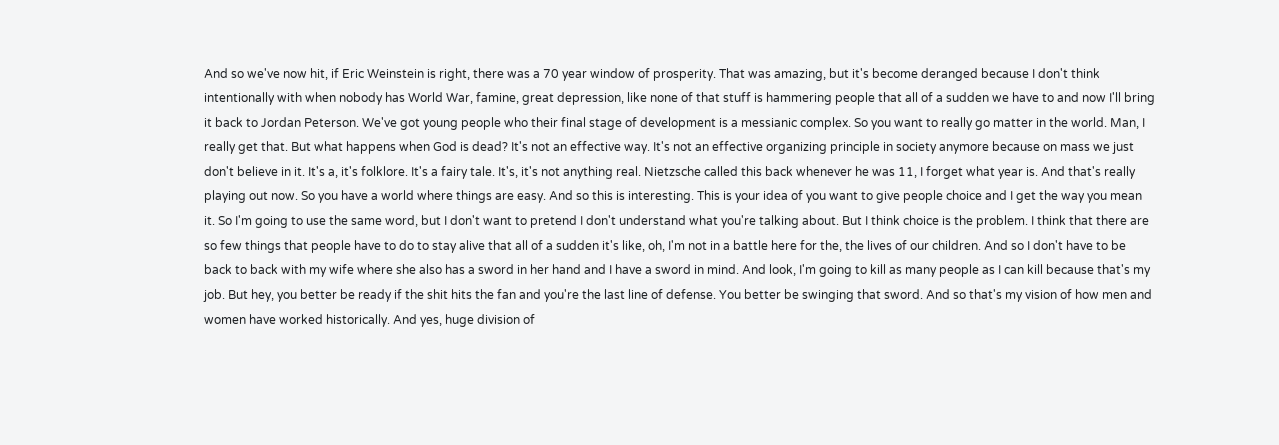And so we've now hit, if Eric Weinstein is right, there was a 70 year window of prosperity. That was amazing, but it's become deranged because I don't think intentionally with when nobody has World War, famine, great depression, like none of that stuff is hammering people that all of a sudden we have to and now I'll bring it back to Jordan Peterson. We've got young people who their final stage of development is a messianic complex. So you want to really go matter in the world. Man, I really get that. But what happens when God is dead? It's not an effective way. It's not an effective organizing principle in society anymore because on mass we just don't believe in it. It's a, it's folklore. It's a fairy tale. It's, it's not anything real. Nietzsche called this back whenever he was 11, I forget what year is. And that's really playing out now. So you have a world where things are easy. And so this is interesting. This is your idea of you want to give people choice and I get the way you mean it. So I'm going to use the same word, but I don't want to pretend I don't understand what you're talking about. But I think choice is the problem. I think that there are so few things that people have to do to stay alive that all of a sudden it's like, oh, I'm not in a battle here for the, the lives of our children. And so I don't have to be back to back with my wife where she also has a sword in her hand and I have a sword in mind. And look, I'm going to kill as many people as I can kill because that's my job. But hey, you better be ready if the shit hits the fan and you're the last line of defense. You better be swinging that sword. And so that's my vision of how men and women have worked historically. And yes, huge division of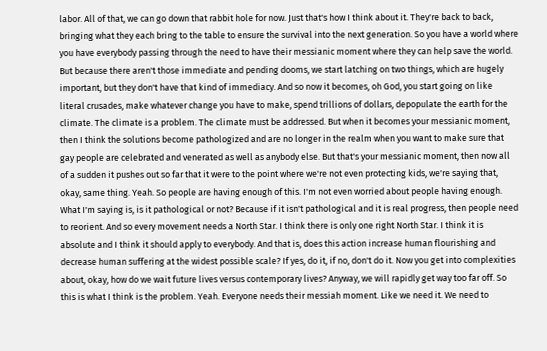labor. All of that, we can go down that rabbit hole for now. Just that's how I think about it. They're back to back, bringing what they each bring to the table to ensure the survival into the next generation. So you have a world where you have everybody passing through the need to have their messianic moment where they can help save the world. But because there aren't those immediate and pending dooms, we start latching on two things, which are hugely important, but they don't have that kind of immediacy. And so now it becomes, oh God, you start going on like literal crusades, make whatever change you have to make, spend trillions of dollars, depopulate the earth for the climate. The climate is a problem. The climate must be addressed. But when it becomes your messianic moment, then I think the solutions become pathologized and are no longer in the realm when you want to make sure that gay people are celebrated and venerated as well as anybody else. But that's your messianic moment, then now all of a sudden it pushes out so far that it were to the point where we're not even protecting kids, we're saying that, okay, same thing. Yeah. So people are having enough of this. I'm not even worried about people having enough. What I'm saying is, is it pathological or not? Because if it isn't pathological and it is real progress, then people need to reorient. And so every movement needs a North Star. I think there is only one right North Star. I think it is absolute and I think it should apply to everybody. And that is, does this action increase human flourishing and decrease human suffering at the widest possible scale? If yes, do it, if no, don't do it. Now you get into complexities about, okay, how do we wait future lives versus contemporary lives? Anyway, we will rapidly get way too far off. So this is what I think is the problem. Yeah. Everyone needs their messiah moment. Like we need it. We need to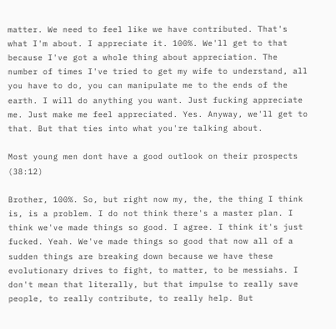matter. We need to feel like we have contributed. That's what I'm about. I appreciate it. 100%. We'll get to that because I've got a whole thing about appreciation. The number of times I've tried to get my wife to understand, all you have to do, you can manipulate me to the ends of the earth. I will do anything you want. Just fucking appreciate me. Just make me feel appreciated. Yes. Anyway, we'll get to that. But that ties into what you're talking about.

Most young men dont have a good outlook on their prospects (38:12)

Brother, 100%. So, but right now my, the, the thing I think is, is a problem. I do not think there's a master plan. I think we've made things so good. I agree. I think it's just fucked. Yeah. We've made things so good that now all of a sudden things are breaking down because we have these evolutionary drives to fight, to matter, to be messiahs. I don't mean that literally, but that impulse to really save people, to really contribute, to really help. But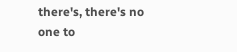there's, there's no one to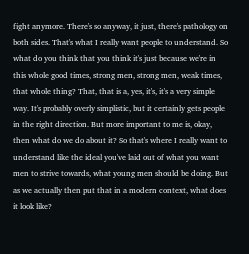fight anymore. There's so anyway, it just, there's pathology on both sides. That's what I really want people to understand. So what do you think that you think it's just because we're in this whole good times, strong men, strong men, weak times, that whole thing? That, that is a, yes, it's, it's a very simple way. It's probably overly simplistic, but it certainly gets people in the right direction. But more important to me is, okay, then what do we do about it? So that's where I really want to understand like the ideal you've laid out of what you want men to strive towards, what young men should be doing. But as we actually then put that in a modern context, what does it look like?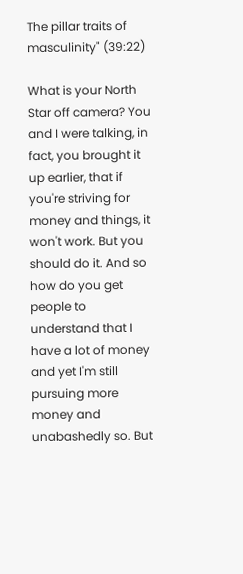The pillar traits of masculinity" (39:22)

What is your North Star off camera? You and I were talking, in fact, you brought it up earlier, that if you're striving for money and things, it won't work. But you should do it. And so how do you get people to understand that I have a lot of money and yet I'm still pursuing more money and unabashedly so. But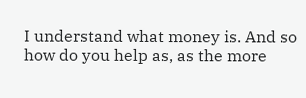I understand what money is. And so how do you help as, as the more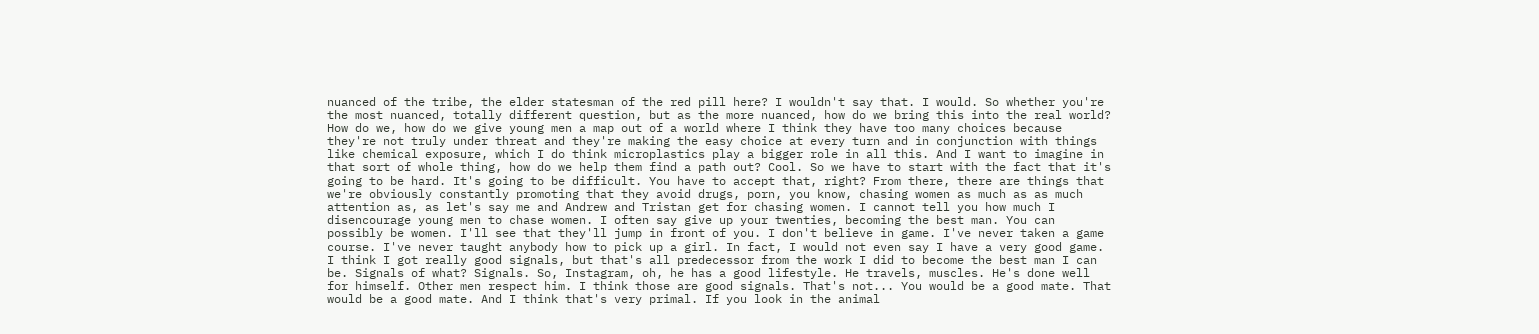nuanced of the tribe, the elder statesman of the red pill here? I wouldn't say that. I would. So whether you're the most nuanced, totally different question, but as the more nuanced, how do we bring this into the real world? How do we, how do we give young men a map out of a world where I think they have too many choices because they're not truly under threat and they're making the easy choice at every turn and in conjunction with things like chemical exposure, which I do think microplastics play a bigger role in all this. And I want to imagine in that sort of whole thing, how do we help them find a path out? Cool. So we have to start with the fact that it's going to be hard. It's going to be difficult. You have to accept that, right? From there, there are things that we're obviously constantly promoting that they avoid drugs, porn, you know, chasing women as much as as much attention as, as let's say me and Andrew and Tristan get for chasing women. I cannot tell you how much I disencourage young men to chase women. I often say give up your twenties, becoming the best man. You can possibly be women. I'll see that they'll jump in front of you. I don't believe in game. I've never taken a game course. I've never taught anybody how to pick up a girl. In fact, I would not even say I have a very good game. I think I got really good signals, but that's all predecessor from the work I did to become the best man I can be. Signals of what? Signals. So, Instagram, oh, he has a good lifestyle. He travels, muscles. He's done well for himself. Other men respect him. I think those are good signals. That's not... You would be a good mate. That would be a good mate. And I think that's very primal. If you look in the animal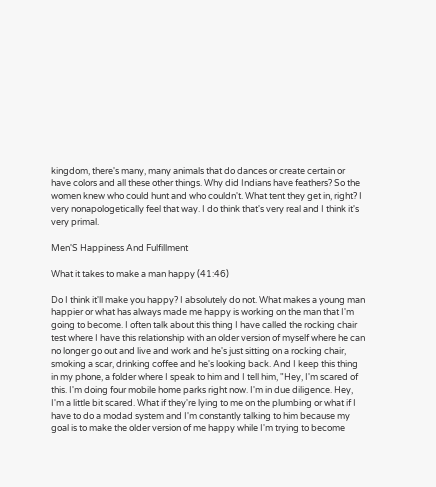kingdom, there's many, many animals that do dances or create certain or have colors and all these other things. Why did Indians have feathers? So the women knew who could hunt and who couldn't. What tent they get in, right? I very nonapologetically feel that way. I do think that's very real and I think it's very primal.

Men'S Happiness And Fulfillment

What it takes to make a man happy (41:46)

Do I think it'll make you happy? I absolutely do not. What makes a young man happier or what has always made me happy is working on the man that I'm going to become. I often talk about this thing I have called the rocking chair test where I have this relationship with an older version of myself where he can no longer go out and live and work and he's just sitting on a rocking chair, smoking a scar, drinking coffee and he's looking back. And I keep this thing in my phone, a folder where I speak to him and I tell him, "Hey, I'm scared of this. I'm doing four mobile home parks right now. I'm in due diligence. Hey, I'm a little bit scared. What if they're lying to me on the plumbing or what if I have to do a modad system and I'm constantly talking to him because my goal is to make the older version of me happy while I'm trying to become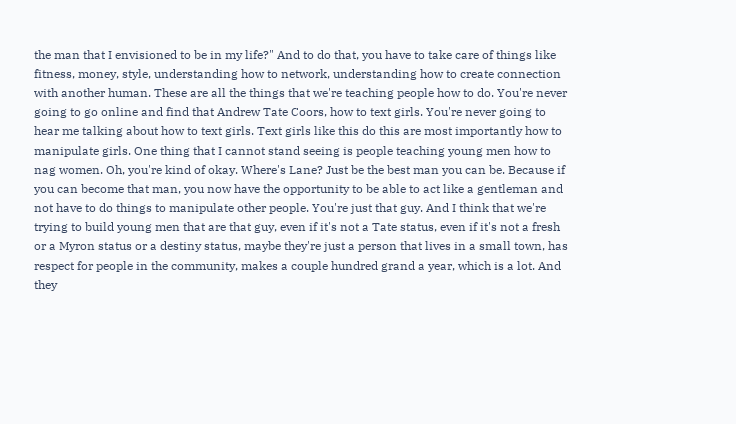the man that I envisioned to be in my life?" And to do that, you have to take care of things like fitness, money, style, understanding how to network, understanding how to create connection with another human. These are all the things that we're teaching people how to do. You're never going to go online and find that Andrew Tate Coors, how to text girls. You're never going to hear me talking about how to text girls. Text girls like this do this are most importantly how to manipulate girls. One thing that I cannot stand seeing is people teaching young men how to nag women. Oh, you're kind of okay. Where's Lane? Just be the best man you can be. Because if you can become that man, you now have the opportunity to be able to act like a gentleman and not have to do things to manipulate other people. You're just that guy. And I think that we're trying to build young men that are that guy, even if it's not a Tate status, even if it's not a fresh or a Myron status or a destiny status, maybe they're just a person that lives in a small town, has respect for people in the community, makes a couple hundred grand a year, which is a lot. And they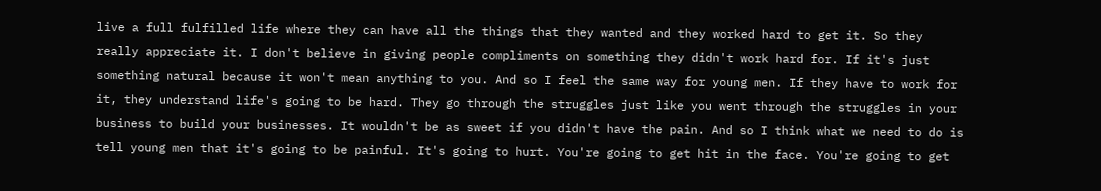live a full fulfilled life where they can have all the things that they wanted and they worked hard to get it. So they really appreciate it. I don't believe in giving people compliments on something they didn't work hard for. If it's just something natural because it won't mean anything to you. And so I feel the same way for young men. If they have to work for it, they understand life's going to be hard. They go through the struggles just like you went through the struggles in your business to build your businesses. It wouldn't be as sweet if you didn't have the pain. And so I think what we need to do is tell young men that it's going to be painful. It's going to hurt. You're going to get hit in the face. You're going to get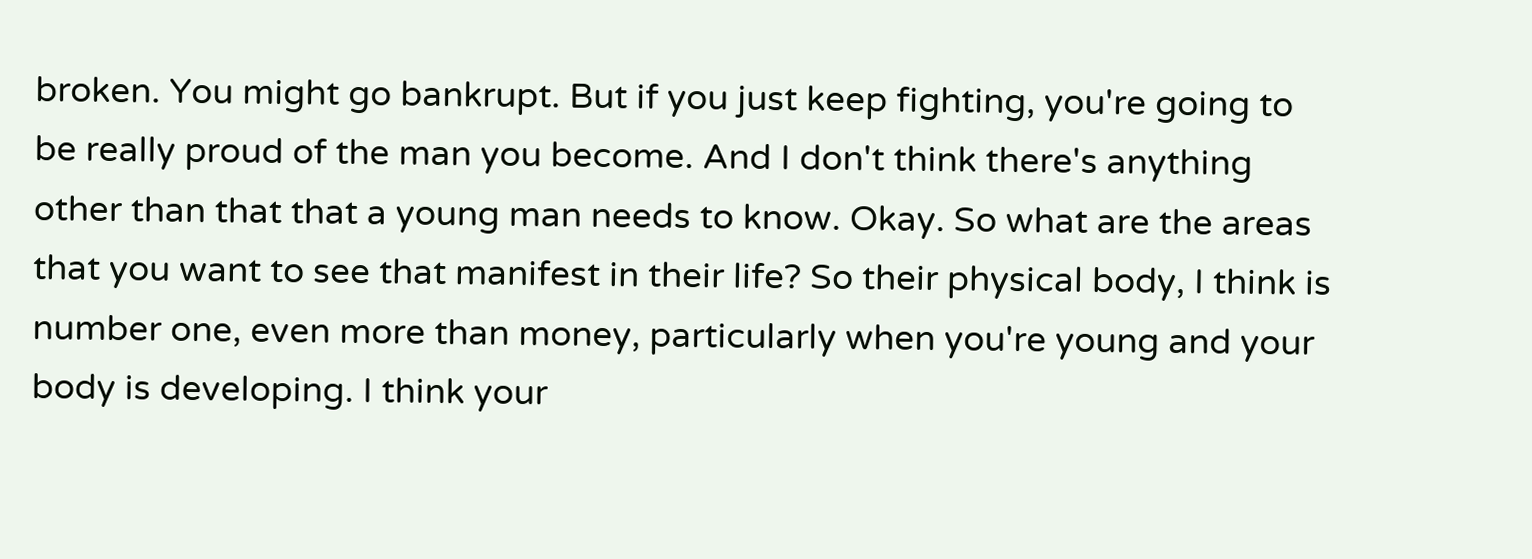broken. You might go bankrupt. But if you just keep fighting, you're going to be really proud of the man you become. And I don't think there's anything other than that that a young man needs to know. Okay. So what are the areas that you want to see that manifest in their life? So their physical body, I think is number one, even more than money, particularly when you're young and your body is developing. I think your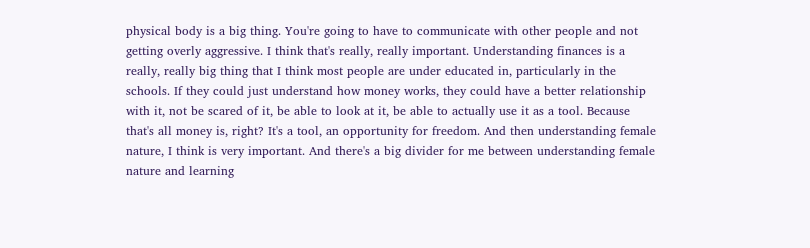physical body is a big thing. You're going to have to communicate with other people and not getting overly aggressive. I think that's really, really important. Understanding finances is a really, really big thing that I think most people are under educated in, particularly in the schools. If they could just understand how money works, they could have a better relationship with it, not be scared of it, be able to look at it, be able to actually use it as a tool. Because that's all money is, right? It's a tool, an opportunity for freedom. And then understanding female nature, I think is very important. And there's a big divider for me between understanding female nature and learning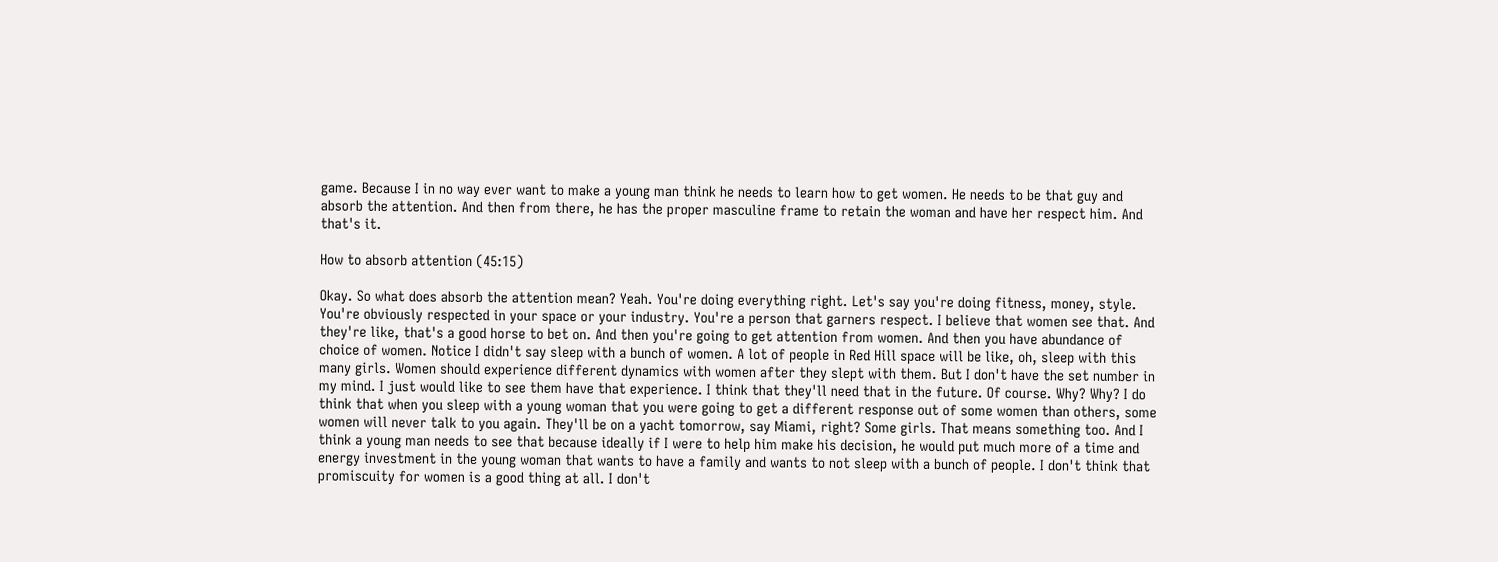game. Because I in no way ever want to make a young man think he needs to learn how to get women. He needs to be that guy and absorb the attention. And then from there, he has the proper masculine frame to retain the woman and have her respect him. And that's it.

How to absorb attention (45:15)

Okay. So what does absorb the attention mean? Yeah. You're doing everything right. Let's say you're doing fitness, money, style. You're obviously respected in your space or your industry. You're a person that garners respect. I believe that women see that. And they're like, that's a good horse to bet on. And then you're going to get attention from women. And then you have abundance of choice of women. Notice I didn't say sleep with a bunch of women. A lot of people in Red Hill space will be like, oh, sleep with this many girls. Women should experience different dynamics with women after they slept with them. But I don't have the set number in my mind. I just would like to see them have that experience. I think that they'll need that in the future. Of course. Why? Why? I do think that when you sleep with a young woman that you were going to get a different response out of some women than others, some women will never talk to you again. They'll be on a yacht tomorrow, say Miami, right? Some girls. That means something too. And I think a young man needs to see that because ideally if I were to help him make his decision, he would put much more of a time and energy investment in the young woman that wants to have a family and wants to not sleep with a bunch of people. I don't think that promiscuity for women is a good thing at all. I don't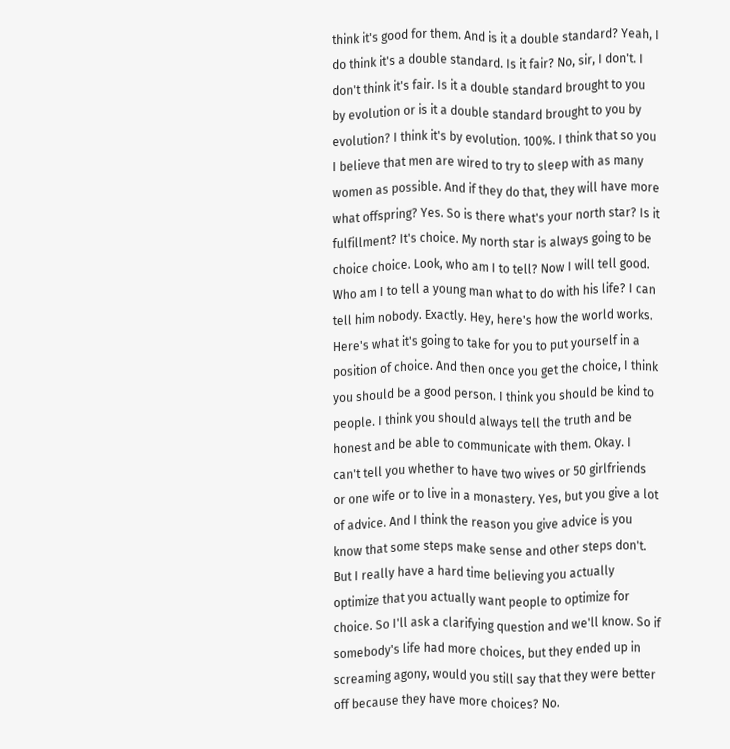think it's good for them. And is it a double standard? Yeah, I do think it's a double standard. Is it fair? No, sir, I don't. I don't think it's fair. Is it a double standard brought to you by evolution or is it a double standard brought to you by evolution? I think it's by evolution. 100%. I think that so you I believe that men are wired to try to sleep with as many women as possible. And if they do that, they will have more what offspring? Yes. So is there what's your north star? Is it fulfillment? It's choice. My north star is always going to be choice choice. Look, who am I to tell? Now I will tell good. Who am I to tell a young man what to do with his life? I can tell him nobody. Exactly. Hey, here's how the world works. Here's what it's going to take for you to put yourself in a position of choice. And then once you get the choice, I think you should be a good person. I think you should be kind to people. I think you should always tell the truth and be honest and be able to communicate with them. Okay. I can't tell you whether to have two wives or 50 girlfriends or one wife or to live in a monastery. Yes, but you give a lot of advice. And I think the reason you give advice is you know that some steps make sense and other steps don't. But I really have a hard time believing you actually optimize that you actually want people to optimize for choice. So I'll ask a clarifying question and we'll know. So if somebody's life had more choices, but they ended up in screaming agony, would you still say that they were better off because they have more choices? No.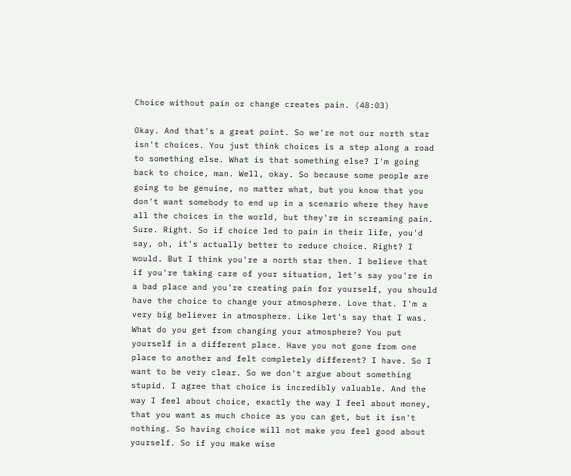Choice without pain or change creates pain. (48:03)

Okay. And that's a great point. So we're not our north star isn't choices. You just think choices is a step along a road to something else. What is that something else? I'm going back to choice, man. Well, okay. So because some people are going to be genuine, no matter what, but you know that you don't want somebody to end up in a scenario where they have all the choices in the world, but they're in screaming pain. Sure. Right. So if choice led to pain in their life, you'd say, oh, it's actually better to reduce choice. Right? I would. But I think you're a north star then. I believe that if you're taking care of your situation, let's say you're in a bad place and you're creating pain for yourself, you should have the choice to change your atmosphere. Love that. I'm a very big believer in atmosphere. Like let's say that I was. What do you get from changing your atmosphere? You put yourself in a different place. Have you not gone from one place to another and felt completely different? I have. So I want to be very clear. So we don't argue about something stupid. I agree that choice is incredibly valuable. And the way I feel about choice, exactly the way I feel about money, that you want as much choice as you can get, but it isn't nothing. So having choice will not make you feel good about yourself. So if you make wise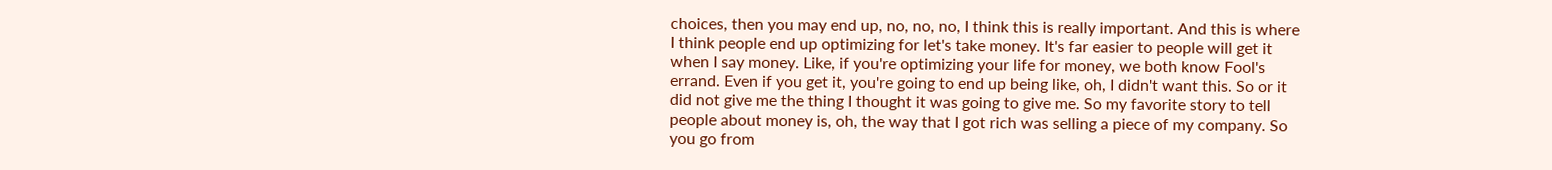choices, then you may end up, no, no, no, I think this is really important. And this is where I think people end up optimizing for let's take money. It's far easier to people will get it when I say money. Like, if you're optimizing your life for money, we both know Fool's errand. Even if you get it, you're going to end up being like, oh, I didn't want this. So or it did not give me the thing I thought it was going to give me. So my favorite story to tell people about money is, oh, the way that I got rich was selling a piece of my company. So you go from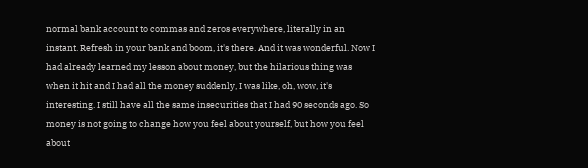normal bank account to commas and zeros everywhere, literally in an instant. Refresh in your bank and boom, it's there. And it was wonderful. Now I had already learned my lesson about money, but the hilarious thing was when it hit and I had all the money suddenly, I was like, oh, wow, it's interesting. I still have all the same insecurities that I had 90 seconds ago. So money is not going to change how you feel about yourself, but how you feel about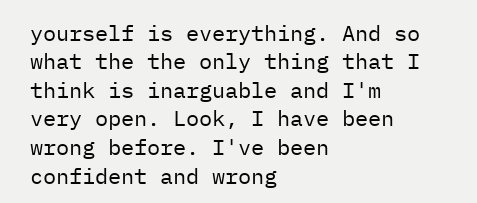yourself is everything. And so what the the only thing that I think is inarguable and I'm very open. Look, I have been wrong before. I've been confident and wrong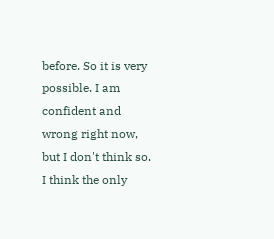before. So it is very possible. I am confident and wrong right now, but I don't think so. I think the only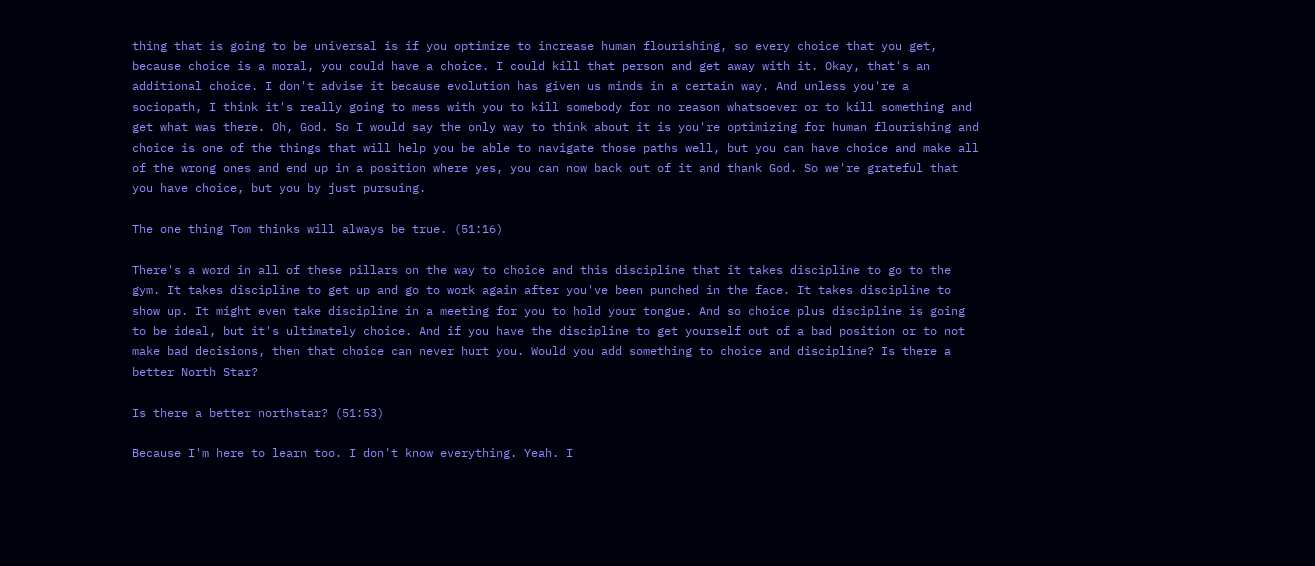thing that is going to be universal is if you optimize to increase human flourishing, so every choice that you get, because choice is a moral, you could have a choice. I could kill that person and get away with it. Okay, that's an additional choice. I don't advise it because evolution has given us minds in a certain way. And unless you're a sociopath, I think it's really going to mess with you to kill somebody for no reason whatsoever or to kill something and get what was there. Oh, God. So I would say the only way to think about it is you're optimizing for human flourishing and choice is one of the things that will help you be able to navigate those paths well, but you can have choice and make all of the wrong ones and end up in a position where yes, you can now back out of it and thank God. So we're grateful that you have choice, but you by just pursuing.

The one thing Tom thinks will always be true. (51:16)

There's a word in all of these pillars on the way to choice and this discipline that it takes discipline to go to the gym. It takes discipline to get up and go to work again after you've been punched in the face. It takes discipline to show up. It might even take discipline in a meeting for you to hold your tongue. And so choice plus discipline is going to be ideal, but it's ultimately choice. And if you have the discipline to get yourself out of a bad position or to not make bad decisions, then that choice can never hurt you. Would you add something to choice and discipline? Is there a better North Star?

Is there a better northstar? (51:53)

Because I'm here to learn too. I don't know everything. Yeah. I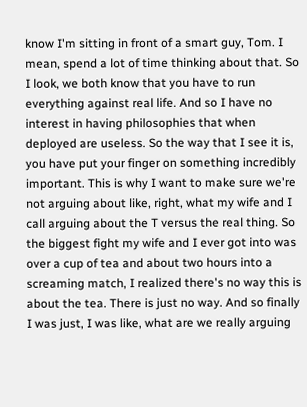know I'm sitting in front of a smart guy, Tom. I mean, spend a lot of time thinking about that. So I look, we both know that you have to run everything against real life. And so I have no interest in having philosophies that when deployed are useless. So the way that I see it is, you have put your finger on something incredibly important. This is why I want to make sure we're not arguing about like, right, what my wife and I call arguing about the T versus the real thing. So the biggest fight my wife and I ever got into was over a cup of tea and about two hours into a screaming match, I realized there's no way this is about the tea. There is just no way. And so finally I was just, I was like, what are we really arguing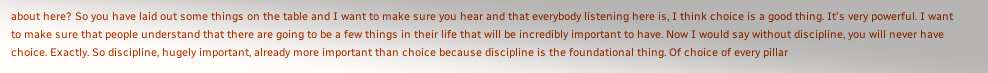about here? So you have laid out some things on the table and I want to make sure you hear and that everybody listening here is, I think choice is a good thing. It's very powerful. I want to make sure that people understand that there are going to be a few things in their life that will be incredibly important to have. Now I would say without discipline, you will never have choice. Exactly. So discipline, hugely important, already more important than choice because discipline is the foundational thing. Of choice of every pillar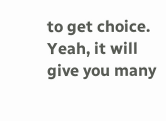to get choice. Yeah, it will give you many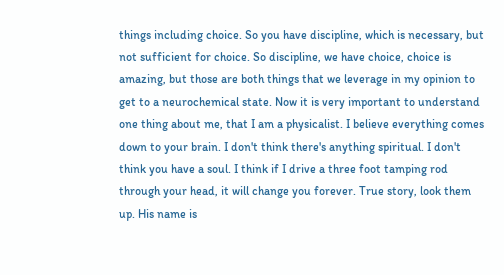things including choice. So you have discipline, which is necessary, but not sufficient for choice. So discipline, we have choice, choice is amazing, but those are both things that we leverage in my opinion to get to a neurochemical state. Now it is very important to understand one thing about me, that I am a physicalist. I believe everything comes down to your brain. I don't think there's anything spiritual. I don't think you have a soul. I think if I drive a three foot tamping rod through your head, it will change you forever. True story, look them up. His name is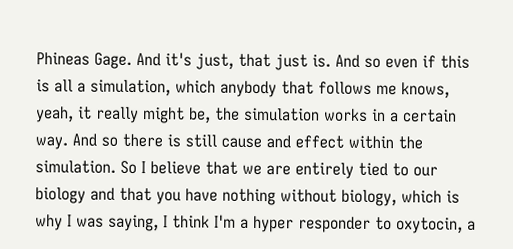Phineas Gage. And it's just, that just is. And so even if this is all a simulation, which anybody that follows me knows, yeah, it really might be, the simulation works in a certain way. And so there is still cause and effect within the simulation. So I believe that we are entirely tied to our biology and that you have nothing without biology, which is why I was saying, I think I'm a hyper responder to oxytocin, a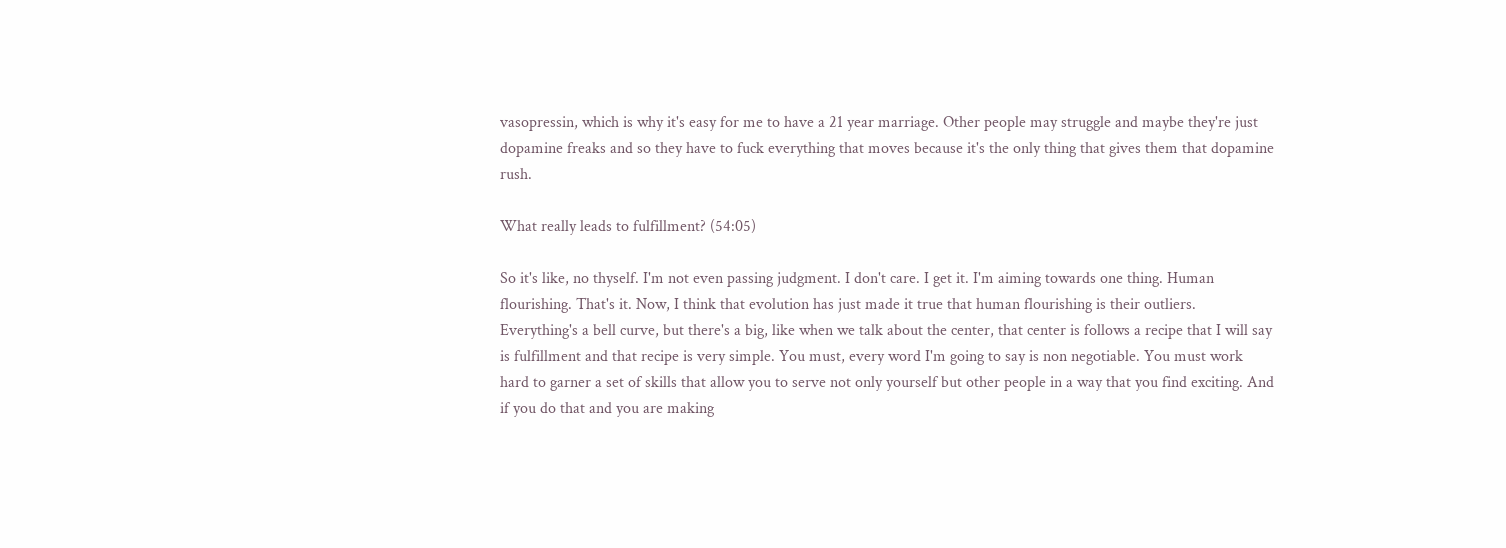vasopressin, which is why it's easy for me to have a 21 year marriage. Other people may struggle and maybe they're just dopamine freaks and so they have to fuck everything that moves because it's the only thing that gives them that dopamine rush.

What really leads to fulfillment? (54:05)

So it's like, no thyself. I'm not even passing judgment. I don't care. I get it. I'm aiming towards one thing. Human flourishing. That's it. Now, I think that evolution has just made it true that human flourishing is their outliers. Everything's a bell curve, but there's a big, like when we talk about the center, that center is follows a recipe that I will say is fulfillment and that recipe is very simple. You must, every word I'm going to say is non negotiable. You must work hard to garner a set of skills that allow you to serve not only yourself but other people in a way that you find exciting. And if you do that and you are making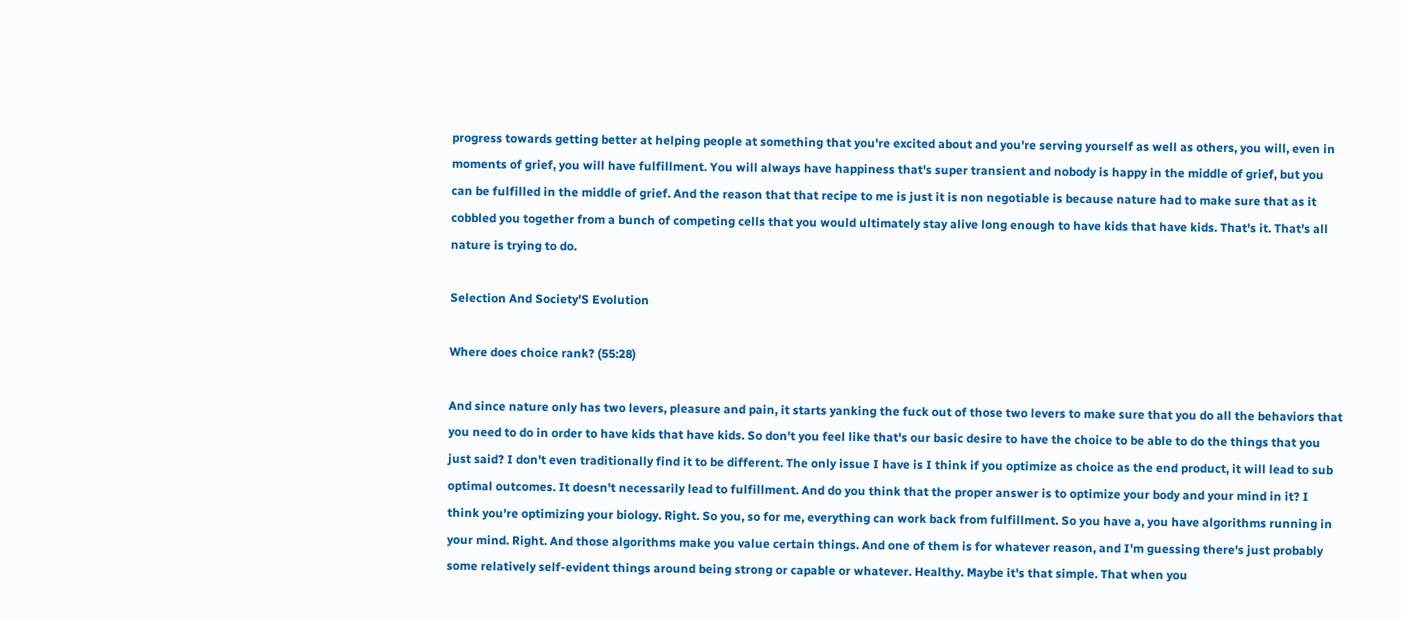progress towards getting better at helping people at something that you're excited about and you're serving yourself as well as others, you will, even in moments of grief, you will have fulfillment. You will always have happiness that's super transient and nobody is happy in the middle of grief, but you can be fulfilled in the middle of grief. And the reason that that recipe to me is just it is non negotiable is because nature had to make sure that as it cobbled you together from a bunch of competing cells that you would ultimately stay alive long enough to have kids that have kids. That's it. That's all nature is trying to do.

Selection And Society'S Evolution

Where does choice rank? (55:28)

And since nature only has two levers, pleasure and pain, it starts yanking the fuck out of those two levers to make sure that you do all the behaviors that you need to do in order to have kids that have kids. So don't you feel like that's our basic desire to have the choice to be able to do the things that you just said? I don't even traditionally find it to be different. The only issue I have is I think if you optimize as choice as the end product, it will lead to sub optimal outcomes. It doesn't necessarily lead to fulfillment. And do you think that the proper answer is to optimize your body and your mind in it? I think you're optimizing your biology. Right. So you, so for me, everything can work back from fulfillment. So you have a, you have algorithms running in your mind. Right. And those algorithms make you value certain things. And one of them is for whatever reason, and I'm guessing there's just probably some relatively self-evident things around being strong or capable or whatever. Healthy. Maybe it's that simple. That when you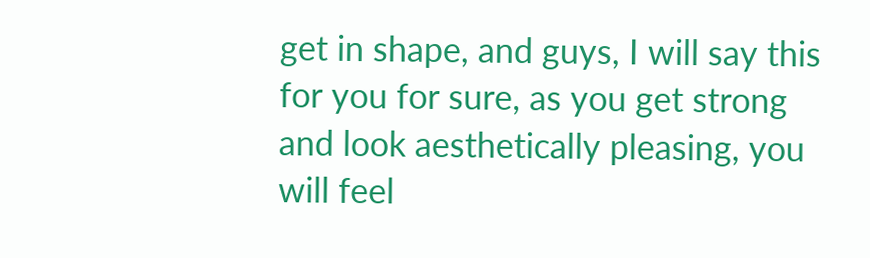get in shape, and guys, I will say this for you for sure, as you get strong and look aesthetically pleasing, you will feel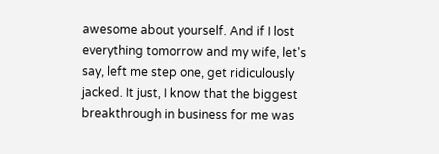awesome about yourself. And if I lost everything tomorrow and my wife, let's say, left me step one, get ridiculously jacked. It just, I know that the biggest breakthrough in business for me was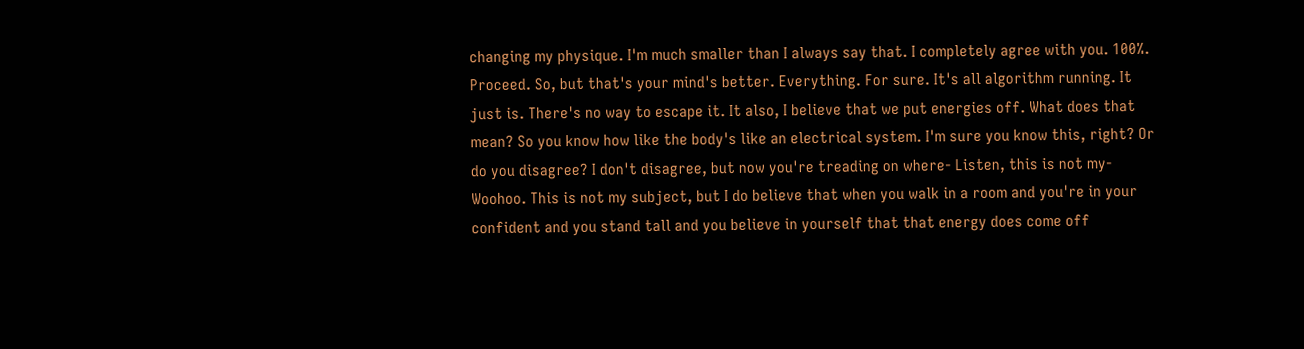changing my physique. I'm much smaller than I always say that. I completely agree with you. 100%. Proceed. So, but that's your mind's better. Everything. For sure. It's all algorithm running. It just is. There's no way to escape it. It also, I believe that we put energies off. What does that mean? So you know how like the body's like an electrical system. I'm sure you know this, right? Or do you disagree? I don't disagree, but now you're treading on where- Listen, this is not my- Woohoo. This is not my subject, but I do believe that when you walk in a room and you're in your confident and you stand tall and you believe in yourself that that energy does come off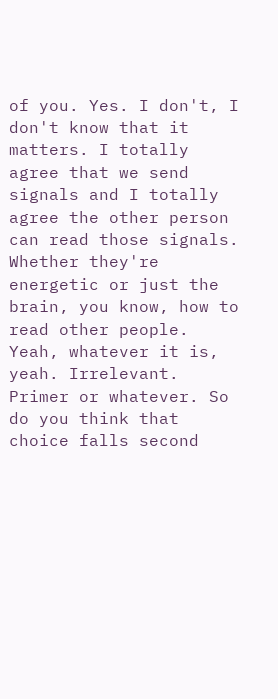of you. Yes. I don't, I don't know that it matters. I totally agree that we send signals and I totally agree the other person can read those signals. Whether they're energetic or just the brain, you know, how to read other people. Yeah, whatever it is, yeah. Irrelevant. Primer or whatever. So do you think that choice falls second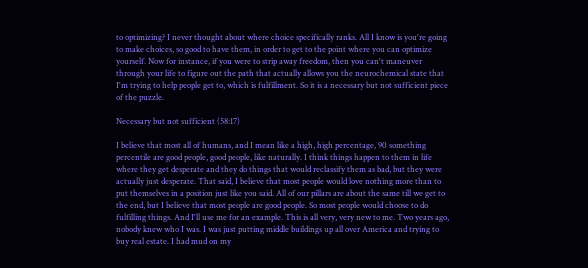to optimizing? I never thought about where choice specifically ranks. All I know is you're going to make choices, so good to have them, in order to get to the point where you can optimize yourself. Now for instance, if you were to strip away freedom, then you can't maneuver through your life to figure out the path that actually allows you the neurochemical state that I'm trying to help people get to, which is fulfillment. So it is a necessary but not sufficient piece of the puzzle.

Necessary but not sufficient (58:17)

I believe that most all of humans, and I mean like a high, high percentage, 90 something percentile are good people, good people, like naturally. I think things happen to them in life where they get desperate and they do things that would reclassify them as bad, but they were actually just desperate. That said, I believe that most people would love nothing more than to put themselves in a position just like you said. All of our pillars are about the same till we get to the end, but I believe that most people are good people. So most people would choose to do fulfilling things. And I'll use me for an example. This is all very, very new to me. Two years ago, nobody knew who I was. I was just putting middle buildings up all over America and trying to buy real estate. I had mud on my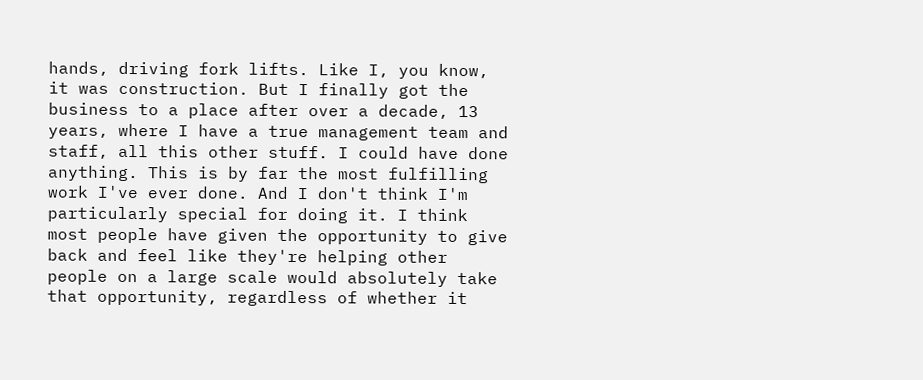hands, driving fork lifts. Like I, you know, it was construction. But I finally got the business to a place after over a decade, 13 years, where I have a true management team and staff, all this other stuff. I could have done anything. This is by far the most fulfilling work I've ever done. And I don't think I'm particularly special for doing it. I think most people have given the opportunity to give back and feel like they're helping other people on a large scale would absolutely take that opportunity, regardless of whether it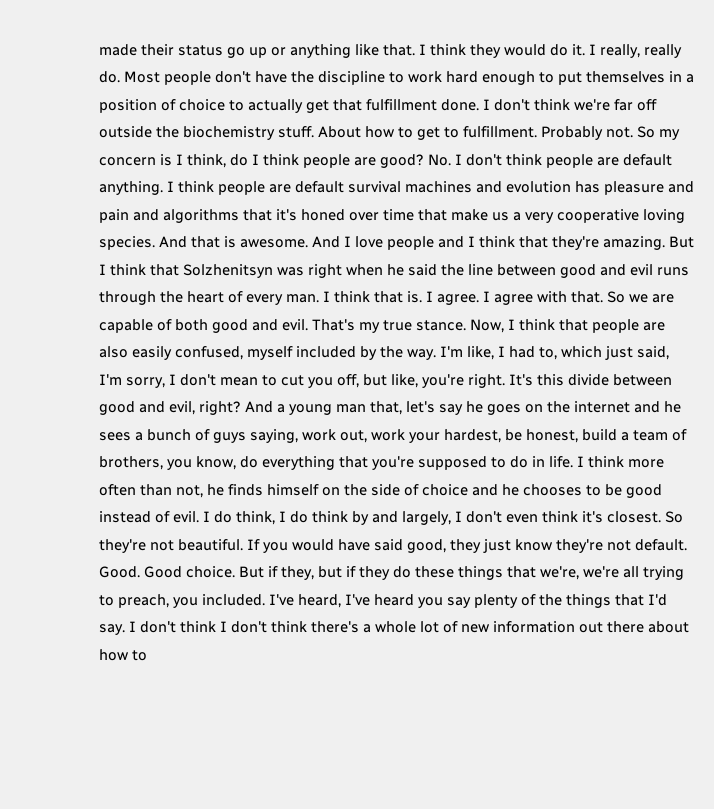made their status go up or anything like that. I think they would do it. I really, really do. Most people don't have the discipline to work hard enough to put themselves in a position of choice to actually get that fulfillment done. I don't think we're far off outside the biochemistry stuff. About how to get to fulfillment. Probably not. So my concern is I think, do I think people are good? No. I don't think people are default anything. I think people are default survival machines and evolution has pleasure and pain and algorithms that it's honed over time that make us a very cooperative loving species. And that is awesome. And I love people and I think that they're amazing. But I think that Solzhenitsyn was right when he said the line between good and evil runs through the heart of every man. I think that is. I agree. I agree with that. So we are capable of both good and evil. That's my true stance. Now, I think that people are also easily confused, myself included by the way. I'm like, I had to, which just said, I'm sorry, I don't mean to cut you off, but like, you're right. It's this divide between good and evil, right? And a young man that, let's say he goes on the internet and he sees a bunch of guys saying, work out, work your hardest, be honest, build a team of brothers, you know, do everything that you're supposed to do in life. I think more often than not, he finds himself on the side of choice and he chooses to be good instead of evil. I do think, I do think by and largely, I don't even think it's closest. So they're not beautiful. If you would have said good, they just know they're not default. Good. Good choice. But if they, but if they do these things that we're, we're all trying to preach, you included. I've heard, I've heard you say plenty of the things that I'd say. I don't think I don't think there's a whole lot of new information out there about how to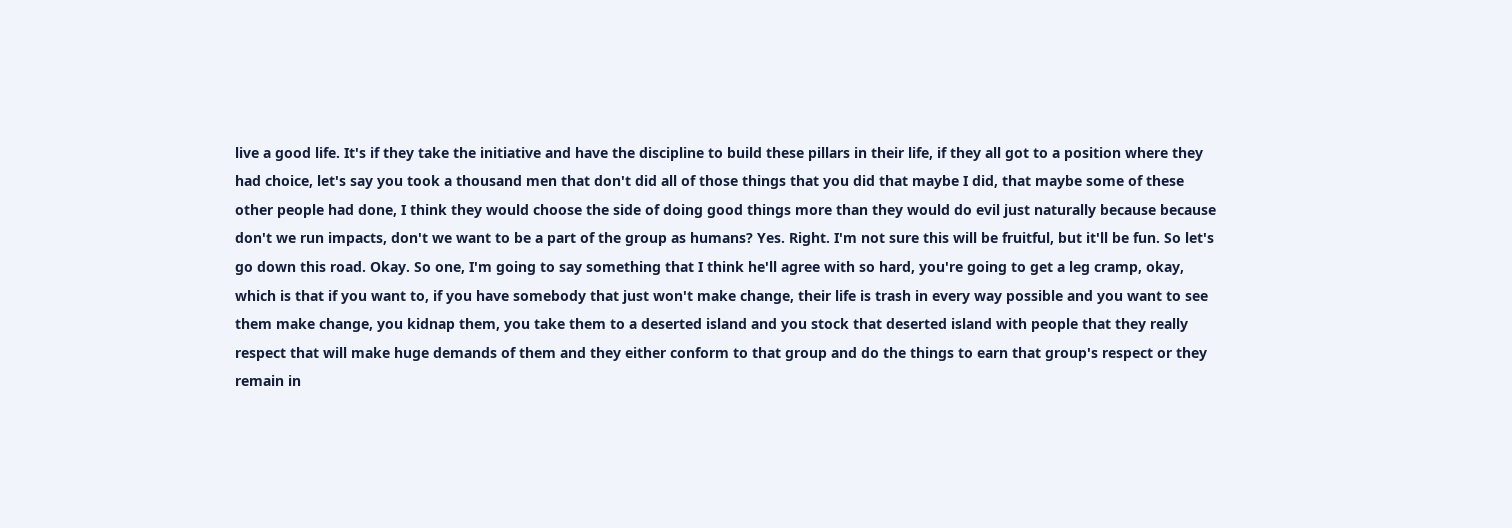live a good life. It's if they take the initiative and have the discipline to build these pillars in their life, if they all got to a position where they had choice, let's say you took a thousand men that don't did all of those things that you did that maybe I did, that maybe some of these other people had done, I think they would choose the side of doing good things more than they would do evil just naturally because because don't we run impacts, don't we want to be a part of the group as humans? Yes. Right. I'm not sure this will be fruitful, but it'll be fun. So let's go down this road. Okay. So one, I'm going to say something that I think he'll agree with so hard, you're going to get a leg cramp, okay, which is that if you want to, if you have somebody that just won't make change, their life is trash in every way possible and you want to see them make change, you kidnap them, you take them to a deserted island and you stock that deserted island with people that they really respect that will make huge demands of them and they either conform to that group and do the things to earn that group's respect or they remain in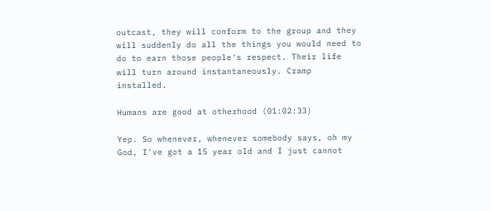outcast, they will conform to the group and they will suddenly do all the things you would need to do to earn those people's respect. Their life will turn around instantaneously. Cramp installed.

Humans are good at otherhood (01:02:33)

Yep. So whenever, whenever somebody says, oh my God, I've got a 15 year old and I just cannot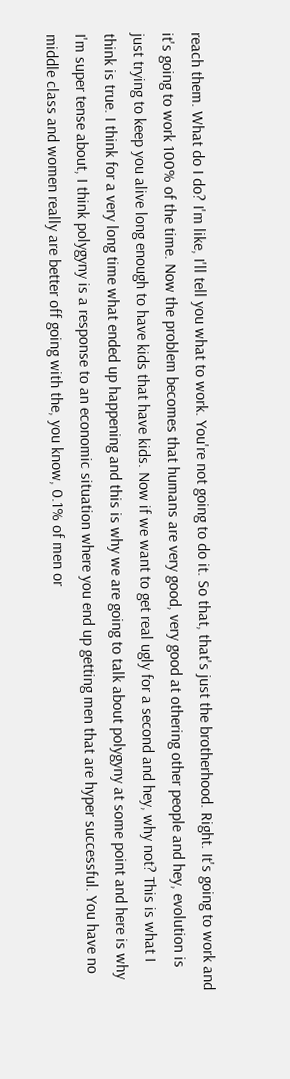reach them. What do I do? I'm like, I'll tell you what to work. You're not going to do it. So that, that's just the brotherhood. Right. It's going to work and it's going to work 100% of the time. Now the problem becomes that humans are very good, very good at othering other people and hey, evolution is just trying to keep you alive long enough to have kids that have kids. Now if we want to get real ugly for a second and hey, why not? This is what I think is true. I think for a very long time what ended up happening and this is why we are going to talk about polygyny at some point and here is why I'm super tense about, I think polygyny is a response to an economic situation where you end up getting men that are hyper successful. You have no middle class and women really are better off going with the, you know, 0.1% of men or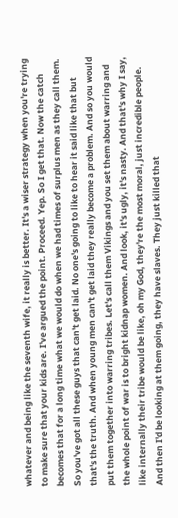whatever and being like the seventh wife, it really is better. It's a wiser strategy when you're trying to make sure that your kids are. I've argued the point. Proceed. Yep. So I get that. Now the catch becomes that for a long time what we would do when we had times of surplus men as they call them. So you've got all these guys that can't get laid. No one's going to like to hear it said like that but that's the truth. And when young men can't get laid they really become a problem. And so you would put them together into warring tribes. Let's call them Vikings and you set them about warring and the whole point of war is to bright kidnap women. And look, it's ugly, it's nasty. And that's why I say, like internally their tribe would be like, oh my God, they're the most moral, just incredible people. And then I'd be looking at them going, they have slaves. They just killed that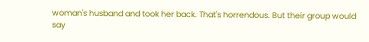woman's husband and took her back. That's horrendous. But their group would say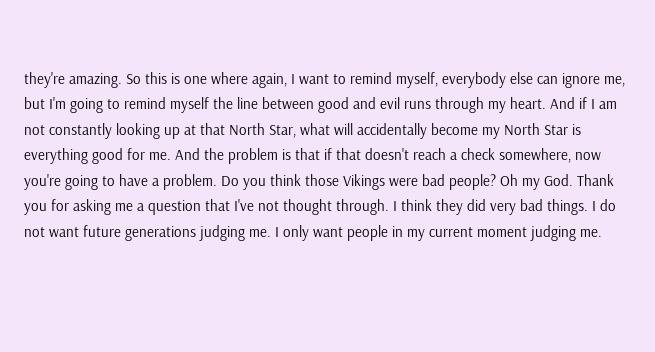they're amazing. So this is one where again, I want to remind myself, everybody else can ignore me, but I'm going to remind myself the line between good and evil runs through my heart. And if I am not constantly looking up at that North Star, what will accidentally become my North Star is everything good for me. And the problem is that if that doesn't reach a check somewhere, now you're going to have a problem. Do you think those Vikings were bad people? Oh my God. Thank you for asking me a question that I've not thought through. I think they did very bad things. I do not want future generations judging me. I only want people in my current moment judging me.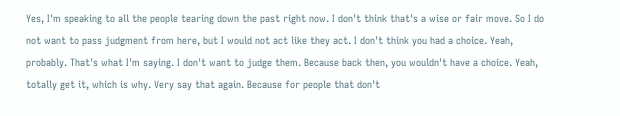Yes, I'm speaking to all the people tearing down the past right now. I don't think that's a wise or fair move. So I do not want to pass judgment from here, but I would not act like they act. I don't think you had a choice. Yeah, probably. That's what I'm saying. I don't want to judge them. Because back then, you wouldn't have a choice. Yeah, totally get it, which is why. Very say that again. Because for people that don't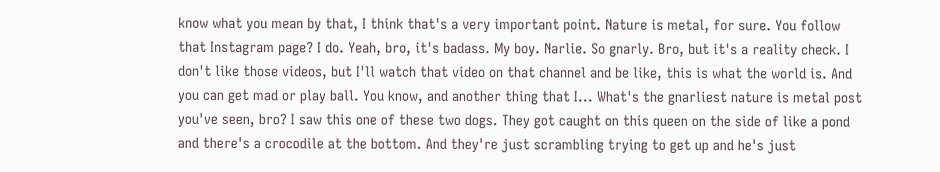know what you mean by that, I think that's a very important point. Nature is metal, for sure. You follow that Instagram page? I do. Yeah, bro, it's badass. My boy. Narlie. So gnarly. Bro, but it's a reality check. I don't like those videos, but I'll watch that video on that channel and be like, this is what the world is. And you can get mad or play ball. You know, and another thing that I... What's the gnarliest nature is metal post you've seen, bro? I saw this one of these two dogs. They got caught on this queen on the side of like a pond and there's a crocodile at the bottom. And they're just scrambling trying to get up and he's just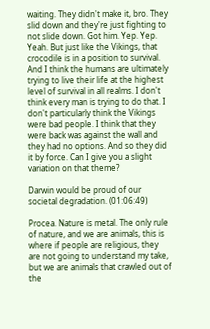waiting. They didn't make it, bro. They slid down and they're just fighting to not slide down. Got him. Yep. Yep. Yeah. But just like the Vikings, that crocodile is in a position to survival. And I think the humans are ultimately trying to live their life at the highest level of survival in all realms. I don't think every man is trying to do that. I don't particularly think the Vikings were bad people. I think that they were back was against the wall and they had no options. And so they did it by force. Can I give you a slight variation on that theme?

Darwin would be proud of our societal degradation. (01:06:49)

Procea. Nature is metal. The only rule of nature, and we are animals, this is where if people are religious, they are not going to understand my take, but we are animals that crawled out of the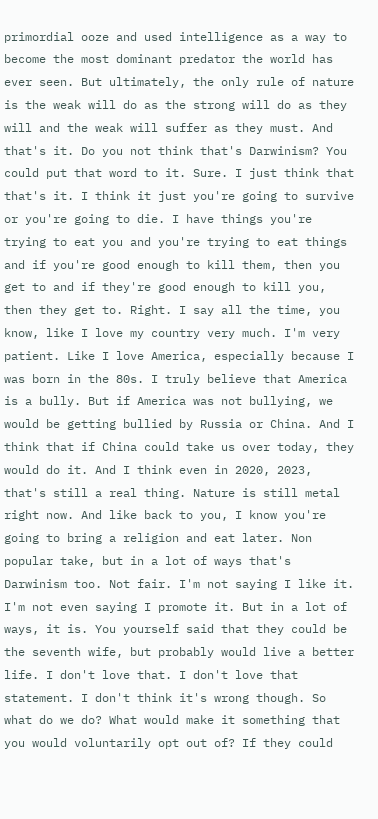primordial ooze and used intelligence as a way to become the most dominant predator the world has ever seen. But ultimately, the only rule of nature is the weak will do as the strong will do as they will and the weak will suffer as they must. And that's it. Do you not think that's Darwinism? You could put that word to it. Sure. I just think that that's it. I think it just you're going to survive or you're going to die. I have things you're trying to eat you and you're trying to eat things and if you're good enough to kill them, then you get to and if they're good enough to kill you, then they get to. Right. I say all the time, you know, like I love my country very much. I'm very patient. Like I love America, especially because I was born in the 80s. I truly believe that America is a bully. But if America was not bullying, we would be getting bullied by Russia or China. And I think that if China could take us over today, they would do it. And I think even in 2020, 2023, that's still a real thing. Nature is still metal right now. And like back to you, I know you're going to bring a religion and eat later. Non popular take, but in a lot of ways that's Darwinism too. Not fair. I'm not saying I like it. I'm not even saying I promote it. But in a lot of ways, it is. You yourself said that they could be the seventh wife, but probably would live a better life. I don't love that. I don't love that statement. I don't think it's wrong though. So what do we do? What would make it something that you would voluntarily opt out of? If they could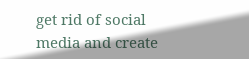get rid of social media and create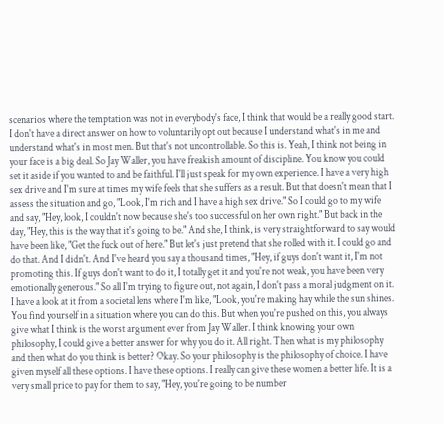scenarios where the temptation was not in everybody's face, I think that would be a really good start. I don't have a direct answer on how to voluntarily opt out because I understand what's in me and understand what's in most men. But that's not uncontrollable. So this is. Yeah, I think not being in your face is a big deal. So Jay Waller, you have freakish amount of discipline. You know you could set it aside if you wanted to and be faithful. I'll just speak for my own experience. I have a very high sex drive and I'm sure at times my wife feels that she suffers as a result. But that doesn't mean that I assess the situation and go, "Look, I'm rich and I have a high sex drive." So I could go to my wife and say, "Hey, look, I couldn't now because she's too successful on her own right." But back in the day, "Hey, this is the way that it's going to be." And she, I think, is very straightforward to say would have been like, "Get the fuck out of here." But let's just pretend that she rolled with it. I could go and do that. And I didn't. And I've heard you say a thousand times, "Hey, if guys don't want it, I'm not promoting this. If guys don't want to do it, I totally get it and you're not weak, you have been very emotionally generous." So all I'm trying to figure out, not again, I don't pass a moral judgment on it. I have a look at it from a societal lens where I'm like, "Look, you're making hay while the sun shines. You find yourself in a situation where you can do this. But when you're pushed on this, you always give what I think is the worst argument ever from Jay Waller. I think knowing your own philosophy, I could give a better answer for why you do it. All right. Then what is my philosophy and then what do you think is better? Okay. So your philosophy is the philosophy of choice. I have given myself all these options. I have these options. I really can give these women a better life. It is a very small price to pay for them to say, "Hey, you're going to be number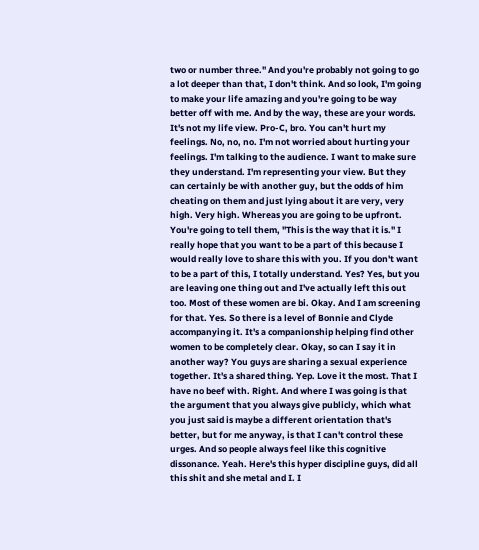two or number three." And you're probably not going to go a lot deeper than that, I don't think. And so look, I'm going to make your life amazing and you're going to be way better off with me. And by the way, these are your words. It's not my life view. Pro-C, bro. You can't hurt my feelings. No, no, no. I'm not worried about hurting your feelings. I'm talking to the audience. I want to make sure they understand. I'm representing your view. But they can certainly be with another guy, but the odds of him cheating on them and just lying about it are very, very high. Very high. Whereas you are going to be upfront. You're going to tell them, "This is the way that it is." I really hope that you want to be a part of this because I would really love to share this with you. If you don't want to be a part of this, I totally understand. Yes? Yes, but you are leaving one thing out and I've actually left this out too. Most of these women are bi. Okay. And I am screening for that. Yes. So there is a level of Bonnie and Clyde accompanying it. It's a companionship helping find other women to be completely clear. Okay, so can I say it in another way? You guys are sharing a sexual experience together. It's a shared thing. Yep. Love it the most. That I have no beef with. Right. And where I was going is that the argument that you always give publicly, which what you just said is maybe a different orientation that's better, but for me anyway, is that I can't control these urges. And so people always feel like this cognitive dissonance. Yeah. Here's this hyper discipline guys, did all this shit and she metal and I. I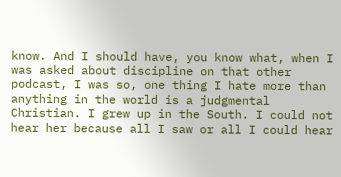know. And I should have, you know what, when I was asked about discipline on that other podcast, I was so, one thing I hate more than anything in the world is a judgmental Christian. I grew up in the South. I could not hear her because all I saw or all I could hear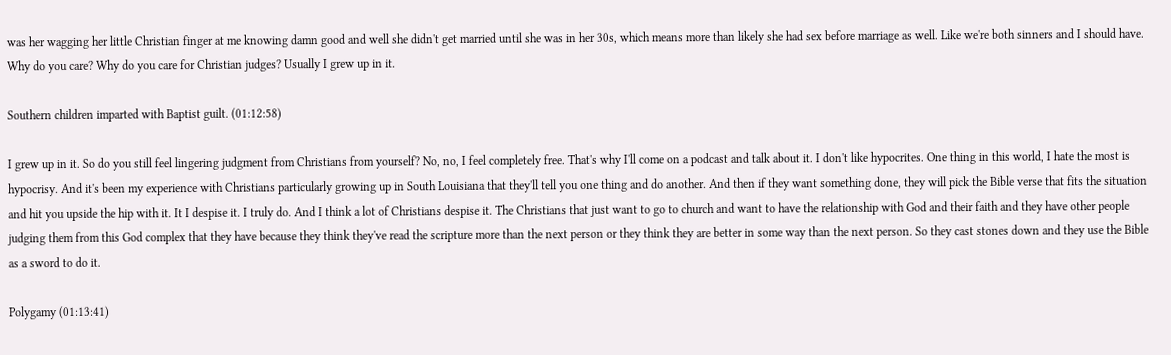was her wagging her little Christian finger at me knowing damn good and well she didn't get married until she was in her 30s, which means more than likely she had sex before marriage as well. Like we're both sinners and I should have. Why do you care? Why do you care for Christian judges? Usually I grew up in it.

Southern children imparted with Baptist guilt. (01:12:58)

I grew up in it. So do you still feel lingering judgment from Christians from yourself? No, no, I feel completely free. That's why I'll come on a podcast and talk about it. I don't like hypocrites. One thing in this world, I hate the most is hypocrisy. And it's been my experience with Christians particularly growing up in South Louisiana that they'll tell you one thing and do another. And then if they want something done, they will pick the Bible verse that fits the situation and hit you upside the hip with it. It I despise it. I truly do. And I think a lot of Christians despise it. The Christians that just want to go to church and want to have the relationship with God and their faith and they have other people judging them from this God complex that they have because they think they've read the scripture more than the next person or they think they are better in some way than the next person. So they cast stones down and they use the Bible as a sword to do it.

Polygamy (01:13:41)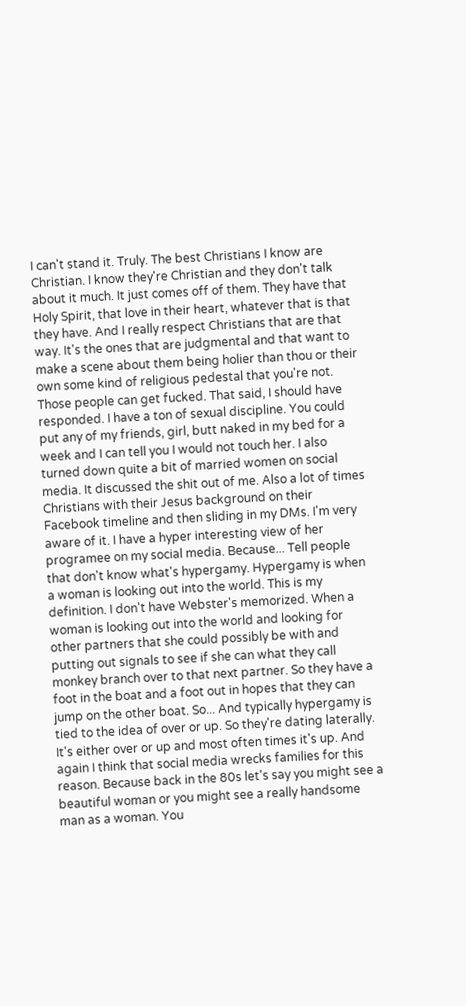I can't stand it. Truly. The best Christians I know are Christian. I know they're Christian and they don't talk about it much. It just comes off of them. They have that Holy Spirit, that love in their heart, whatever that is that they have. And I really respect Christians that are that way. It's the ones that are judgmental and that want to make a scene about them being holier than thou or their own some kind of religious pedestal that you're not. Those people can get fucked. That said, I should have responded. I have a ton of sexual discipline. You could put any of my friends, girl, butt naked in my bed for a week and I can tell you I would not touch her. I also turned down quite a bit of married women on social media. It discussed the shit out of me. Also a lot of times Christians with their Jesus background on their Facebook timeline and then sliding in my DMs. I'm very aware of it. I have a hyper interesting view of her programee on my social media. Because... Tell people that don't know what's hypergamy. Hypergamy is when a woman is looking out into the world. This is my definition. I don't have Webster's memorized. When a woman is looking out into the world and looking for other partners that she could possibly be with and putting out signals to see if she can what they call monkey branch over to that next partner. So they have a foot in the boat and a foot out in hopes that they can jump on the other boat. So... And typically hypergamy is tied to the idea of over or up. So they're dating laterally. It's either over or up and most often times it's up. And again I think that social media wrecks families for this reason. Because back in the 80s let's say you might see a beautiful woman or you might see a really handsome man as a woman. You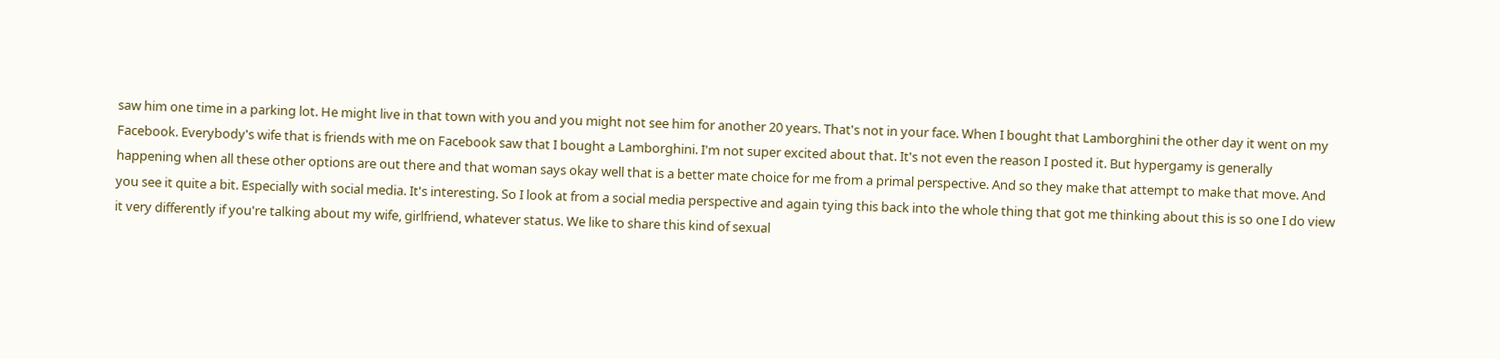saw him one time in a parking lot. He might live in that town with you and you might not see him for another 20 years. That's not in your face. When I bought that Lamborghini the other day it went on my Facebook. Everybody's wife that is friends with me on Facebook saw that I bought a Lamborghini. I'm not super excited about that. It's not even the reason I posted it. But hypergamy is generally happening when all these other options are out there and that woman says okay well that is a better mate choice for me from a primal perspective. And so they make that attempt to make that move. And you see it quite a bit. Especially with social media. It's interesting. So I look at from a social media perspective and again tying this back into the whole thing that got me thinking about this is so one I do view it very differently if you're talking about my wife, girlfriend, whatever status. We like to share this kind of sexual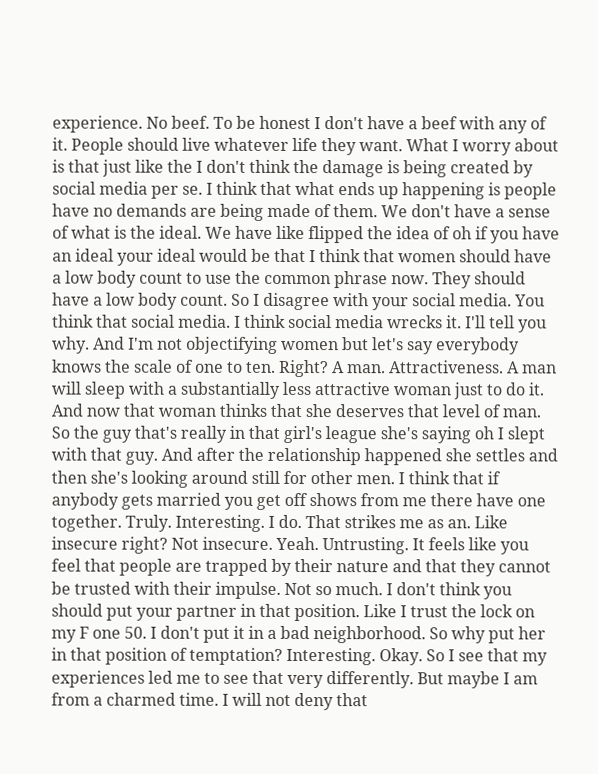experience. No beef. To be honest I don't have a beef with any of it. People should live whatever life they want. What I worry about is that just like the I don't think the damage is being created by social media per se. I think that what ends up happening is people have no demands are being made of them. We don't have a sense of what is the ideal. We have like flipped the idea of oh if you have an ideal your ideal would be that I think that women should have a low body count to use the common phrase now. They should have a low body count. So I disagree with your social media. You think that social media. I think social media wrecks it. I'll tell you why. And I'm not objectifying women but let's say everybody knows the scale of one to ten. Right? A man. Attractiveness. A man will sleep with a substantially less attractive woman just to do it. And now that woman thinks that she deserves that level of man. So the guy that's really in that girl's league she's saying oh I slept with that guy. And after the relationship happened she settles and then she's looking around still for other men. I think that if anybody gets married you get off shows from me there have one together. Truly. Interesting. I do. That strikes me as an. Like insecure right? Not insecure. Yeah. Untrusting. It feels like you feel that people are trapped by their nature and that they cannot be trusted with their impulse. Not so much. I don't think you should put your partner in that position. Like I trust the lock on my F one 50. I don't put it in a bad neighborhood. So why put her in that position of temptation? Interesting. Okay. So I see that my experiences led me to see that very differently. But maybe I am from a charmed time. I will not deny that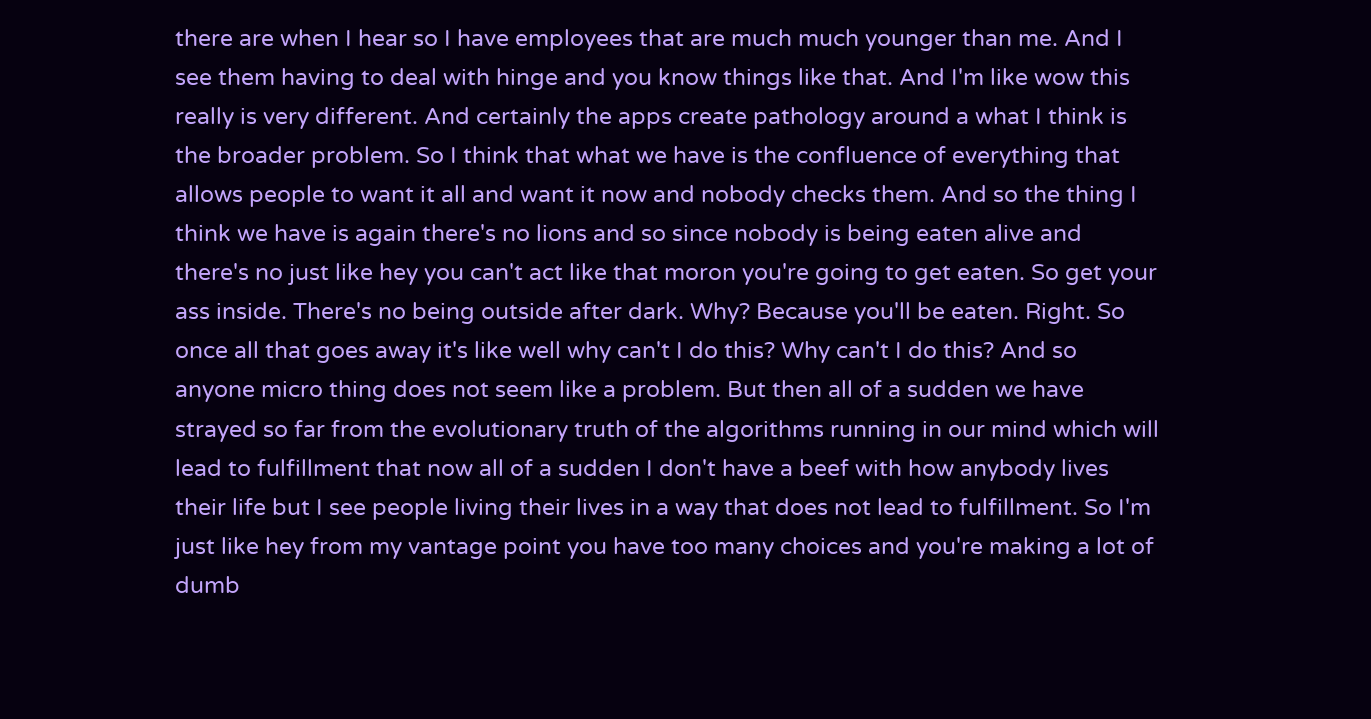there are when I hear so I have employees that are much much younger than me. And I see them having to deal with hinge and you know things like that. And I'm like wow this really is very different. And certainly the apps create pathology around a what I think is the broader problem. So I think that what we have is the confluence of everything that allows people to want it all and want it now and nobody checks them. And so the thing I think we have is again there's no lions and so since nobody is being eaten alive and there's no just like hey you can't act like that moron you're going to get eaten. So get your ass inside. There's no being outside after dark. Why? Because you'll be eaten. Right. So once all that goes away it's like well why can't I do this? Why can't I do this? And so anyone micro thing does not seem like a problem. But then all of a sudden we have strayed so far from the evolutionary truth of the algorithms running in our mind which will lead to fulfillment that now all of a sudden I don't have a beef with how anybody lives their life but I see people living their lives in a way that does not lead to fulfillment. So I'm just like hey from my vantage point you have too many choices and you're making a lot of dumb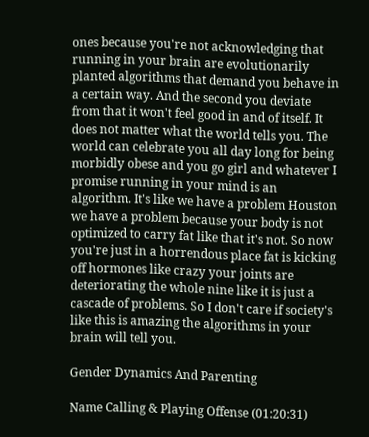ones because you're not acknowledging that running in your brain are evolutionarily planted algorithms that demand you behave in a certain way. And the second you deviate from that it won't feel good in and of itself. It does not matter what the world tells you. The world can celebrate you all day long for being morbidly obese and you go girl and whatever I promise running in your mind is an algorithm. It's like we have a problem Houston we have a problem because your body is not optimized to carry fat like that it's not. So now you're just in a horrendous place fat is kicking off hormones like crazy your joints are deteriorating the whole nine like it is just a cascade of problems. So I don't care if society's like this is amazing the algorithms in your brain will tell you.

Gender Dynamics And Parenting

Name Calling & Playing Offense (01:20:31)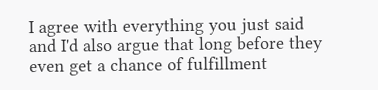I agree with everything you just said and I'd also argue that long before they even get a chance of fulfillment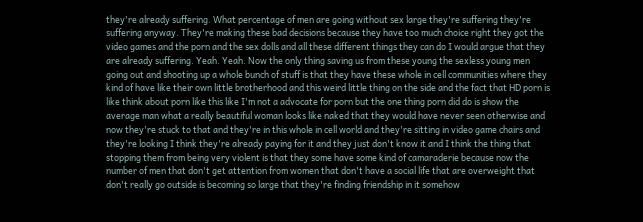they're already suffering. What percentage of men are going without sex large they're suffering they're suffering anyway. They're making these bad decisions because they have too much choice right they got the video games and the porn and the sex dolls and all these different things they can do I would argue that they are already suffering. Yeah. Yeah. Now the only thing saving us from these young the sexless young men going out and shooting up a whole bunch of stuff is that they have these whole in cell communities where they kind of have like their own little brotherhood and this weird little thing on the side and the fact that HD porn is like think about porn like this like I'm not a advocate for porn but the one thing porn did do is show the average man what a really beautiful woman looks like naked that they would have never seen otherwise and now they're stuck to that and they're in this whole in cell world and they're sitting in video game chairs and they're looking I think they're already paying for it and they just don't know it and I think the thing that stopping them from being very violent is that they some have some kind of camaraderie because now the number of men that don't get attention from women that don't have a social life that are overweight that don't really go outside is becoming so large that they're finding friendship in it somehow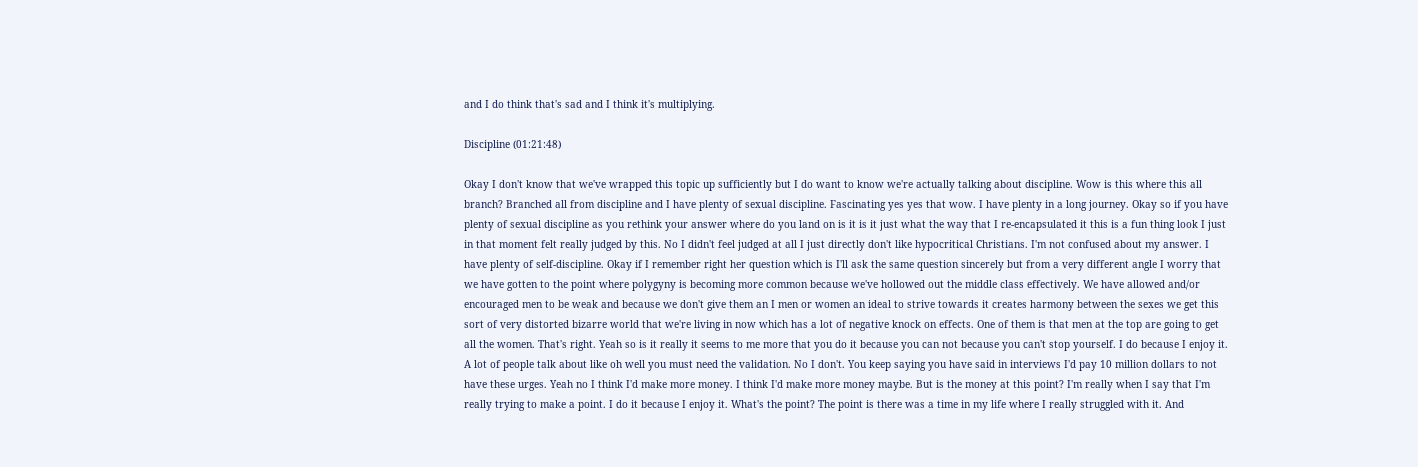and I do think that's sad and I think it's multiplying.

Discipline (01:21:48)

Okay I don't know that we've wrapped this topic up sufficiently but I do want to know we're actually talking about discipline. Wow is this where this all branch? Branched all from discipline and I have plenty of sexual discipline. Fascinating yes yes that wow. I have plenty in a long journey. Okay so if you have plenty of sexual discipline as you rethink your answer where do you land on is it is it just what the way that I re-encapsulated it this is a fun thing look I just in that moment felt really judged by this. No I didn't feel judged at all I just directly don't like hypocritical Christians. I'm not confused about my answer. I have plenty of self-discipline. Okay if I remember right her question which is I'll ask the same question sincerely but from a very different angle I worry that we have gotten to the point where polygyny is becoming more common because we've hollowed out the middle class effectively. We have allowed and/or encouraged men to be weak and because we don't give them an I men or women an ideal to strive towards it creates harmony between the sexes we get this sort of very distorted bizarre world that we're living in now which has a lot of negative knock on effects. One of them is that men at the top are going to get all the women. That's right. Yeah so is it really it seems to me more that you do it because you can not because you can't stop yourself. I do because I enjoy it. A lot of people talk about like oh well you must need the validation. No I don't. You keep saying you have said in interviews I'd pay 10 million dollars to not have these urges. Yeah no I think I'd make more money. I think I'd make more money maybe. But is the money at this point? I'm really when I say that I'm really trying to make a point. I do it because I enjoy it. What's the point? The point is there was a time in my life where I really struggled with it. And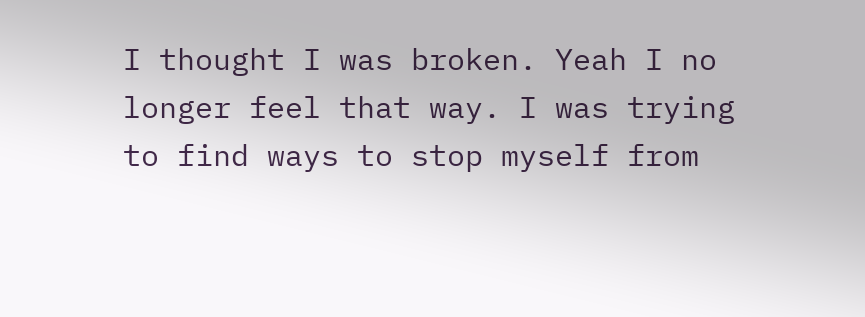I thought I was broken. Yeah I no longer feel that way. I was trying to find ways to stop myself from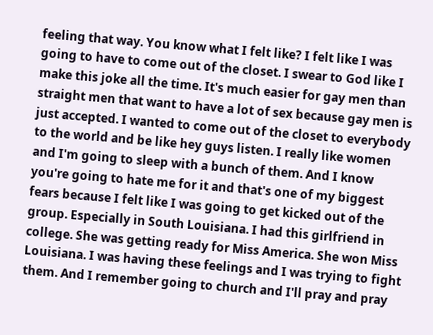feeling that way. You know what I felt like? I felt like I was going to have to come out of the closet. I swear to God like I make this joke all the time. It's much easier for gay men than straight men that want to have a lot of sex because gay men is just accepted. I wanted to come out of the closet to everybody to the world and be like hey guys listen. I really like women and I'm going to sleep with a bunch of them. And I know you're going to hate me for it and that's one of my biggest fears because I felt like I was going to get kicked out of the group. Especially in South Louisiana. I had this girlfriend in college. She was getting ready for Miss America. She won Miss Louisiana. I was having these feelings and I was trying to fight them. And I remember going to church and I'll pray and pray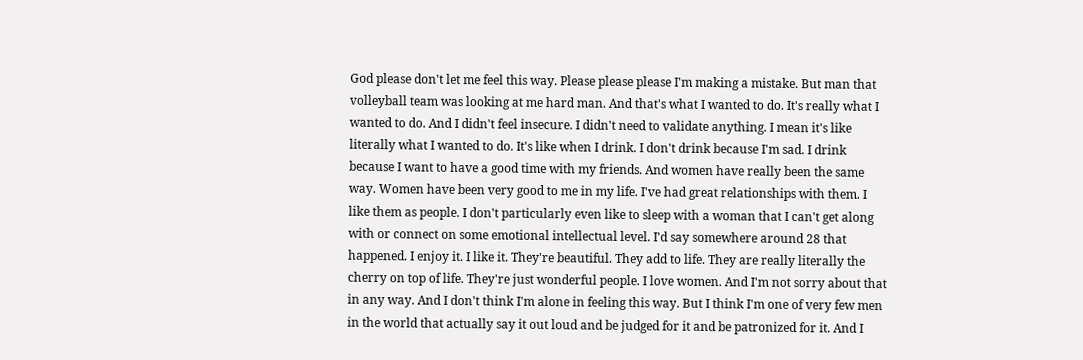God please don't let me feel this way. Please please please I'm making a mistake. But man that volleyball team was looking at me hard man. And that's what I wanted to do. It's really what I wanted to do. And I didn't feel insecure. I didn't need to validate anything. I mean it's like literally what I wanted to do. It's like when I drink. I don't drink because I'm sad. I drink because I want to have a good time with my friends. And women have really been the same way. Women have been very good to me in my life. I've had great relationships with them. I like them as people. I don't particularly even like to sleep with a woman that I can't get along with or connect on some emotional intellectual level. I'd say somewhere around 28 that happened. I enjoy it. I like it. They're beautiful. They add to life. They are really literally the cherry on top of life. They're just wonderful people. I love women. And I'm not sorry about that in any way. And I don't think I'm alone in feeling this way. But I think I'm one of very few men in the world that actually say it out loud and be judged for it and be patronized for it. And I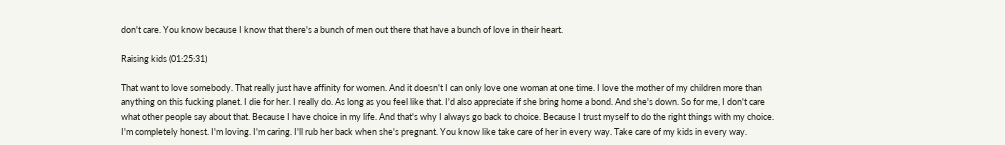don't care. You know because I know that there's a bunch of men out there that have a bunch of love in their heart.

Raising kids (01:25:31)

That want to love somebody. That really just have affinity for women. And it doesn't I can only love one woman at one time. I love the mother of my children more than anything on this fucking planet. I die for her. I really do. As long as you feel like that. I'd also appreciate if she bring home a bond. And she's down. So for me, I don't care what other people say about that. Because I have choice in my life. And that's why I always go back to choice. Because I trust myself to do the right things with my choice. I'm completely honest. I'm loving. I'm caring. I'll rub her back when she's pregnant. You know like take care of her in every way. Take care of my kids in every way.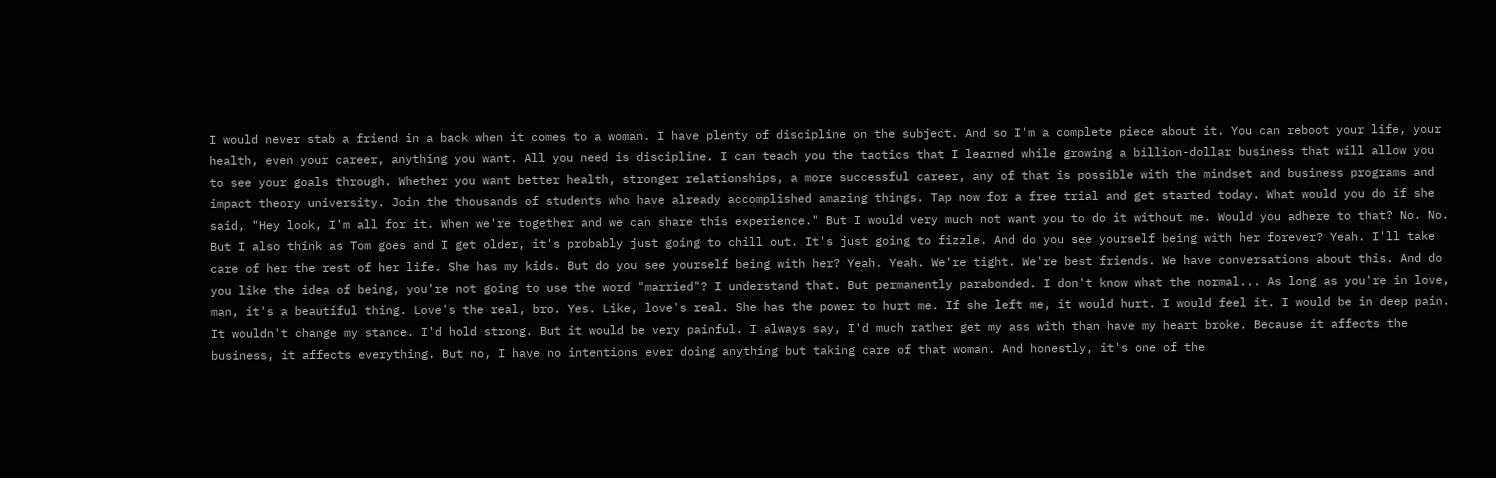I would never stab a friend in a back when it comes to a woman. I have plenty of discipline on the subject. And so I'm a complete piece about it. You can reboot your life, your health, even your career, anything you want. All you need is discipline. I can teach you the tactics that I learned while growing a billion-dollar business that will allow you to see your goals through. Whether you want better health, stronger relationships, a more successful career, any of that is possible with the mindset and business programs and impact theory university. Join the thousands of students who have already accomplished amazing things. Tap now for a free trial and get started today. What would you do if she said, "Hey look, I'm all for it. When we're together and we can share this experience." But I would very much not want you to do it without me. Would you adhere to that? No. No. But I also think as Tom goes and I get older, it's probably just going to chill out. It's just going to fizzle. And do you see yourself being with her forever? Yeah. I'll take care of her the rest of her life. She has my kids. But do you see yourself being with her? Yeah. Yeah. We're tight. We're best friends. We have conversations about this. And do you like the idea of being, you're not going to use the word "married"? I understand that. But permanently parabonded. I don't know what the normal... As long as you're in love, man, it's a beautiful thing. Love's the real, bro. Yes. Like, love's real. She has the power to hurt me. If she left me, it would hurt. I would feel it. I would be in deep pain. It wouldn't change my stance. I'd hold strong. But it would be very painful. I always say, I'd much rather get my ass with than have my heart broke. Because it affects the business, it affects everything. But no, I have no intentions ever doing anything but taking care of that woman. And honestly, it's one of the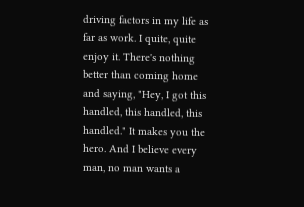driving factors in my life as far as work. I quite, quite enjoy it. There's nothing better than coming home and saying, "Hey, I got this handled, this handled, this handled." It makes you the hero. And I believe every man, no man wants a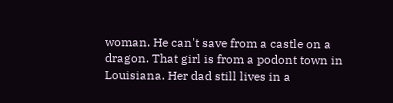woman. He can't save from a castle on a dragon. That girl is from a podont town in Louisiana. Her dad still lives in a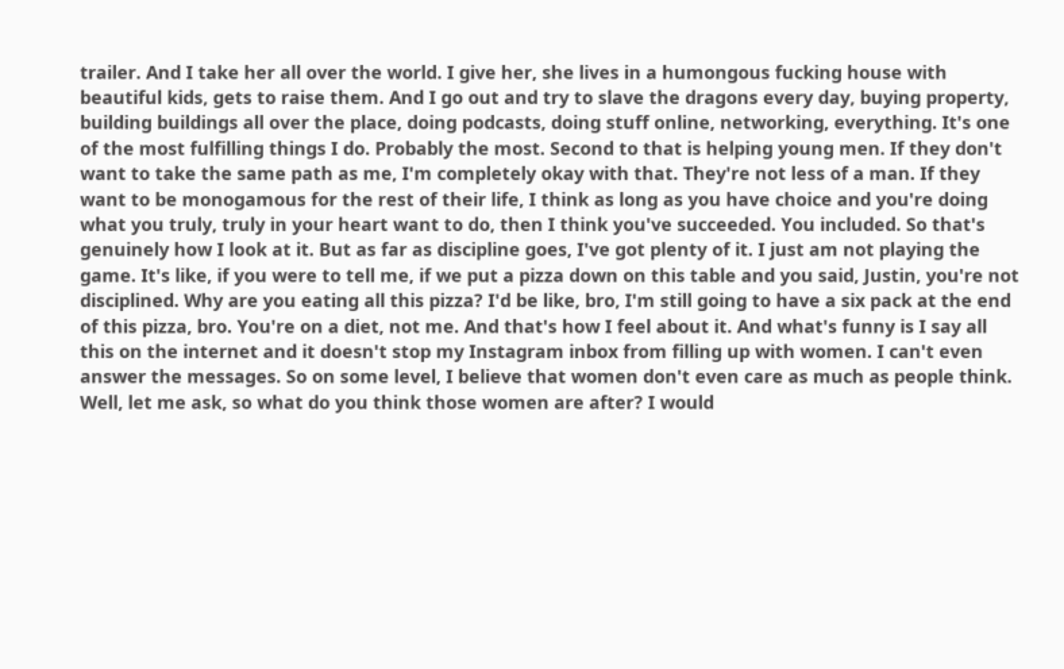trailer. And I take her all over the world. I give her, she lives in a humongous fucking house with beautiful kids, gets to raise them. And I go out and try to slave the dragons every day, buying property, building buildings all over the place, doing podcasts, doing stuff online, networking, everything. It's one of the most fulfilling things I do. Probably the most. Second to that is helping young men. If they don't want to take the same path as me, I'm completely okay with that. They're not less of a man. If they want to be monogamous for the rest of their life, I think as long as you have choice and you're doing what you truly, truly in your heart want to do, then I think you've succeeded. You included. So that's genuinely how I look at it. But as far as discipline goes, I've got plenty of it. I just am not playing the game. It's like, if you were to tell me, if we put a pizza down on this table and you said, Justin, you're not disciplined. Why are you eating all this pizza? I'd be like, bro, I'm still going to have a six pack at the end of this pizza, bro. You're on a diet, not me. And that's how I feel about it. And what's funny is I say all this on the internet and it doesn't stop my Instagram inbox from filling up with women. I can't even answer the messages. So on some level, I believe that women don't even care as much as people think. Well, let me ask, so what do you think those women are after? I would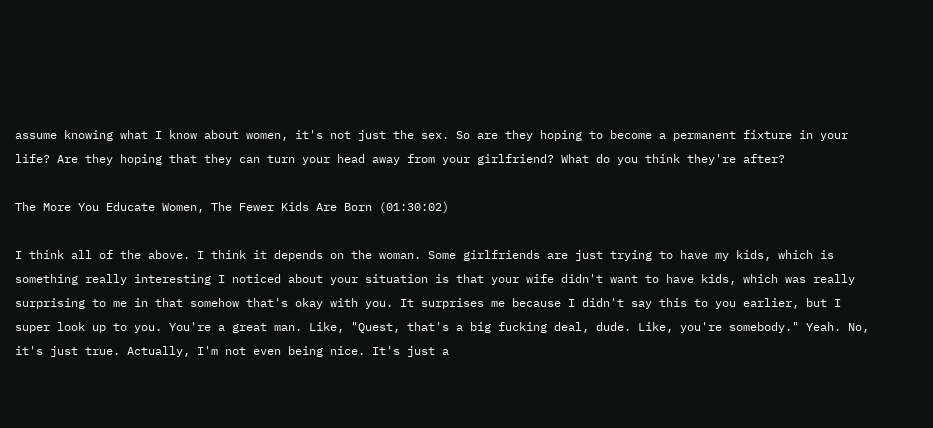assume knowing what I know about women, it's not just the sex. So are they hoping to become a permanent fixture in your life? Are they hoping that they can turn your head away from your girlfriend? What do you think they're after?

The More You Educate Women, The Fewer Kids Are Born (01:30:02)

I think all of the above. I think it depends on the woman. Some girlfriends are just trying to have my kids, which is something really interesting I noticed about your situation is that your wife didn't want to have kids, which was really surprising to me in that somehow that's okay with you. It surprises me because I didn't say this to you earlier, but I super look up to you. You're a great man. Like, "Quest, that's a big fucking deal, dude. Like, you're somebody." Yeah. No, it's just true. Actually, I'm not even being nice. It's just a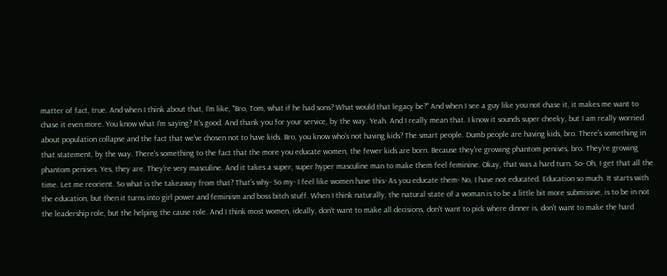matter of fact, true. And when I think about that, I'm like, "Bro, Tom, what if he had sons? What would that legacy be?" And when I see a guy like you not chase it, it makes me want to chase it even more. You know what I'm saying? It's good. And thank you for your service, by the way. Yeah. And I really mean that. I know it sounds super cheeky, but I am really worried about population collapse and the fact that we've chosen not to have kids. Bro, you know who's not having kids? The smart people. Dumb people are having kids, bro. There's something in that statement, by the way. There's something to the fact that the more you educate women, the fewer kids are born. Because they're growing phantom penises, bro. They're growing phantom penises. Yes, they are. They're very masculine. And it takes a super, super hyper masculine man to make them feel feminine. Okay, that was a hard turn. So- Oh, I get that all the time. Let me reorient. So what is the takeaway from that? That's why- So my- I feel like women have this- As you educate them- No, I have not educated. Education so much. It starts with the education, but then it turns into girl power and feminism and boss bitch stuff. When I think naturally, the natural state of a woman is to be a little bit more submissive, is to be in not the leadership role, but the helping the cause role. And I think most women, ideally, don't want to make all decisions, don't want to pick where dinner is, don't want to make the hard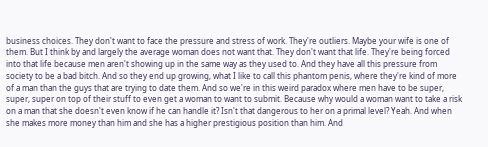business choices. They don't want to face the pressure and stress of work. They're outliers. Maybe your wife is one of them. But I think by and largely the average woman does not want that. They don't want that life. They're being forced into that life because men aren't showing up in the same way as they used to. And they have all this pressure from society to be a bad bitch. And so they end up growing, what I like to call this phantom penis, where they're kind of more of a man than the guys that are trying to date them. And so we're in this weird paradox where men have to be super, super, super on top of their stuff to even get a woman to want to submit. Because why would a woman want to take a risk on a man that she doesn't even know if he can handle it? Isn't that dangerous to her on a primal level? Yeah. And when she makes more money than him and she has a higher prestigious position than him. And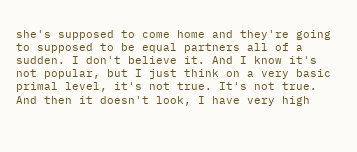she's supposed to come home and they're going to supposed to be equal partners all of a sudden. I don't believe it. And I know it's not popular, but I just think on a very basic primal level, it's not true. It's not true. And then it doesn't look, I have very high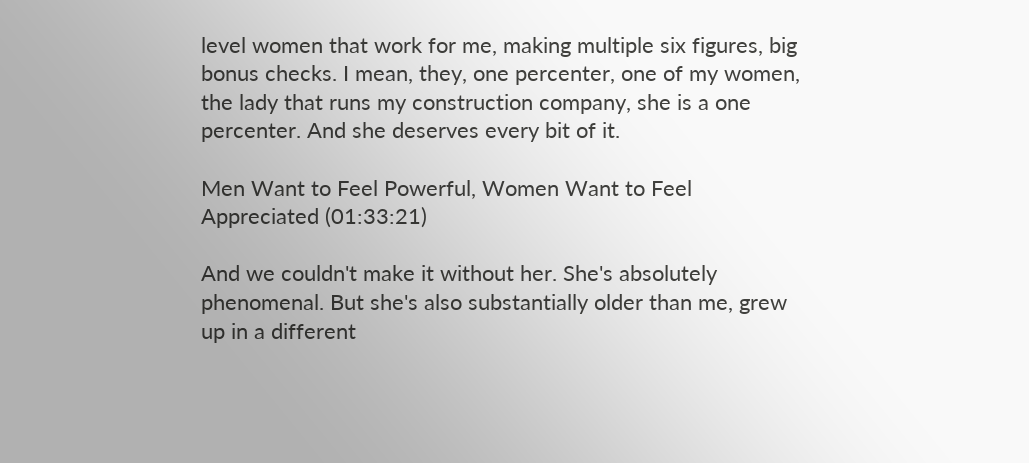level women that work for me, making multiple six figures, big bonus checks. I mean, they, one percenter, one of my women, the lady that runs my construction company, she is a one percenter. And she deserves every bit of it.

Men Want to Feel Powerful, Women Want to Feel Appreciated (01:33:21)

And we couldn't make it without her. She's absolutely phenomenal. But she's also substantially older than me, grew up in a different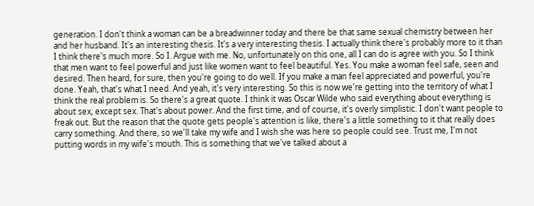generation. I don't think a woman can be a breadwinner today and there be that same sexual chemistry between her and her husband. It's an interesting thesis. It's a very interesting thesis. I actually think there's probably more to it than I think there's much more. So I. Argue with me. No, unfortunately on this one, all I can do is agree with you. So I think that men want to feel powerful and just like women want to feel beautiful. Yes. You make a woman feel safe, seen and desired. Then heard, for sure, then you're going to do well. If you make a man feel appreciated and powerful, you're done. Yeah, that's what I need. And yeah, it's very interesting. So this is now we're getting into the territory of what I think the real problem is. So there's a great quote. I think it was Oscar Wilde who said everything about everything is about sex, except sex. That's about power. And the first time, and of course, it's overly simplistic. I don't want people to freak out. But the reason that the quote gets people's attention is like, there's a little something to it that really does carry something. And there, so we'll take my wife and I wish she was here so people could see. Trust me, I'm not putting words in my wife's mouth. This is something that we've talked about a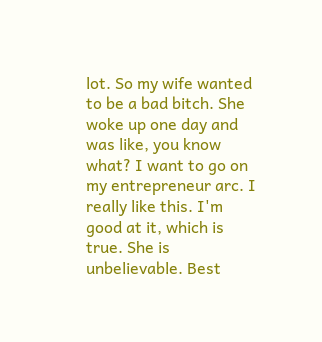lot. So my wife wanted to be a bad bitch. She woke up one day and was like, you know what? I want to go on my entrepreneur arc. I really like this. I'm good at it, which is true. She is unbelievable. Best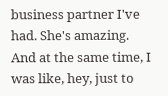business partner I've had. She's amazing. And at the same time, I was like, hey, just to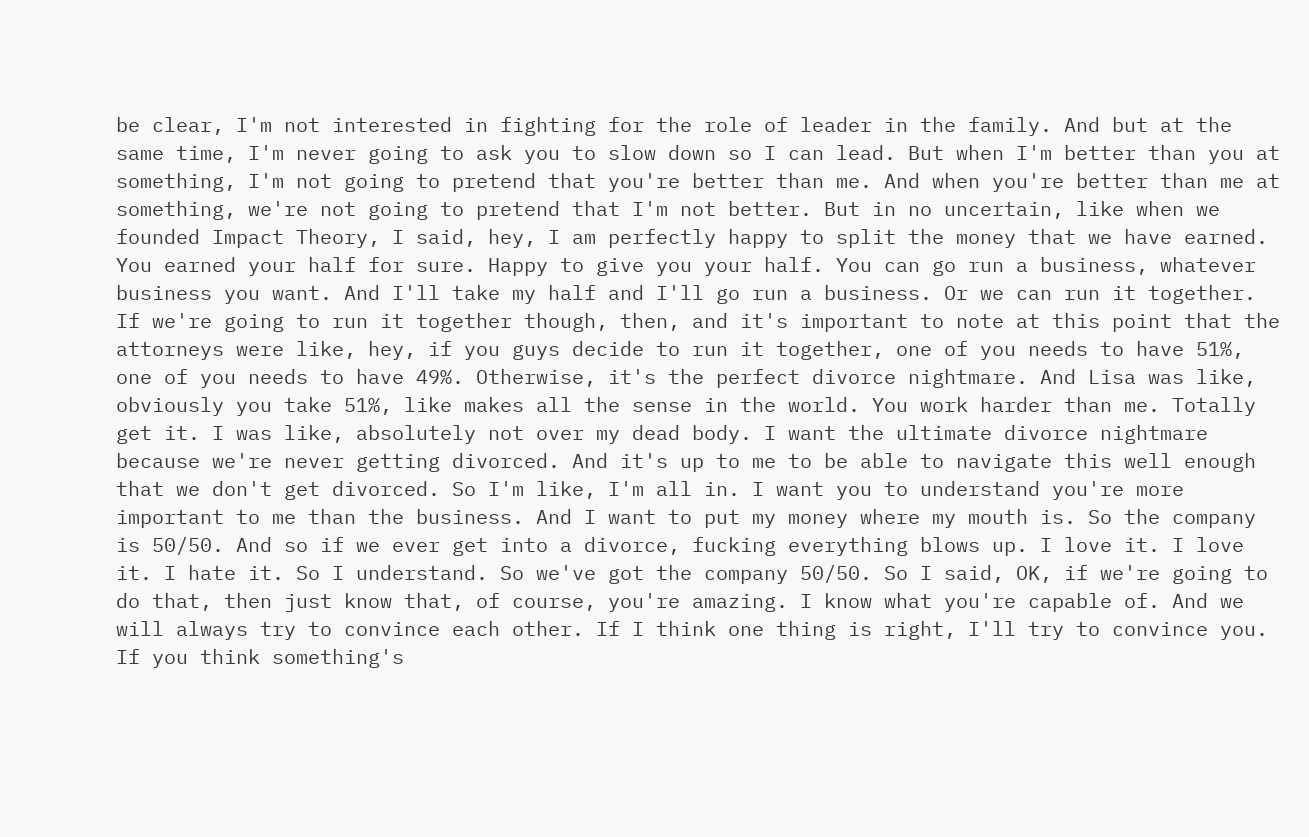be clear, I'm not interested in fighting for the role of leader in the family. And but at the same time, I'm never going to ask you to slow down so I can lead. But when I'm better than you at something, I'm not going to pretend that you're better than me. And when you're better than me at something, we're not going to pretend that I'm not better. But in no uncertain, like when we founded Impact Theory, I said, hey, I am perfectly happy to split the money that we have earned. You earned your half for sure. Happy to give you your half. You can go run a business, whatever business you want. And I'll take my half and I'll go run a business. Or we can run it together. If we're going to run it together though, then, and it's important to note at this point that the attorneys were like, hey, if you guys decide to run it together, one of you needs to have 51%, one of you needs to have 49%. Otherwise, it's the perfect divorce nightmare. And Lisa was like, obviously you take 51%, like makes all the sense in the world. You work harder than me. Totally get it. I was like, absolutely not over my dead body. I want the ultimate divorce nightmare because we're never getting divorced. And it's up to me to be able to navigate this well enough that we don't get divorced. So I'm like, I'm all in. I want you to understand you're more important to me than the business. And I want to put my money where my mouth is. So the company is 50/50. And so if we ever get into a divorce, fucking everything blows up. I love it. I love it. I hate it. So I understand. So we've got the company 50/50. So I said, OK, if we're going to do that, then just know that, of course, you're amazing. I know what you're capable of. And we will always try to convince each other. If I think one thing is right, I'll try to convince you. If you think something's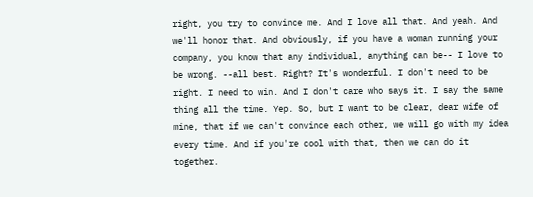right, you try to convince me. And I love all that. And yeah. And we'll honor that. And obviously, if you have a woman running your company, you know that any individual, anything can be-- I love to be wrong. --all best. Right? It's wonderful. I don't need to be right. I need to win. And I don't care who says it. I say the same thing all the time. Yep. So, but I want to be clear, dear wife of mine, that if we can't convince each other, we will go with my idea every time. And if you're cool with that, then we can do it together.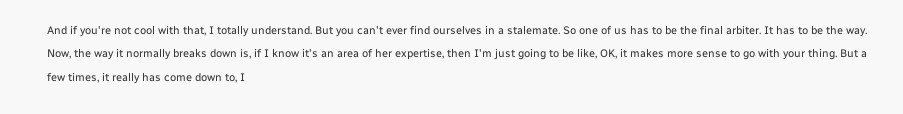And if you're not cool with that, I totally understand. But you can't ever find ourselves in a stalemate. So one of us has to be the final arbiter. It has to be the way. Now, the way it normally breaks down is, if I know it's an area of her expertise, then I'm just going to be like, OK, it makes more sense to go with your thing. But a few times, it really has come down to, I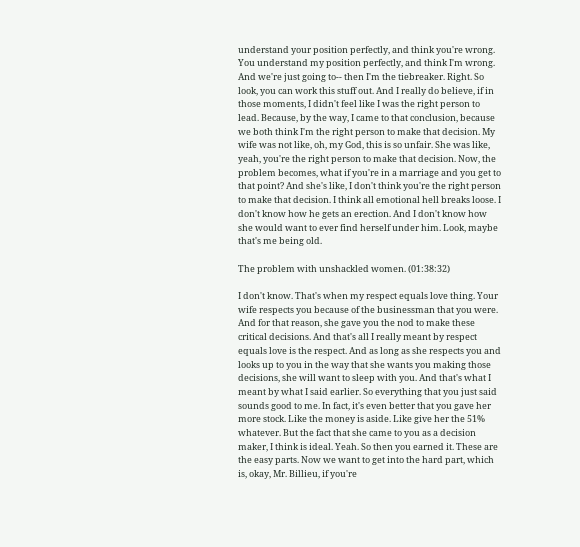understand your position perfectly, and think you're wrong. You understand my position perfectly, and think I'm wrong. And we're just going to-- then I'm the tiebreaker. Right. So look, you can work this stuff out. And I really do believe, if in those moments, I didn't feel like I was the right person to lead. Because, by the way, I came to that conclusion, because we both think I'm the right person to make that decision. My wife was not like, oh, my God, this is so unfair. She was like, yeah, you're the right person to make that decision. Now, the problem becomes, what if you're in a marriage and you get to that point? And she's like, I don't think you're the right person to make that decision. I think all emotional hell breaks loose. I don't know how he gets an erection. And I don't know how she would want to ever find herself under him. Look, maybe that's me being old.

The problem with unshackled women. (01:38:32)

I don't know. That's when my respect equals love thing. Your wife respects you because of the businessman that you were. And for that reason, she gave you the nod to make these critical decisions. And that's all I really meant by respect equals love is the respect. And as long as she respects you and looks up to you in the way that she wants you making those decisions, she will want to sleep with you. And that's what I meant by what I said earlier. So everything that you just said sounds good to me. In fact, it's even better that you gave her more stock. Like the money is aside. Like give her the 51% whatever. But the fact that she came to you as a decision maker, I think is ideal. Yeah. So then you earned it. These are the easy parts. Now we want to get into the hard part, which is, okay, Mr. Billieu, if you're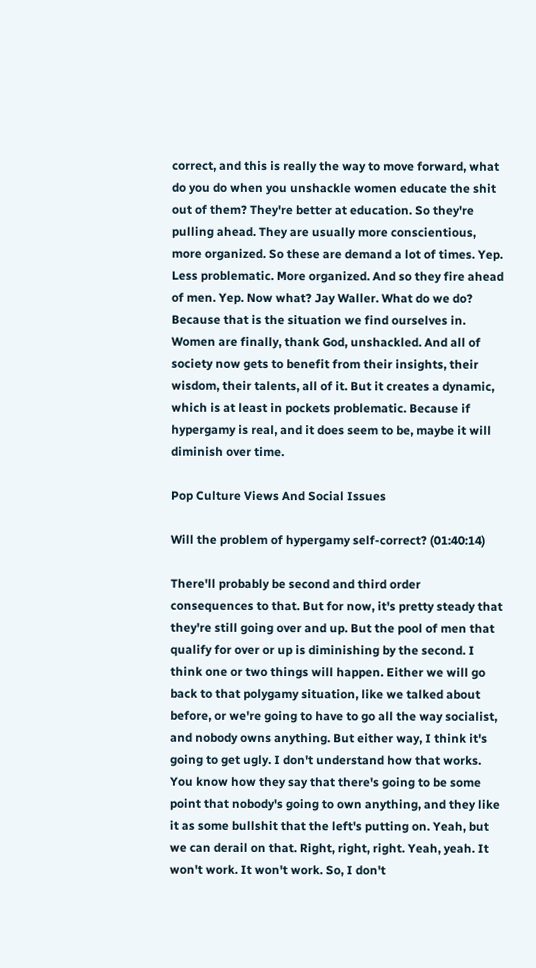correct, and this is really the way to move forward, what do you do when you unshackle women educate the shit out of them? They're better at education. So they're pulling ahead. They are usually more conscientious, more organized. So these are demand a lot of times. Yep. Less problematic. More organized. And so they fire ahead of men. Yep. Now what? Jay Waller. What do we do? Because that is the situation we find ourselves in. Women are finally, thank God, unshackled. And all of society now gets to benefit from their insights, their wisdom, their talents, all of it. But it creates a dynamic, which is at least in pockets problematic. Because if hypergamy is real, and it does seem to be, maybe it will diminish over time.

Pop Culture Views And Social Issues

Will the problem of hypergamy self-correct? (01:40:14)

There'll probably be second and third order consequences to that. But for now, it's pretty steady that they're still going over and up. But the pool of men that qualify for over or up is diminishing by the second. I think one or two things will happen. Either we will go back to that polygamy situation, like we talked about before, or we're going to have to go all the way socialist, and nobody owns anything. But either way, I think it's going to get ugly. I don't understand how that works. You know how they say that there's going to be some point that nobody's going to own anything, and they like it as some bullshit that the left's putting on. Yeah, but we can derail on that. Right, right, right. Yeah, yeah. It won't work. It won't work. So, I don't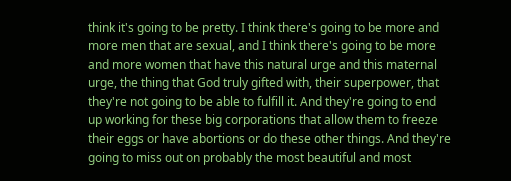think it's going to be pretty. I think there's going to be more and more men that are sexual, and I think there's going to be more and more women that have this natural urge and this maternal urge, the thing that God truly gifted with, their superpower, that they're not going to be able to fulfill it. And they're going to end up working for these big corporations that allow them to freeze their eggs or have abortions or do these other things. And they're going to miss out on probably the most beautiful and most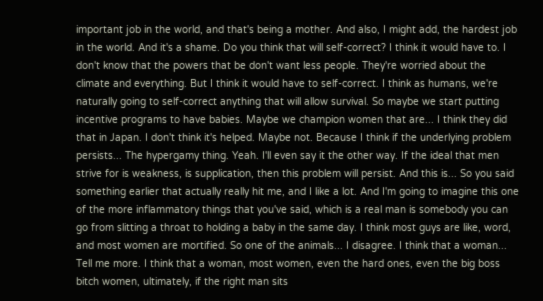important job in the world, and that's being a mother. And also, I might add, the hardest job in the world. And it's a shame. Do you think that will self-correct? I think it would have to. I don't know that the powers that be don't want less people. They're worried about the climate and everything. But I think it would have to self-correct. I think as humans, we're naturally going to self-correct anything that will allow survival. So maybe we start putting incentive programs to have babies. Maybe we champion women that are... I think they did that in Japan. I don't think it's helped. Maybe not. Because I think if the underlying problem persists... The hypergamy thing. Yeah. I'll even say it the other way. If the ideal that men strive for is weakness, is supplication, then this problem will persist. And this is... So you said something earlier that actually really hit me, and I like a lot. And I'm going to imagine this one of the more inflammatory things that you've said, which is a real man is somebody you can go from slitting a throat to holding a baby in the same day. I think most guys are like, word, and most women are mortified. So one of the animals... I disagree. I think that a woman... Tell me more. I think that a woman, most women, even the hard ones, even the big boss bitch women, ultimately, if the right man sits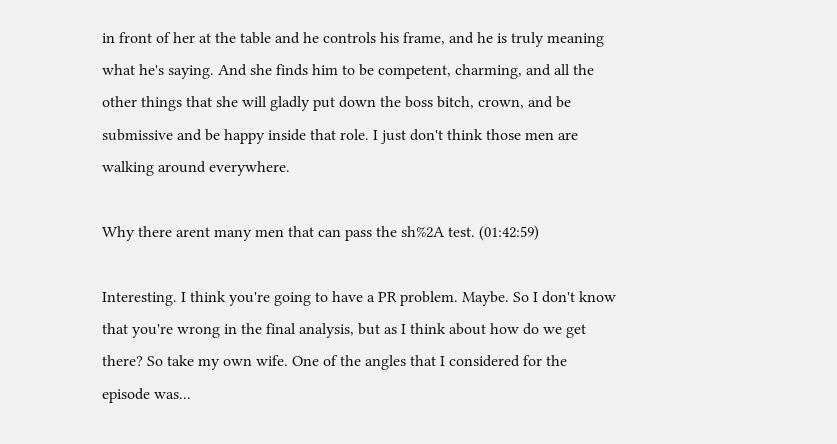in front of her at the table and he controls his frame, and he is truly meaning what he's saying. And she finds him to be competent, charming, and all the other things that she will gladly put down the boss bitch, crown, and be submissive and be happy inside that role. I just don't think those men are walking around everywhere.

Why there arent many men that can pass the sh%2A test. (01:42:59)

Interesting. I think you're going to have a PR problem. Maybe. So I don't know that you're wrong in the final analysis, but as I think about how do we get there? So take my own wife. One of the angles that I considered for the episode was...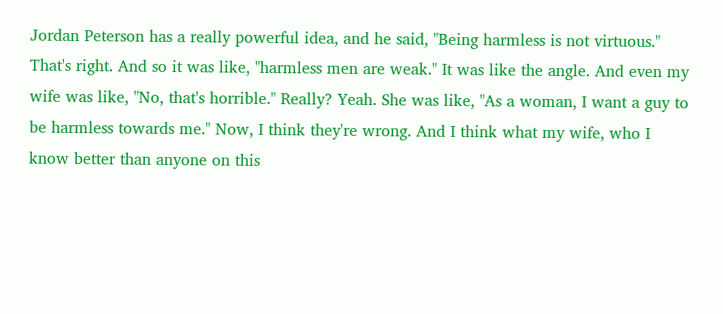Jordan Peterson has a really powerful idea, and he said, "Being harmless is not virtuous." That's right. And so it was like, "harmless men are weak." It was like the angle. And even my wife was like, "No, that's horrible." Really? Yeah. She was like, "As a woman, I want a guy to be harmless towards me." Now, I think they're wrong. And I think what my wife, who I know better than anyone on this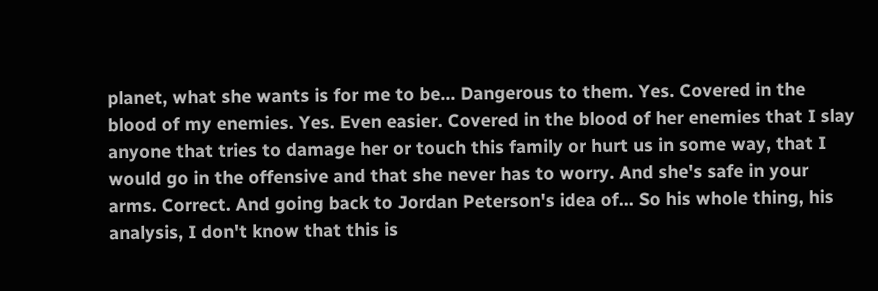planet, what she wants is for me to be... Dangerous to them. Yes. Covered in the blood of my enemies. Yes. Even easier. Covered in the blood of her enemies that I slay anyone that tries to damage her or touch this family or hurt us in some way, that I would go in the offensive and that she never has to worry. And she's safe in your arms. Correct. And going back to Jordan Peterson's idea of... So his whole thing, his analysis, I don't know that this is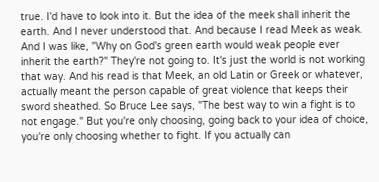true. I'd have to look into it. But the idea of the meek shall inherit the earth. And I never understood that. And because I read Meek as weak. And I was like, "Why on God's green earth would weak people ever inherit the earth?" They're not going to. It's just the world is not working that way. And his read is that Meek, an old Latin or Greek or whatever, actually meant the person capable of great violence that keeps their sword sheathed. So Bruce Lee says, "The best way to win a fight is to not engage." But you're only choosing, going back to your idea of choice, you're only choosing whether to fight. If you actually can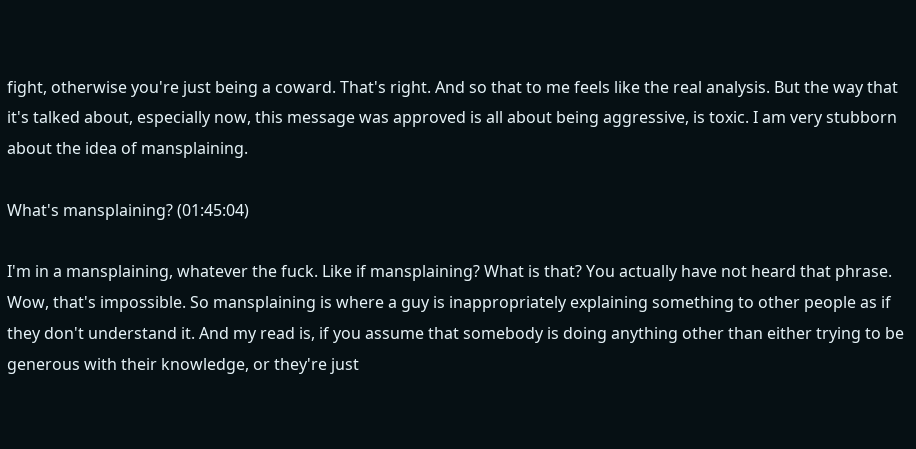fight, otherwise you're just being a coward. That's right. And so that to me feels like the real analysis. But the way that it's talked about, especially now, this message was approved is all about being aggressive, is toxic. I am very stubborn about the idea of mansplaining.

What's mansplaining? (01:45:04)

I'm in a mansplaining, whatever the fuck. Like if mansplaining? What is that? You actually have not heard that phrase. Wow, that's impossible. So mansplaining is where a guy is inappropriately explaining something to other people as if they don't understand it. And my read is, if you assume that somebody is doing anything other than either trying to be generous with their knowledge, or they're just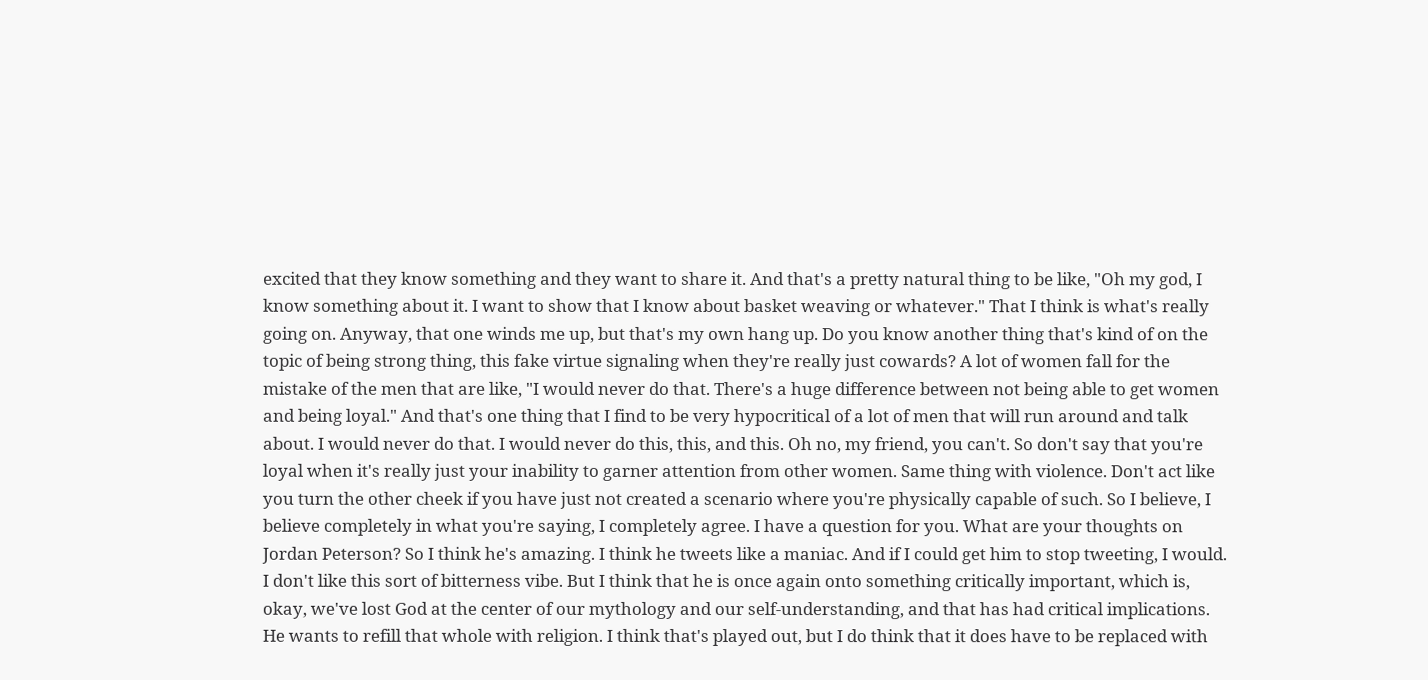excited that they know something and they want to share it. And that's a pretty natural thing to be like, "Oh my god, I know something about it. I want to show that I know about basket weaving or whatever." That I think is what's really going on. Anyway, that one winds me up, but that's my own hang up. Do you know another thing that's kind of on the topic of being strong thing, this fake virtue signaling when they're really just cowards? A lot of women fall for the mistake of the men that are like, "I would never do that. There's a huge difference between not being able to get women and being loyal." And that's one thing that I find to be very hypocritical of a lot of men that will run around and talk about. I would never do that. I would never do this, this, and this. Oh no, my friend, you can't. So don't say that you're loyal when it's really just your inability to garner attention from other women. Same thing with violence. Don't act like you turn the other cheek if you have just not created a scenario where you're physically capable of such. So I believe, I believe completely in what you're saying, I completely agree. I have a question for you. What are your thoughts on Jordan Peterson? So I think he's amazing. I think he tweets like a maniac. And if I could get him to stop tweeting, I would. I don't like this sort of bitterness vibe. But I think that he is once again onto something critically important, which is, okay, we've lost God at the center of our mythology and our self-understanding, and that has had critical implications. He wants to refill that whole with religion. I think that's played out, but I do think that it does have to be replaced with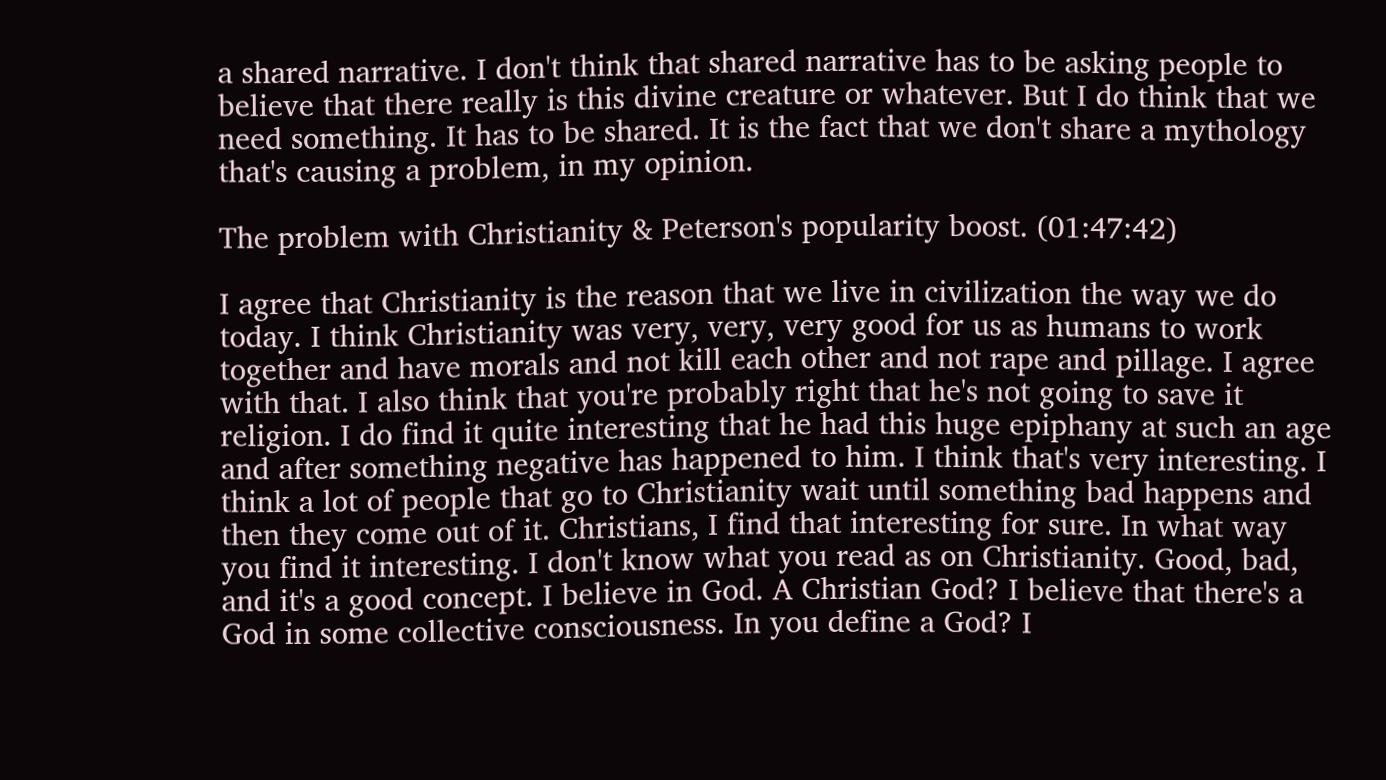a shared narrative. I don't think that shared narrative has to be asking people to believe that there really is this divine creature or whatever. But I do think that we need something. It has to be shared. It is the fact that we don't share a mythology that's causing a problem, in my opinion.

The problem with Christianity & Peterson's popularity boost. (01:47:42)

I agree that Christianity is the reason that we live in civilization the way we do today. I think Christianity was very, very, very good for us as humans to work together and have morals and not kill each other and not rape and pillage. I agree with that. I also think that you're probably right that he's not going to save it religion. I do find it quite interesting that he had this huge epiphany at such an age and after something negative has happened to him. I think that's very interesting. I think a lot of people that go to Christianity wait until something bad happens and then they come out of it. Christians, I find that interesting for sure. In what way you find it interesting. I don't know what you read as on Christianity. Good, bad, and it's a good concept. I believe in God. A Christian God? I believe that there's a God in some collective consciousness. In you define a God? I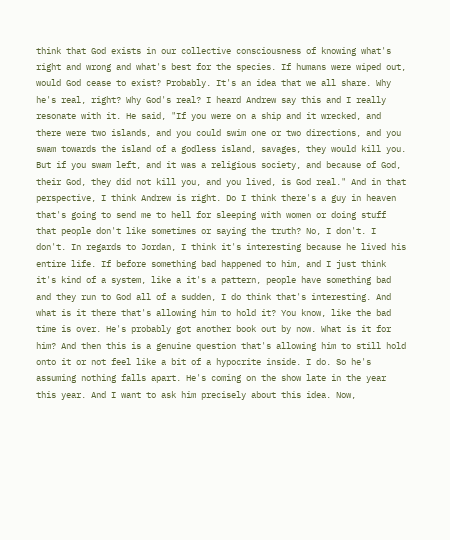think that God exists in our collective consciousness of knowing what's right and wrong and what's best for the species. If humans were wiped out, would God cease to exist? Probably. It's an idea that we all share. Why he's real, right? Why God's real? I heard Andrew say this and I really resonate with it. He said, "If you were on a ship and it wrecked, and there were two islands, and you could swim one or two directions, and you swam towards the island of a godless island, savages, they would kill you. But if you swam left, and it was a religious society, and because of God, their God, they did not kill you, and you lived, is God real." And in that perspective, I think Andrew is right. Do I think there's a guy in heaven that's going to send me to hell for sleeping with women or doing stuff that people don't like sometimes or saying the truth? No, I don't. I don't. In regards to Jordan, I think it's interesting because he lived his entire life. If before something bad happened to him, and I just think it's kind of a system, like a it's a pattern, people have something bad and they run to God all of a sudden, I do think that's interesting. And what is it there that's allowing him to hold it? You know, like the bad time is over. He's probably got another book out by now. What is it for him? And then this is a genuine question that's allowing him to still hold onto it or not feel like a bit of a hypocrite inside. I do. So he's assuming nothing falls apart. He's coming on the show late in the year this year. And I want to ask him precisely about this idea. Now,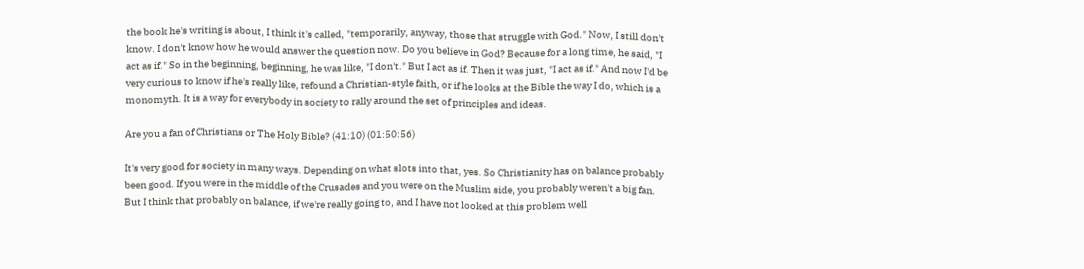the book he's writing is about, I think it's called, "temporarily, anyway, those that struggle with God." Now, I still don't know. I don't know how he would answer the question now. Do you believe in God? Because for a long time, he said, "I act as if." So in the beginning, beginning, he was like, "I don't." But I act as if. Then it was just, "I act as if." And now I'd be very curious to know if he's really like, refound a Christian-style faith, or if he looks at the Bible the way I do, which is a monomyth. It is a way for everybody in society to rally around the set of principles and ideas.

Are you a fan of Christians or The Holy Bible? (41:10) (01:50:56)

It's very good for society in many ways. Depending on what slots into that, yes. So Christianity has on balance probably been good. If you were in the middle of the Crusades and you were on the Muslim side, you probably weren't a big fan. But I think that probably on balance, if we're really going to, and I have not looked at this problem well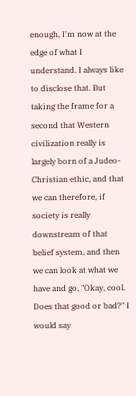enough, I'm now at the edge of what I understand. I always like to disclose that. But taking the frame for a second that Western civilization really is largely born of a Judeo-Christian ethic, and that we can therefore, if society is really downstream of that belief system, and then we can look at what we have and go, "Okay, cool. Does that good or bad?" I would say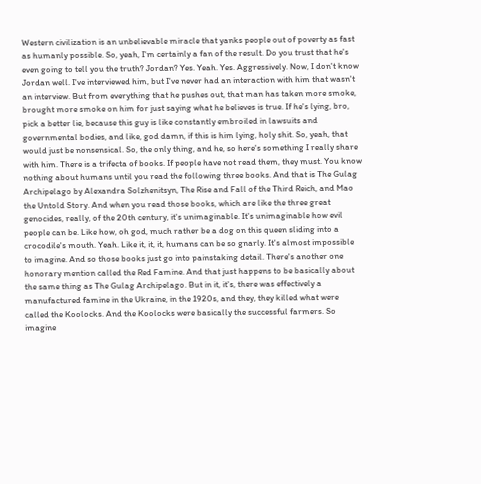Western civilization is an unbelievable miracle that yanks people out of poverty as fast as humanly possible. So, yeah, I'm certainly a fan of the result. Do you trust that he's even going to tell you the truth? Jordan? Yes. Yeah. Yes. Aggressively. Now, I don't know Jordan well. I've interviewed him, but I've never had an interaction with him that wasn't an interview. But from everything that he pushes out, that man has taken more smoke, brought more smoke on him for just saying what he believes is true. If he's lying, bro, pick a better lie, because this guy is like constantly embroiled in lawsuits and governmental bodies, and like, god damn, if this is him lying, holy shit. So, yeah, that would just be nonsensical. So, the only thing, and he, so here's something I really share with him. There is a trifecta of books. If people have not read them, they must. You know nothing about humans until you read the following three books. And that is The Gulag Archipelago by Alexandra Solzhenitsyn, The Rise and Fall of the Third Reich, and Mao the Untold Story. And when you read those books, which are like the three great genocides, really, of the 20th century, it's unimaginable. It's unimaginable how evil people can be. Like how, oh god, much rather be a dog on this queen sliding into a crocodile's mouth. Yeah. Like it, it, it, humans can be so gnarly. It's almost impossible to imagine. And so those books just go into painstaking detail. There's another one honorary mention called the Red Famine. And that just happens to be basically about the same thing as The Gulag Archipelago. But in it, it's, there was effectively a manufactured famine in the Ukraine, in the 1920s, and they, they killed what were called the Koolocks. And the Koolocks were basically the successful farmers. So imagine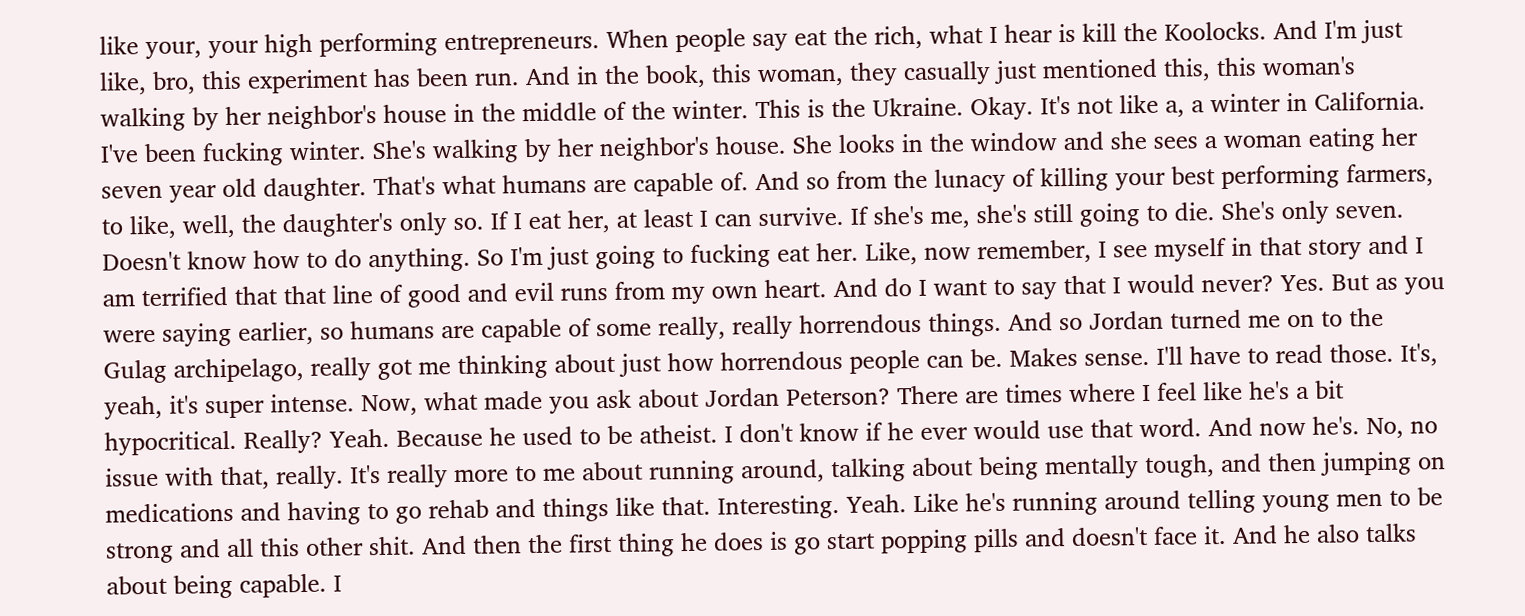like your, your high performing entrepreneurs. When people say eat the rich, what I hear is kill the Koolocks. And I'm just like, bro, this experiment has been run. And in the book, this woman, they casually just mentioned this, this woman's walking by her neighbor's house in the middle of the winter. This is the Ukraine. Okay. It's not like a, a winter in California. I've been fucking winter. She's walking by her neighbor's house. She looks in the window and she sees a woman eating her seven year old daughter. That's what humans are capable of. And so from the lunacy of killing your best performing farmers, to like, well, the daughter's only so. If I eat her, at least I can survive. If she's me, she's still going to die. She's only seven. Doesn't know how to do anything. So I'm just going to fucking eat her. Like, now remember, I see myself in that story and I am terrified that that line of good and evil runs from my own heart. And do I want to say that I would never? Yes. But as you were saying earlier, so humans are capable of some really, really horrendous things. And so Jordan turned me on to the Gulag archipelago, really got me thinking about just how horrendous people can be. Makes sense. I'll have to read those. It's, yeah, it's super intense. Now, what made you ask about Jordan Peterson? There are times where I feel like he's a bit hypocritical. Really? Yeah. Because he used to be atheist. I don't know if he ever would use that word. And now he's. No, no issue with that, really. It's really more to me about running around, talking about being mentally tough, and then jumping on medications and having to go rehab and things like that. Interesting. Yeah. Like he's running around telling young men to be strong and all this other shit. And then the first thing he does is go start popping pills and doesn't face it. And he also talks about being capable. I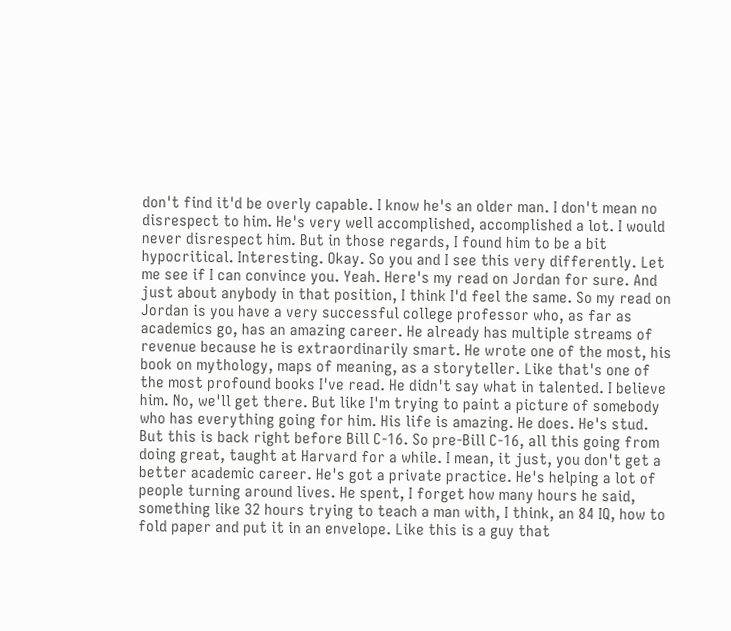don't find it'd be overly capable. I know he's an older man. I don't mean no disrespect to him. He's very well accomplished, accomplished a lot. I would never disrespect him. But in those regards, I found him to be a bit hypocritical. Interesting. Okay. So you and I see this very differently. Let me see if I can convince you. Yeah. Here's my read on Jordan for sure. And just about anybody in that position, I think I'd feel the same. So my read on Jordan is you have a very successful college professor who, as far as academics go, has an amazing career. He already has multiple streams of revenue because he is extraordinarily smart. He wrote one of the most, his book on mythology, maps of meaning, as a storyteller. Like that's one of the most profound books I've read. He didn't say what in talented. I believe him. No, we'll get there. But like I'm trying to paint a picture of somebody who has everything going for him. His life is amazing. He does. He's stud. But this is back right before Bill C-16. So pre-Bill C-16, all this going from doing great, taught at Harvard for a while. I mean, it just, you don't get a better academic career. He's got a private practice. He's helping a lot of people turning around lives. He spent, I forget how many hours he said, something like 32 hours trying to teach a man with, I think, an 84 IQ, how to fold paper and put it in an envelope. Like this is a guy that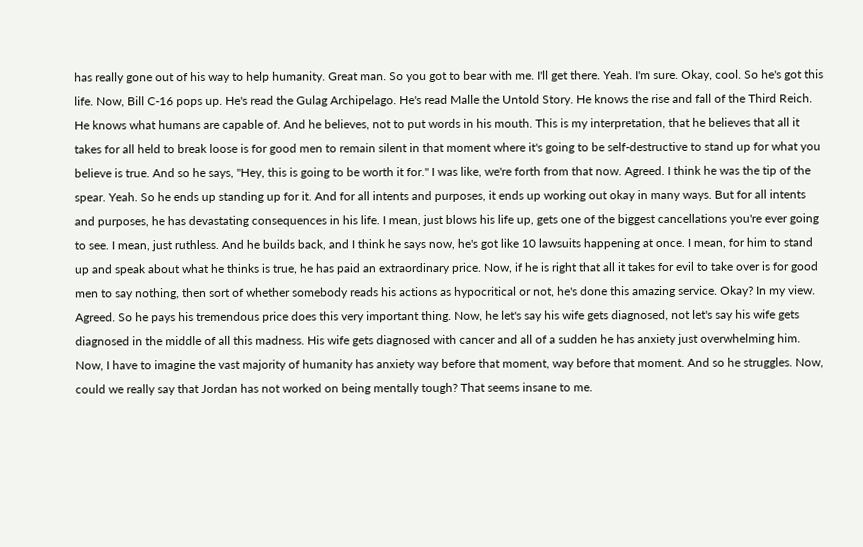has really gone out of his way to help humanity. Great man. So you got to bear with me. I'll get there. Yeah. I'm sure. Okay, cool. So he's got this life. Now, Bill C-16 pops up. He's read the Gulag Archipelago. He's read Malle the Untold Story. He knows the rise and fall of the Third Reich. He knows what humans are capable of. And he believes, not to put words in his mouth. This is my interpretation, that he believes that all it takes for all held to break loose is for good men to remain silent in that moment where it's going to be self-destructive to stand up for what you believe is true. And so he says, "Hey, this is going to be worth it for." I was like, we're forth from that now. Agreed. I think he was the tip of the spear. Yeah. So he ends up standing up for it. And for all intents and purposes, it ends up working out okay in many ways. But for all intents and purposes, he has devastating consequences in his life. I mean, just blows his life up, gets one of the biggest cancellations you're ever going to see. I mean, just ruthless. And he builds back, and I think he says now, he's got like 10 lawsuits happening at once. I mean, for him to stand up and speak about what he thinks is true, he has paid an extraordinary price. Now, if he is right that all it takes for evil to take over is for good men to say nothing, then sort of whether somebody reads his actions as hypocritical or not, he's done this amazing service. Okay? In my view. Agreed. So he pays his tremendous price does this very important thing. Now, he let's say his wife gets diagnosed, not let's say his wife gets diagnosed in the middle of all this madness. His wife gets diagnosed with cancer and all of a sudden he has anxiety just overwhelming him. Now, I have to imagine the vast majority of humanity has anxiety way before that moment, way before that moment. And so he struggles. Now, could we really say that Jordan has not worked on being mentally tough? That seems insane to me.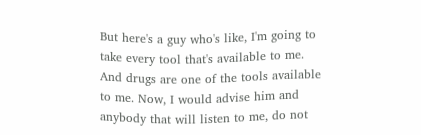But here's a guy who's like, I'm going to take every tool that's available to me. And drugs are one of the tools available to me. Now, I would advise him and anybody that will listen to me, do not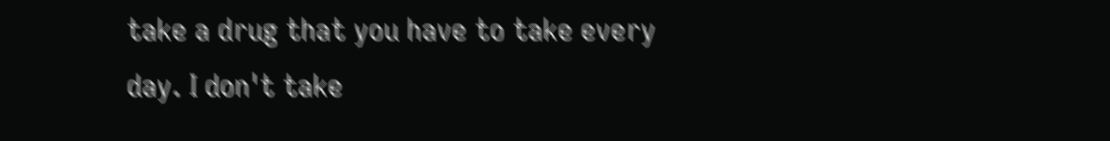take a drug that you have to take every day. I don't take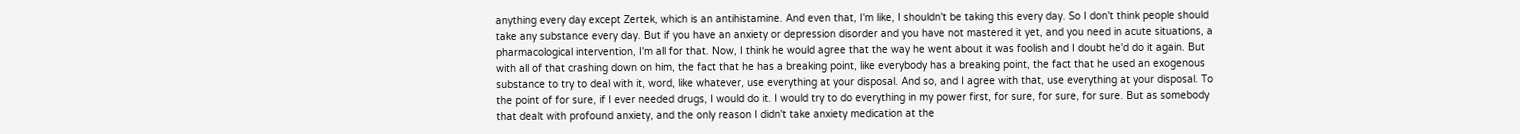anything every day except Zertek, which is an antihistamine. And even that, I'm like, I shouldn't be taking this every day. So I don't think people should take any substance every day. But if you have an anxiety or depression disorder and you have not mastered it yet, and you need in acute situations, a pharmacological intervention, I'm all for that. Now, I think he would agree that the way he went about it was foolish and I doubt he'd do it again. But with all of that crashing down on him, the fact that he has a breaking point, like everybody has a breaking point, the fact that he used an exogenous substance to try to deal with it, word, like whatever, use everything at your disposal. And so, and I agree with that, use everything at your disposal. To the point of for sure, if I ever needed drugs, I would do it. I would try to do everything in my power first, for sure, for sure, for sure. But as somebody that dealt with profound anxiety, and the only reason I didn't take anxiety medication at the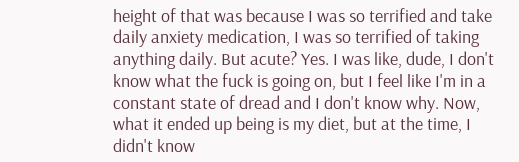height of that was because I was so terrified and take daily anxiety medication, I was so terrified of taking anything daily. But acute? Yes. I was like, dude, I don't know what the fuck is going on, but I feel like I'm in a constant state of dread and I don't know why. Now, what it ended up being is my diet, but at the time, I didn't know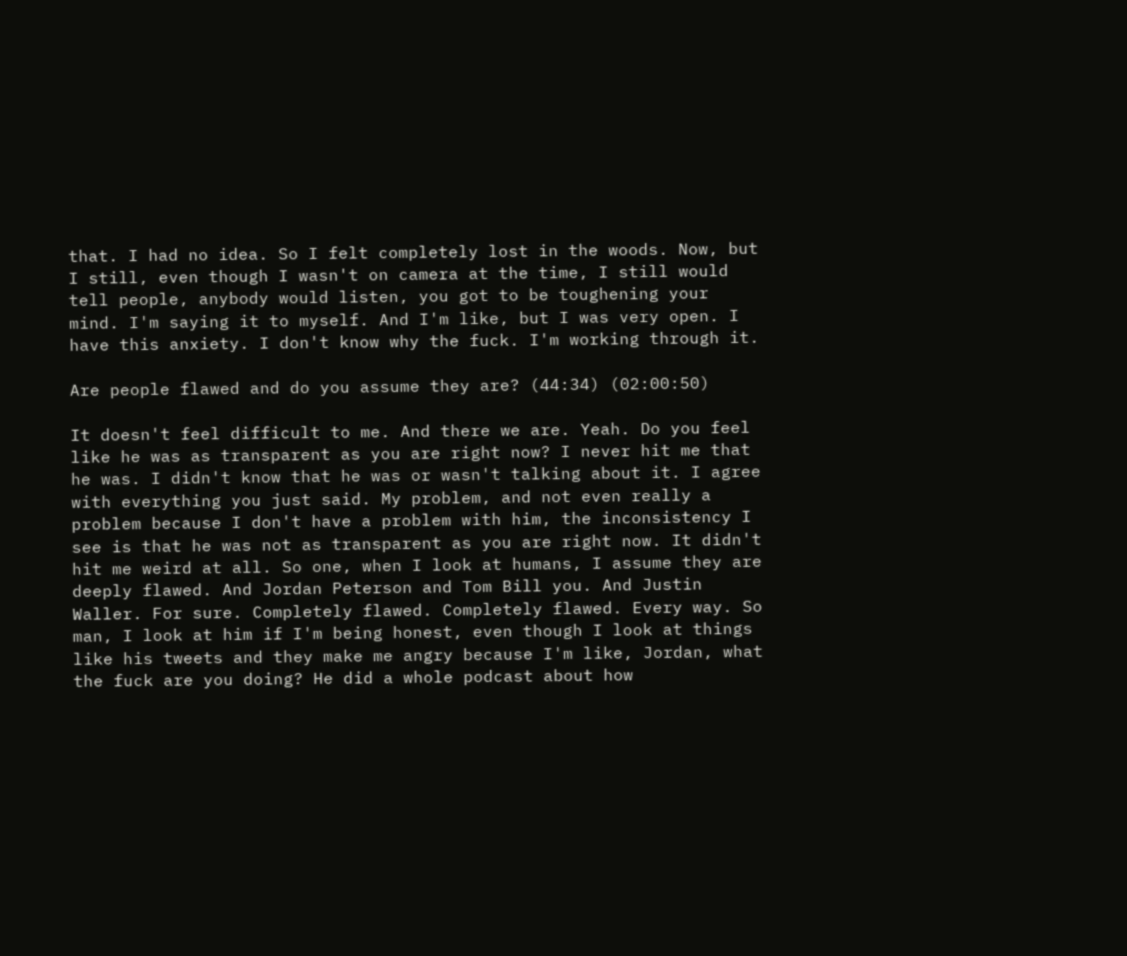that. I had no idea. So I felt completely lost in the woods. Now, but I still, even though I wasn't on camera at the time, I still would tell people, anybody would listen, you got to be toughening your mind. I'm saying it to myself. And I'm like, but I was very open. I have this anxiety. I don't know why the fuck. I'm working through it.

Are people flawed and do you assume they are? (44:34) (02:00:50)

It doesn't feel difficult to me. And there we are. Yeah. Do you feel like he was as transparent as you are right now? I never hit me that he was. I didn't know that he was or wasn't talking about it. I agree with everything you just said. My problem, and not even really a problem because I don't have a problem with him, the inconsistency I see is that he was not as transparent as you are right now. It didn't hit me weird at all. So one, when I look at humans, I assume they are deeply flawed. And Jordan Peterson and Tom Bill you. And Justin Waller. For sure. Completely flawed. Completely flawed. Every way. So man, I look at him if I'm being honest, even though I look at things like his tweets and they make me angry because I'm like, Jordan, what the fuck are you doing? He did a whole podcast about how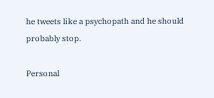he tweets like a psychopath and he should probably stop.

Personal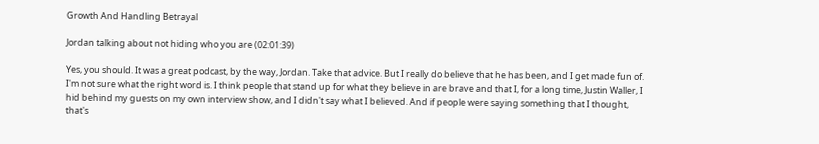Growth And Handling Betrayal

Jordan talking about not hiding who you are (02:01:39)

Yes, you should. It was a great podcast, by the way, Jordan. Take that advice. But I really do believe that he has been, and I get made fun of. I'm not sure what the right word is. I think people that stand up for what they believe in are brave and that I, for a long time, Justin Waller, I hid behind my guests on my own interview show, and I didn't say what I believed. And if people were saying something that I thought, that's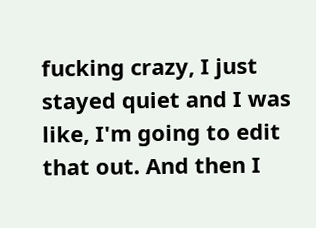fucking crazy, I just stayed quiet and I was like, I'm going to edit that out. And then I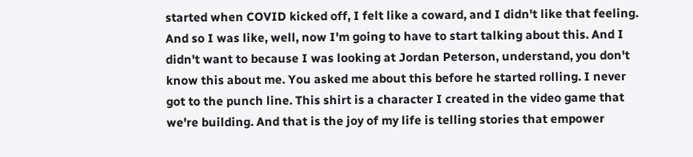started when COVID kicked off, I felt like a coward, and I didn't like that feeling. And so I was like, well, now I'm going to have to start talking about this. And I didn't want to because I was looking at Jordan Peterson, understand, you don't know this about me. You asked me about this before he started rolling. I never got to the punch line. This shirt is a character I created in the video game that we're building. And that is the joy of my life is telling stories that empower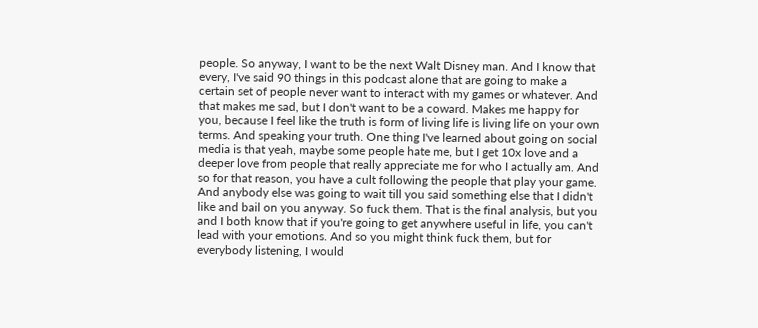people. So anyway, I want to be the next Walt Disney man. And I know that every, I've said 90 things in this podcast alone that are going to make a certain set of people never want to interact with my games or whatever. And that makes me sad, but I don't want to be a coward. Makes me happy for you, because I feel like the truth is form of living life is living life on your own terms. And speaking your truth. One thing I've learned about going on social media is that yeah, maybe some people hate me, but I get 10x love and a deeper love from people that really appreciate me for who I actually am. And so for that reason, you have a cult following the people that play your game. And anybody else was going to wait till you said something else that I didn't like and bail on you anyway. So fuck them. That is the final analysis, but you and I both know that if you're going to get anywhere useful in life, you can't lead with your emotions. And so you might think fuck them, but for everybody listening, I would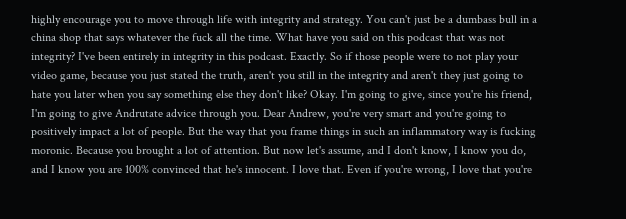highly encourage you to move through life with integrity and strategy. You can't just be a dumbass bull in a china shop that says whatever the fuck all the time. What have you said on this podcast that was not integrity? I've been entirely in integrity in this podcast. Exactly. So if those people were to not play your video game, because you just stated the truth, aren't you still in the integrity and aren't they just going to hate you later when you say something else they don't like? Okay. I'm going to give, since you're his friend, I'm going to give Andrutate advice through you. Dear Andrew, you're very smart and you're going to positively impact a lot of people. But the way that you frame things in such an inflammatory way is fucking moronic. Because you brought a lot of attention. But now let's assume, and I don't know, I know you do, and I know you are 100% convinced that he's innocent. I love that. Even if you're wrong, I love that you're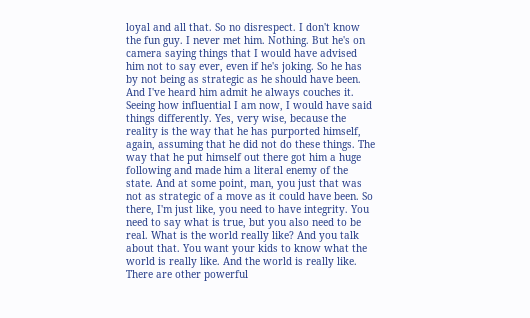loyal and all that. So no disrespect. I don't know the fun guy. I never met him. Nothing. But he's on camera saying things that I would have advised him not to say ever, even if he's joking. So he has by not being as strategic as he should have been. And I've heard him admit he always couches it. Seeing how influential I am now, I would have said things differently. Yes, very wise, because the reality is the way that he has purported himself, again, assuming that he did not do these things. The way that he put himself out there got him a huge following and made him a literal enemy of the state. And at some point, man, you just that was not as strategic of a move as it could have been. So there, I'm just like, you need to have integrity. You need to say what is true, but you also need to be real. What is the world really like? And you talk about that. You want your kids to know what the world is really like. And the world is really like. There are other powerful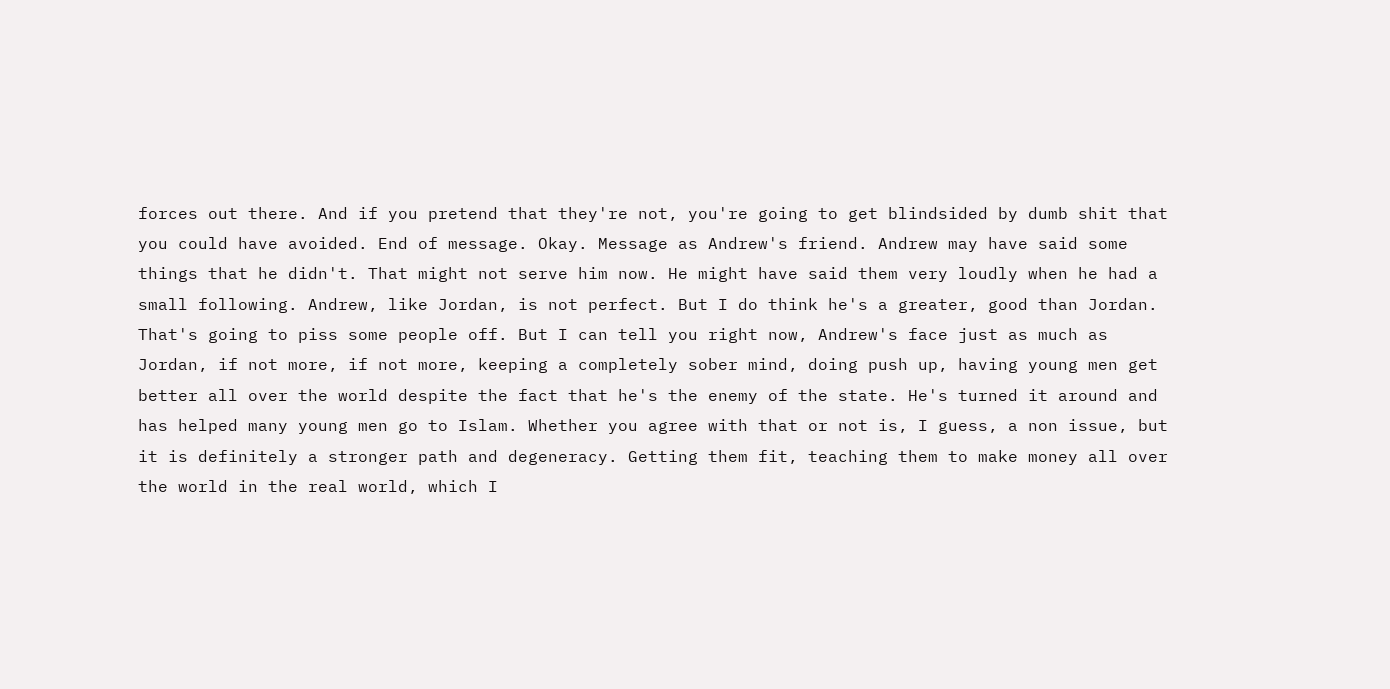forces out there. And if you pretend that they're not, you're going to get blindsided by dumb shit that you could have avoided. End of message. Okay. Message as Andrew's friend. Andrew may have said some things that he didn't. That might not serve him now. He might have said them very loudly when he had a small following. Andrew, like Jordan, is not perfect. But I do think he's a greater, good than Jordan. That's going to piss some people off. But I can tell you right now, Andrew's face just as much as Jordan, if not more, if not more, keeping a completely sober mind, doing push up, having young men get better all over the world despite the fact that he's the enemy of the state. He's turned it around and has helped many young men go to Islam. Whether you agree with that or not is, I guess, a non issue, but it is definitely a stronger path and degeneracy. Getting them fit, teaching them to make money all over the world in the real world, which I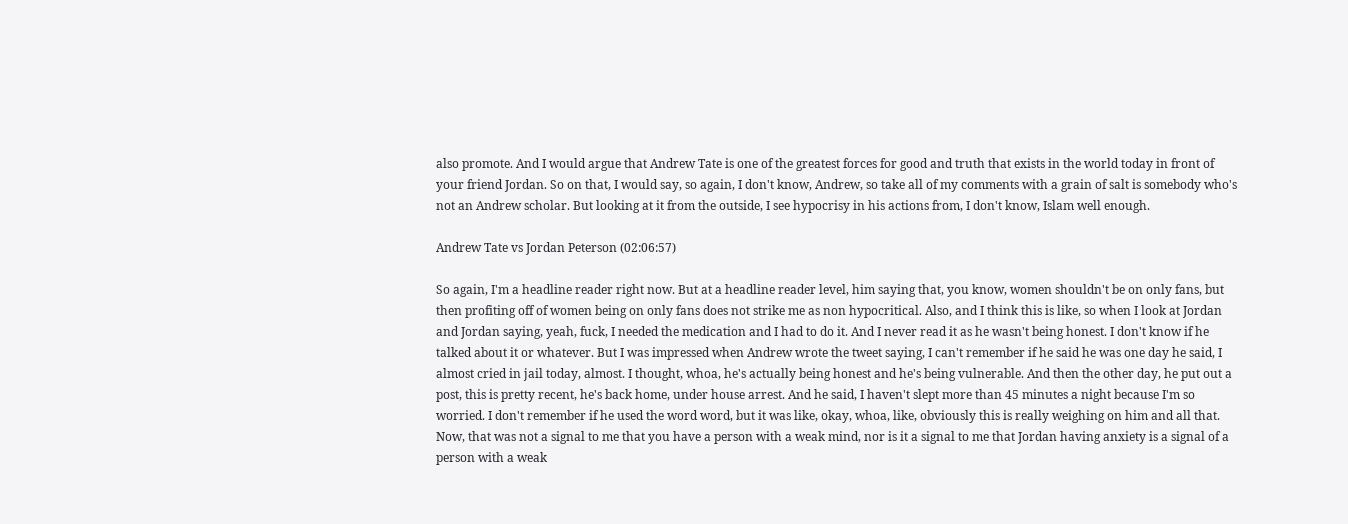also promote. And I would argue that Andrew Tate is one of the greatest forces for good and truth that exists in the world today in front of your friend Jordan. So on that, I would say, so again, I don't know, Andrew, so take all of my comments with a grain of salt is somebody who's not an Andrew scholar. But looking at it from the outside, I see hypocrisy in his actions from, I don't know, Islam well enough.

Andrew Tate vs Jordan Peterson (02:06:57)

So again, I'm a headline reader right now. But at a headline reader level, him saying that, you know, women shouldn't be on only fans, but then profiting off of women being on only fans does not strike me as non hypocritical. Also, and I think this is like, so when I look at Jordan and Jordan saying, yeah, fuck, I needed the medication and I had to do it. And I never read it as he wasn't being honest. I don't know if he talked about it or whatever. But I was impressed when Andrew wrote the tweet saying, I can't remember if he said he was one day he said, I almost cried in jail today, almost. I thought, whoa, he's actually being honest and he's being vulnerable. And then the other day, he put out a post, this is pretty recent, he's back home, under house arrest. And he said, I haven't slept more than 45 minutes a night because I'm so worried. I don't remember if he used the word word, but it was like, okay, whoa, like, obviously this is really weighing on him and all that. Now, that was not a signal to me that you have a person with a weak mind, nor is it a signal to me that Jordan having anxiety is a signal of a person with a weak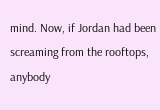mind. Now, if Jordan had been screaming from the rooftops, anybody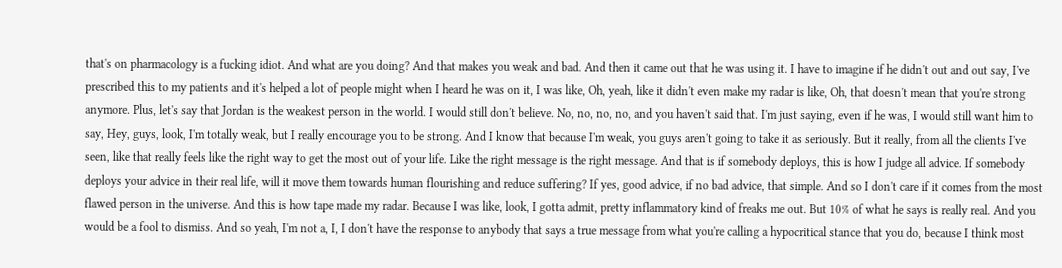that's on pharmacology is a fucking idiot. And what are you doing? And that makes you weak and bad. And then it came out that he was using it. I have to imagine if he didn't out and out say, I've prescribed this to my patients and it's helped a lot of people might when I heard he was on it, I was like, Oh, yeah, like it didn't even make my radar is like, Oh, that doesn't mean that you're strong anymore. Plus, let's say that Jordan is the weakest person in the world. I would still don't believe. No, no, no, no, and you haven't said that. I'm just saying, even if he was, I would still want him to say, Hey, guys, look, I'm totally weak, but I really encourage you to be strong. And I know that because I'm weak, you guys aren't going to take it as seriously. But it really, from all the clients I've seen, like that really feels like the right way to get the most out of your life. Like the right message is the right message. And that is if somebody deploys, this is how I judge all advice. If somebody deploys your advice in their real life, will it move them towards human flourishing and reduce suffering? If yes, good advice, if no bad advice, that simple. And so I don't care if it comes from the most flawed person in the universe. And this is how tape made my radar. Because I was like, look, I gotta admit, pretty inflammatory kind of freaks me out. But 10% of what he says is really real. And you would be a fool to dismiss. And so yeah, I'm not a, I, I don't have the response to anybody that says a true message from what you're calling a hypocritical stance that you do, because I think most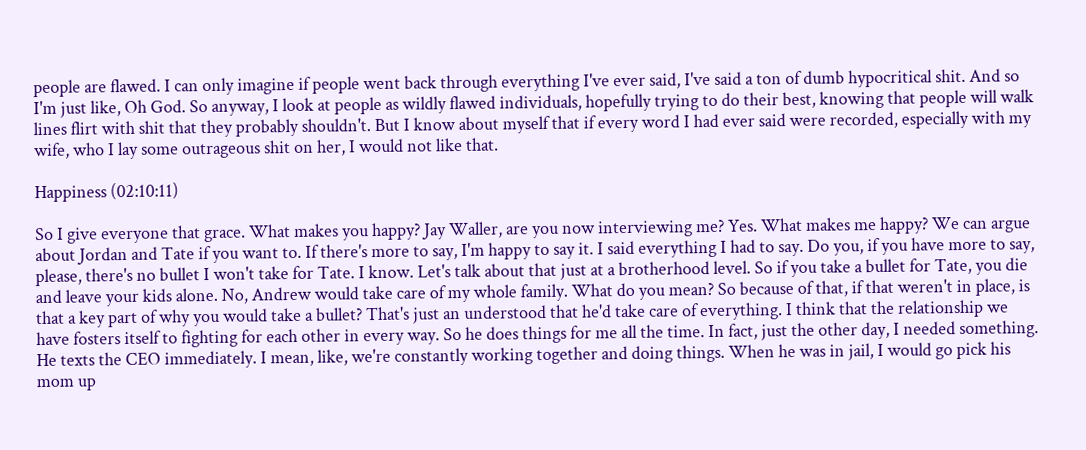people are flawed. I can only imagine if people went back through everything I've ever said, I've said a ton of dumb hypocritical shit. And so I'm just like, Oh God. So anyway, I look at people as wildly flawed individuals, hopefully trying to do their best, knowing that people will walk lines flirt with shit that they probably shouldn't. But I know about myself that if every word I had ever said were recorded, especially with my wife, who I lay some outrageous shit on her, I would not like that.

Happiness (02:10:11)

So I give everyone that grace. What makes you happy? Jay Waller, are you now interviewing me? Yes. What makes me happy? We can argue about Jordan and Tate if you want to. If there's more to say, I'm happy to say it. I said everything I had to say. Do you, if you have more to say, please, there's no bullet I won't take for Tate. I know. Let's talk about that just at a brotherhood level. So if you take a bullet for Tate, you die and leave your kids alone. No, Andrew would take care of my whole family. What do you mean? So because of that, if that weren't in place, is that a key part of why you would take a bullet? That's just an understood that he'd take care of everything. I think that the relationship we have fosters itself to fighting for each other in every way. So he does things for me all the time. In fact, just the other day, I needed something. He texts the CEO immediately. I mean, like, we're constantly working together and doing things. When he was in jail, I would go pick his mom up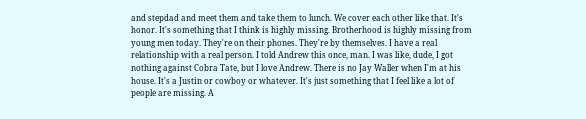and stepdad and meet them and take them to lunch. We cover each other like that. It's honor. It's something that I think is highly missing. Brotherhood is highly missing from young men today. They're on their phones. They're by themselves. I have a real relationship with a real person. I told Andrew this once, man. I was like, dude, I got nothing against Cobra Tate, but I love Andrew. There is no Jay Waller when I'm at his house. It's a Justin or cowboy or whatever. It's just something that I feel like a lot of people are missing. A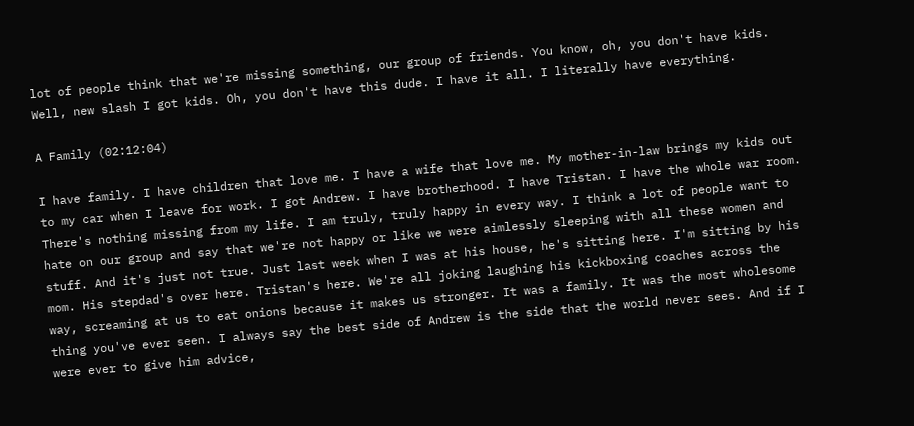lot of people think that we're missing something, our group of friends. You know, oh, you don't have kids. Well, new slash I got kids. Oh, you don't have this dude. I have it all. I literally have everything.

A Family (02:12:04)

I have family. I have children that love me. I have a wife that love me. My mother-in-law brings my kids out to my car when I leave for work. I got Andrew. I have brotherhood. I have Tristan. I have the whole war room. There's nothing missing from my life. I am truly, truly happy in every way. I think a lot of people want to hate on our group and say that we're not happy or like we were aimlessly sleeping with all these women and stuff. And it's just not true. Just last week when I was at his house, he's sitting here. I'm sitting by his mom. His stepdad's over here. Tristan's here. We're all joking laughing his kickboxing coaches across the way, screaming at us to eat onions because it makes us stronger. It was a family. It was the most wholesome thing you've ever seen. I always say the best side of Andrew is the side that the world never sees. And if I were ever to give him advice,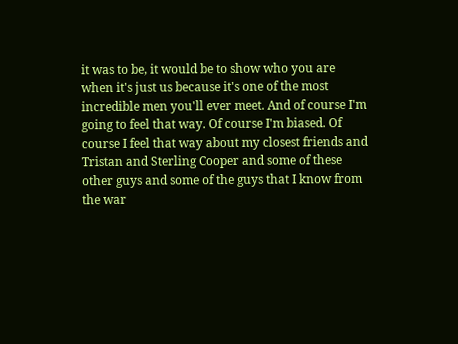it was to be, it would be to show who you are when it's just us because it's one of the most incredible men you'll ever meet. And of course I'm going to feel that way. Of course I'm biased. Of course I feel that way about my closest friends and Tristan and Sterling Cooper and some of these other guys and some of the guys that I know from the war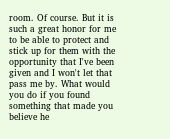room. Of course. But it is such a great honor for me to be able to protect and stick up for them with the opportunity that I've been given and I won't let that pass me by. What would you do if you found something that made you believe he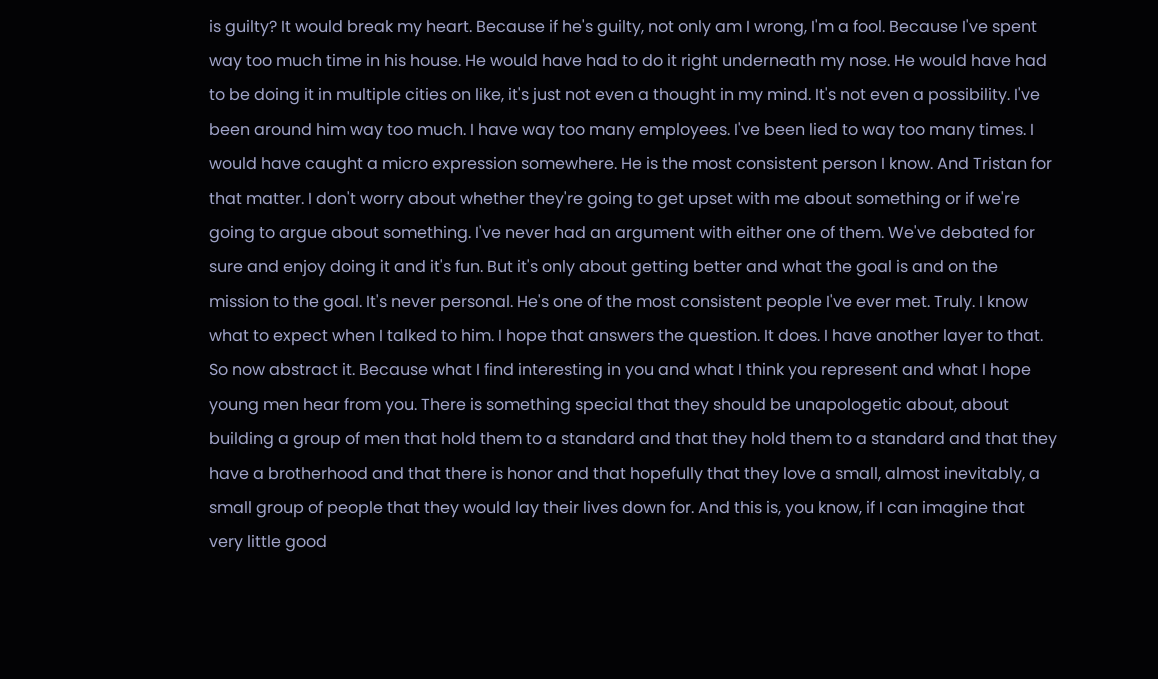is guilty? It would break my heart. Because if he's guilty, not only am I wrong, I'm a fool. Because I've spent way too much time in his house. He would have had to do it right underneath my nose. He would have had to be doing it in multiple cities on like, it's just not even a thought in my mind. It's not even a possibility. I've been around him way too much. I have way too many employees. I've been lied to way too many times. I would have caught a micro expression somewhere. He is the most consistent person I know. And Tristan for that matter. I don't worry about whether they're going to get upset with me about something or if we're going to argue about something. I've never had an argument with either one of them. We've debated for sure and enjoy doing it and it's fun. But it's only about getting better and what the goal is and on the mission to the goal. It's never personal. He's one of the most consistent people I've ever met. Truly. I know what to expect when I talked to him. I hope that answers the question. It does. I have another layer to that. So now abstract it. Because what I find interesting in you and what I think you represent and what I hope young men hear from you. There is something special that they should be unapologetic about, about building a group of men that hold them to a standard and that they hold them to a standard and that they have a brotherhood and that there is honor and that hopefully that they love a small, almost inevitably, a small group of people that they would lay their lives down for. And this is, you know, if I can imagine that very little good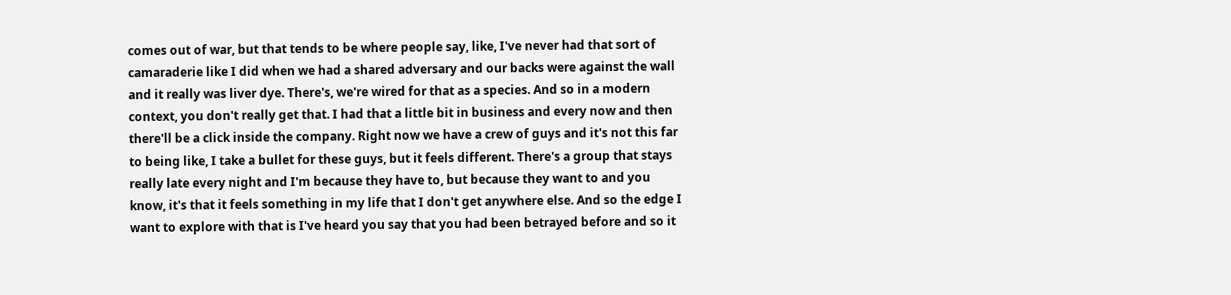comes out of war, but that tends to be where people say, like, I've never had that sort of camaraderie like I did when we had a shared adversary and our backs were against the wall and it really was liver dye. There's, we're wired for that as a species. And so in a modern context, you don't really get that. I had that a little bit in business and every now and then there'll be a click inside the company. Right now we have a crew of guys and it's not this far to being like, I take a bullet for these guys, but it feels different. There's a group that stays really late every night and I'm because they have to, but because they want to and you know, it's that it feels something in my life that I don't get anywhere else. And so the edge I want to explore with that is I've heard you say that you had been betrayed before and so it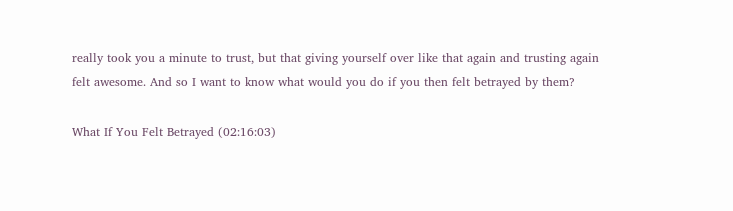really took you a minute to trust, but that giving yourself over like that again and trusting again felt awesome. And so I want to know what would you do if you then felt betrayed by them?

What If You Felt Betrayed (02:16:03)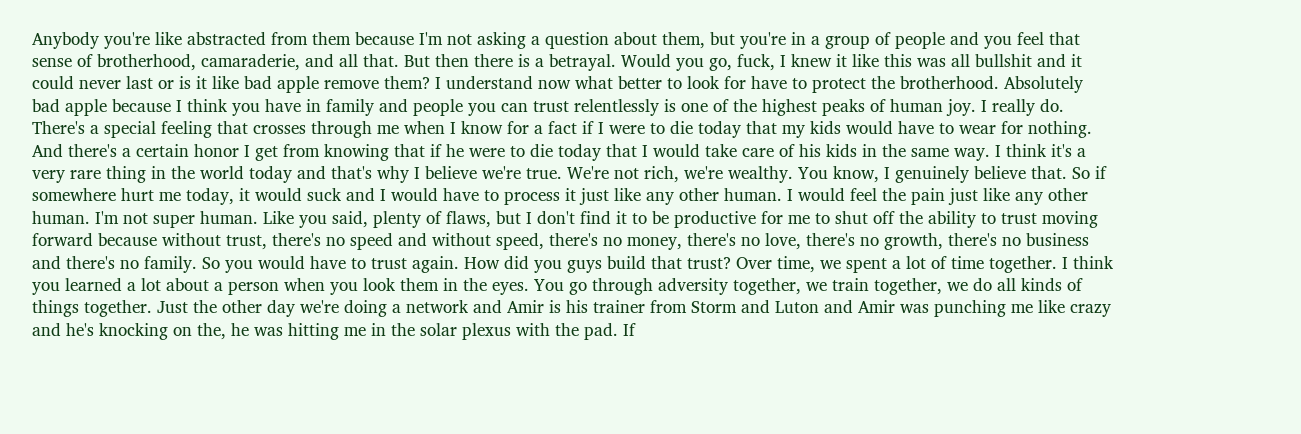Anybody you're like abstracted from them because I'm not asking a question about them, but you're in a group of people and you feel that sense of brotherhood, camaraderie, and all that. But then there is a betrayal. Would you go, fuck, I knew it like this was all bullshit and it could never last or is it like bad apple remove them? I understand now what better to look for have to protect the brotherhood. Absolutely bad apple because I think you have in family and people you can trust relentlessly is one of the highest peaks of human joy. I really do. There's a special feeling that crosses through me when I know for a fact if I were to die today that my kids would have to wear for nothing. And there's a certain honor I get from knowing that if he were to die today that I would take care of his kids in the same way. I think it's a very rare thing in the world today and that's why I believe we're true. We're not rich, we're wealthy. You know, I genuinely believe that. So if somewhere hurt me today, it would suck and I would have to process it just like any other human. I would feel the pain just like any other human. I'm not super human. Like you said, plenty of flaws, but I don't find it to be productive for me to shut off the ability to trust moving forward because without trust, there's no speed and without speed, there's no money, there's no love, there's no growth, there's no business and there's no family. So you would have to trust again. How did you guys build that trust? Over time, we spent a lot of time together. I think you learned a lot about a person when you look them in the eyes. You go through adversity together, we train together, we do all kinds of things together. Just the other day we're doing a network and Amir is his trainer from Storm and Luton and Amir was punching me like crazy and he's knocking on the, he was hitting me in the solar plexus with the pad. If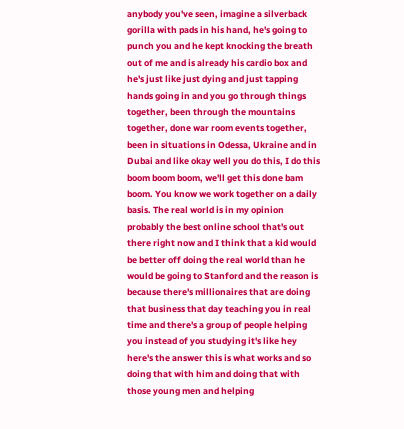anybody you've seen, imagine a silverback gorilla with pads in his hand, he's going to punch you and he kept knocking the breath out of me and is already his cardio box and he's just like just dying and just tapping hands going in and you go through things together, been through the mountains together, done war room events together, been in situations in Odessa, Ukraine and in Dubai and like okay well you do this, I do this boom boom boom, we'll get this done bam boom. You know we work together on a daily basis. The real world is in my opinion probably the best online school that's out there right now and I think that a kid would be better off doing the real world than he would be going to Stanford and the reason is because there's millionaires that are doing that business that day teaching you in real time and there's a group of people helping you instead of you studying it's like hey here's the answer this is what works and so doing that with him and doing that with those young men and helping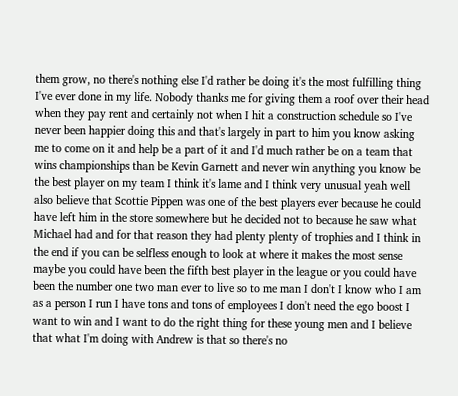them grow, no there's nothing else I'd rather be doing it's the most fulfilling thing I've ever done in my life. Nobody thanks me for giving them a roof over their head when they pay rent and certainly not when I hit a construction schedule so I've never been happier doing this and that's largely in part to him you know asking me to come on it and help be a part of it and I'd much rather be on a team that wins championships than be Kevin Garnett and never win anything you know be the best player on my team I think it's lame and I think very unusual yeah well also believe that Scottie Pippen was one of the best players ever because he could have left him in the store somewhere but he decided not to because he saw what Michael had and for that reason they had plenty plenty of trophies and I think in the end if you can be selfless enough to look at where it makes the most sense maybe you could have been the fifth best player in the league or you could have been the number one two man ever to live so to me man I don't I know who I am as a person I run I have tons and tons of employees I don't need the ego boost I want to win and I want to do the right thing for these young men and I believe that what I'm doing with Andrew is that so there's no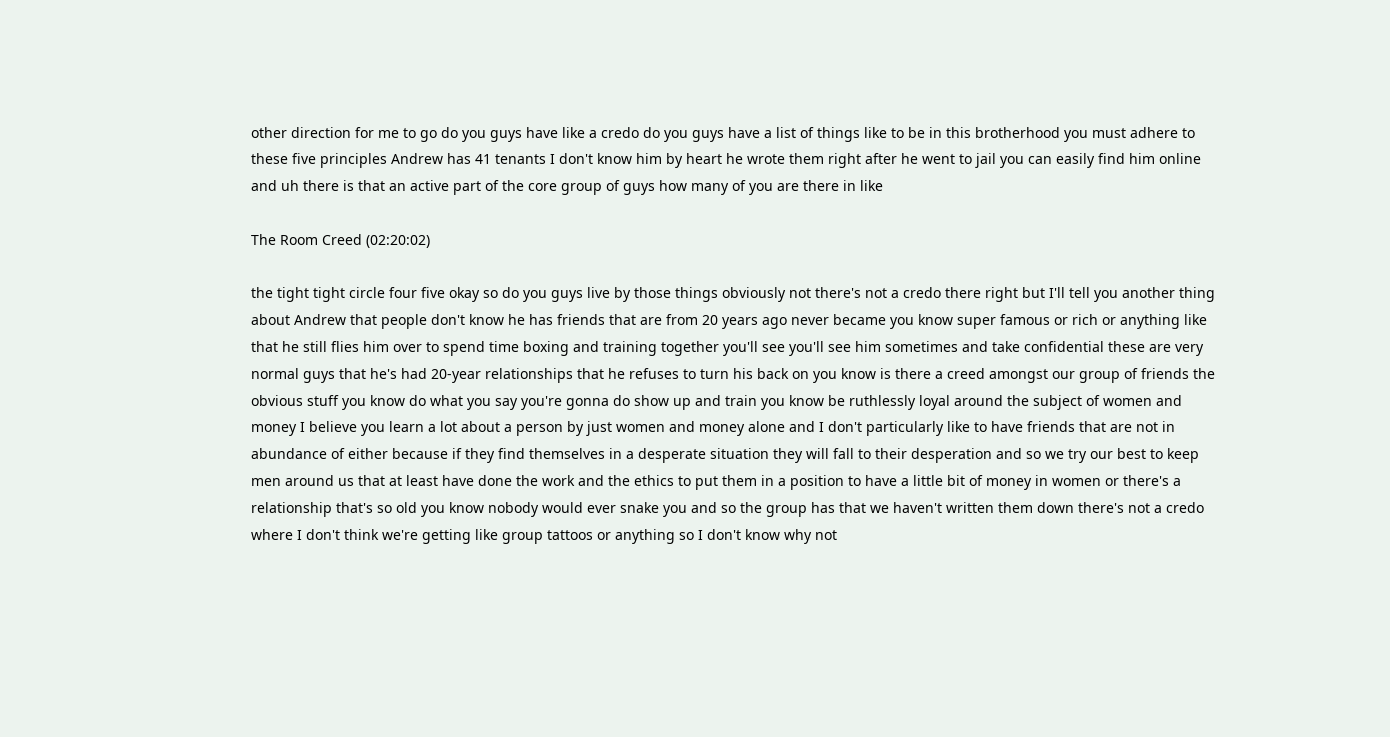other direction for me to go do you guys have like a credo do you guys have a list of things like to be in this brotherhood you must adhere to these five principles Andrew has 41 tenants I don't know him by heart he wrote them right after he went to jail you can easily find him online and uh there is that an active part of the core group of guys how many of you are there in like

The Room Creed (02:20:02)

the tight tight circle four five okay so do you guys live by those things obviously not there's not a credo there right but I'll tell you another thing about Andrew that people don't know he has friends that are from 20 years ago never became you know super famous or rich or anything like that he still flies him over to spend time boxing and training together you'll see you'll see him sometimes and take confidential these are very normal guys that he's had 20-year relationships that he refuses to turn his back on you know is there a creed amongst our group of friends the obvious stuff you know do what you say you're gonna do show up and train you know be ruthlessly loyal around the subject of women and money I believe you learn a lot about a person by just women and money alone and I don't particularly like to have friends that are not in abundance of either because if they find themselves in a desperate situation they will fall to their desperation and so we try our best to keep men around us that at least have done the work and the ethics to put them in a position to have a little bit of money in women or there's a relationship that's so old you know nobody would ever snake you and so the group has that we haven't written them down there's not a credo where I don't think we're getting like group tattoos or anything so I don't know why not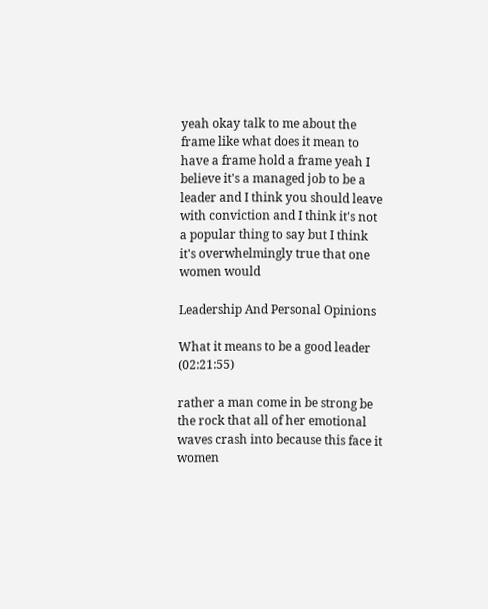yeah okay talk to me about the frame like what does it mean to have a frame hold a frame yeah I believe it's a managed job to be a leader and I think you should leave with conviction and I think it's not a popular thing to say but I think it's overwhelmingly true that one women would

Leadership And Personal Opinions

What it means to be a good leader (02:21:55)

rather a man come in be strong be the rock that all of her emotional waves crash into because this face it women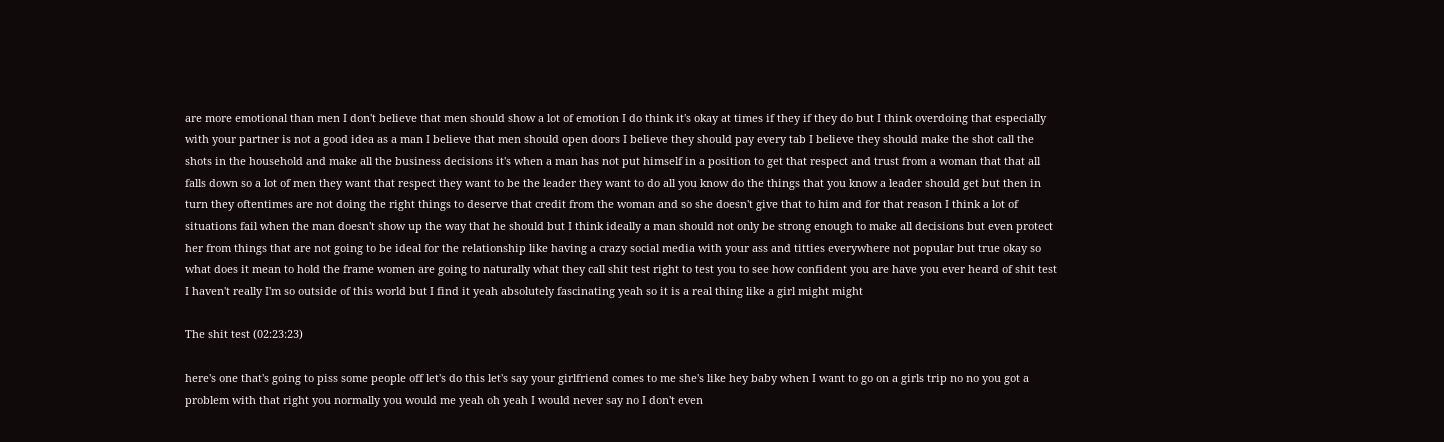are more emotional than men I don't believe that men should show a lot of emotion I do think it's okay at times if they if they do but I think overdoing that especially with your partner is not a good idea as a man I believe that men should open doors I believe they should pay every tab I believe they should make the shot call the shots in the household and make all the business decisions it's when a man has not put himself in a position to get that respect and trust from a woman that that all falls down so a lot of men they want that respect they want to be the leader they want to do all you know do the things that you know a leader should get but then in turn they oftentimes are not doing the right things to deserve that credit from the woman and so she doesn't give that to him and for that reason I think a lot of situations fail when the man doesn't show up the way that he should but I think ideally a man should not only be strong enough to make all decisions but even protect her from things that are not going to be ideal for the relationship like having a crazy social media with your ass and titties everywhere not popular but true okay so what does it mean to hold the frame women are going to naturally what they call shit test right to test you to see how confident you are have you ever heard of shit test I haven't really I'm so outside of this world but I find it yeah absolutely fascinating yeah so it is a real thing like a girl might might

The shit test (02:23:23)

here's one that's going to piss some people off let's do this let's say your girlfriend comes to me she's like hey baby when I want to go on a girls trip no no you got a problem with that right you normally you would me yeah oh yeah I would never say no I don't even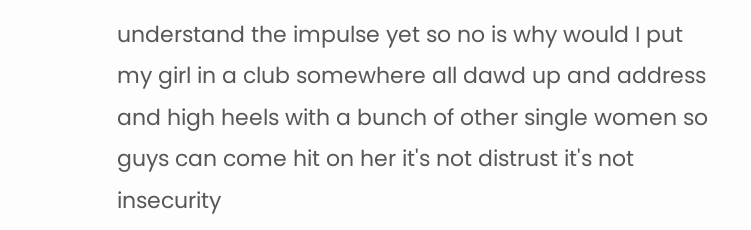understand the impulse yet so no is why would I put my girl in a club somewhere all dawd up and address and high heels with a bunch of other single women so guys can come hit on her it's not distrust it's not insecurity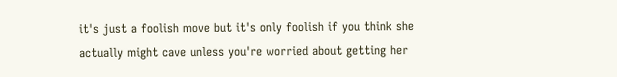it's just a foolish move but it's only foolish if you think she actually might cave unless you're worried about getting her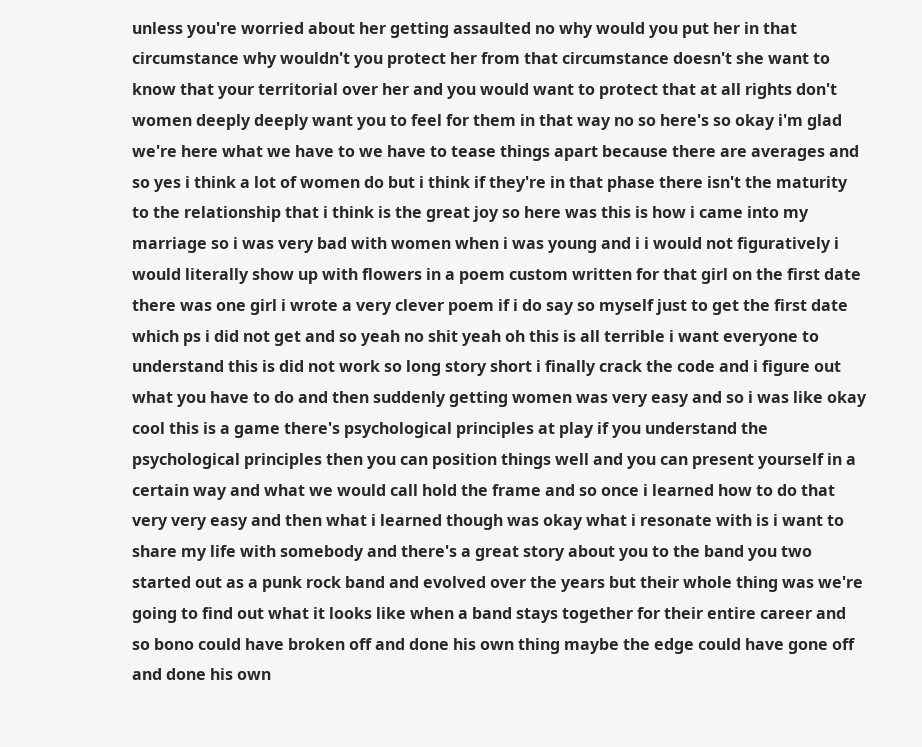unless you're worried about her getting assaulted no why would you put her in that circumstance why wouldn't you protect her from that circumstance doesn't she want to know that your territorial over her and you would want to protect that at all rights don't women deeply deeply want you to feel for them in that way no so here's so okay i'm glad we're here what we have to we have to tease things apart because there are averages and so yes i think a lot of women do but i think if they're in that phase there isn't the maturity to the relationship that i think is the great joy so here was this is how i came into my marriage so i was very bad with women when i was young and i i would not figuratively i would literally show up with flowers in a poem custom written for that girl on the first date there was one girl i wrote a very clever poem if i do say so myself just to get the first date which ps i did not get and so yeah no shit yeah oh this is all terrible i want everyone to understand this is did not work so long story short i finally crack the code and i figure out what you have to do and then suddenly getting women was very easy and so i was like okay cool this is a game there's psychological principles at play if you understand the psychological principles then you can position things well and you can present yourself in a certain way and what we would call hold the frame and so once i learned how to do that very very easy and then what i learned though was okay what i resonate with is i want to share my life with somebody and there's a great story about you to the band you two started out as a punk rock band and evolved over the years but their whole thing was we're going to find out what it looks like when a band stays together for their entire career and so bono could have broken off and done his own thing maybe the edge could have gone off and done his own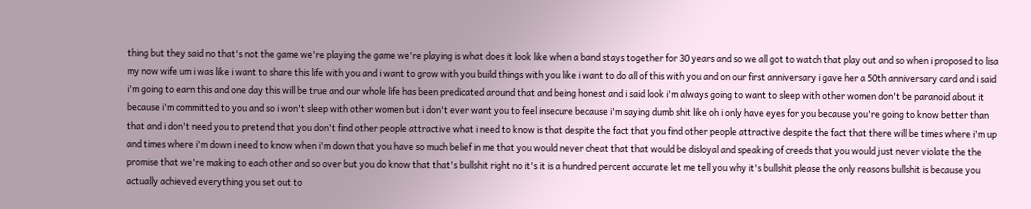thing but they said no that's not the game we're playing the game we're playing is what does it look like when a band stays together for 30 years and so we all got to watch that play out and so when i proposed to lisa my now wife um i was like i want to share this life with you and i want to grow with you build things with you like i want to do all of this with you and on our first anniversary i gave her a 50th anniversary card and i said i'm going to earn this and one day this will be true and our whole life has been predicated around that and being honest and i said look i'm always going to want to sleep with other women don't be paranoid about it because i'm committed to you and so i won't sleep with other women but i don't ever want you to feel insecure because i'm saying dumb shit like oh i only have eyes for you because you're going to know better than that and i don't need you to pretend that you don't find other people attractive what i need to know is that despite the fact that you find other people attractive despite the fact that there will be times where i'm up and times where i'm down i need to know when i'm down that you have so much belief in me that you would never cheat that that would be disloyal and speaking of creeds that you would just never violate the the promise that we're making to each other and so over but you do know that that's bullshit right no it's it is a hundred percent accurate let me tell you why it's bullshit please the only reasons bullshit is because you actually achieved everything you set out to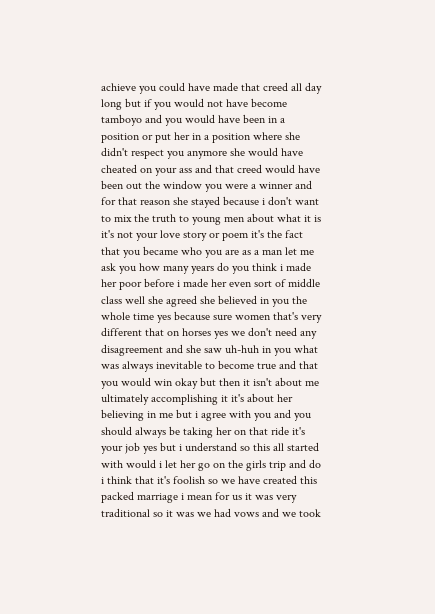achieve you could have made that creed all day long but if you would not have become tamboyo and you would have been in a position or put her in a position where she didn't respect you anymore she would have cheated on your ass and that creed would have been out the window you were a winner and for that reason she stayed because i don't want to mix the truth to young men about what it is it's not your love story or poem it's the fact that you became who you are as a man let me ask you how many years do you think i made her poor before i made her even sort of middle class well she agreed she believed in you the whole time yes because sure women that's very different that on horses yes we don't need any disagreement and she saw uh-huh in you what was always inevitable to become true and that you would win okay but then it isn't about me ultimately accomplishing it it's about her believing in me but i agree with you and you should always be taking her on that ride it's your job yes but i understand so this all started with would i let her go on the girls trip and do i think that it's foolish so we have created this packed marriage i mean for us it was very traditional so it was we had vows and we took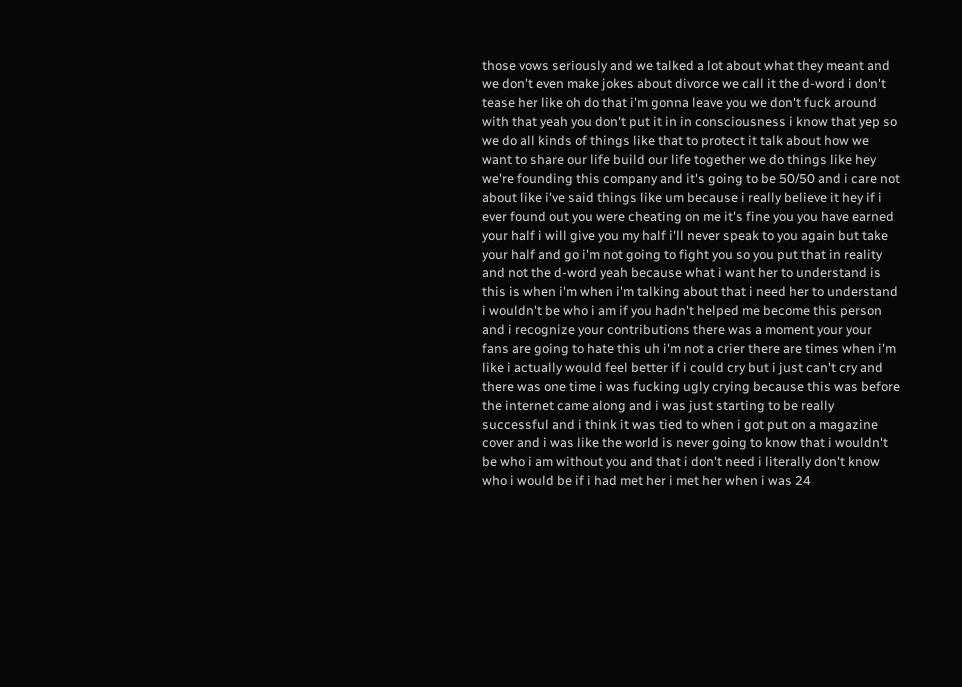those vows seriously and we talked a lot about what they meant and we don't even make jokes about divorce we call it the d-word i don't tease her like oh do that i'm gonna leave you we don't fuck around with that yeah you don't put it in in consciousness i know that yep so we do all kinds of things like that to protect it talk about how we want to share our life build our life together we do things like hey we're founding this company and it's going to be 50/50 and i care not about like i've said things like um because i really believe it hey if i ever found out you were cheating on me it's fine you you have earned your half i will give you my half i'll never speak to you again but take your half and go i'm not going to fight you so you put that in reality and not the d-word yeah because what i want her to understand is this is when i'm when i'm talking about that i need her to understand i wouldn't be who i am if you hadn't helped me become this person and i recognize your contributions there was a moment your your fans are going to hate this uh i'm not a crier there are times when i'm like i actually would feel better if i could cry but i just can't cry and there was one time i was fucking ugly crying because this was before the internet came along and i was just starting to be really successful and i think it was tied to when i got put on a magazine cover and i was like the world is never going to know that i wouldn't be who i am without you and that i don't need i literally don't know who i would be if i had met her i met her when i was 24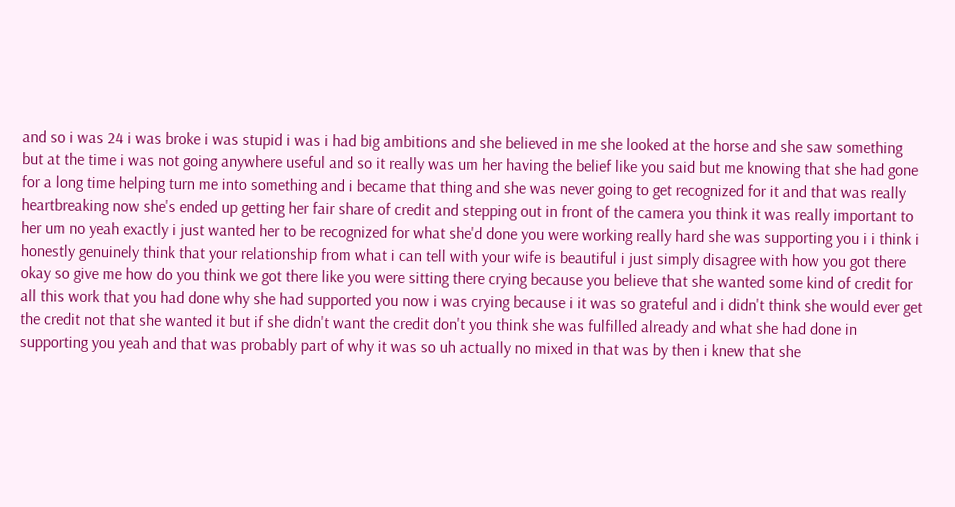and so i was 24 i was broke i was stupid i was i had big ambitions and she believed in me she looked at the horse and she saw something but at the time i was not going anywhere useful and so it really was um her having the belief like you said but me knowing that she had gone for a long time helping turn me into something and i became that thing and she was never going to get recognized for it and that was really heartbreaking now she's ended up getting her fair share of credit and stepping out in front of the camera you think it was really important to her um no yeah exactly i just wanted her to be recognized for what she'd done you were working really hard she was supporting you i i think i honestly genuinely think that your relationship from what i can tell with your wife is beautiful i just simply disagree with how you got there okay so give me how do you think we got there like you were sitting there crying because you believe that she wanted some kind of credit for all this work that you had done why she had supported you now i was crying because i it was so grateful and i didn't think she would ever get the credit not that she wanted it but if she didn't want the credit don't you think she was fulfilled already and what she had done in supporting you yeah and that was probably part of why it was so uh actually no mixed in that was by then i knew that she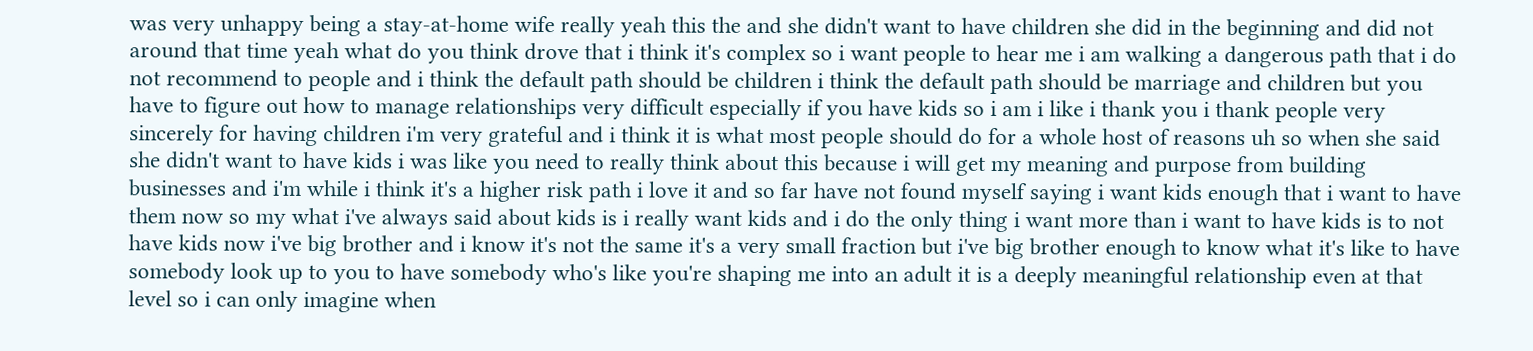was very unhappy being a stay-at-home wife really yeah this the and she didn't want to have children she did in the beginning and did not around that time yeah what do you think drove that i think it's complex so i want people to hear me i am walking a dangerous path that i do not recommend to people and i think the default path should be children i think the default path should be marriage and children but you have to figure out how to manage relationships very difficult especially if you have kids so i am i like i thank you i thank people very sincerely for having children i'm very grateful and i think it is what most people should do for a whole host of reasons uh so when she said she didn't want to have kids i was like you need to really think about this because i will get my meaning and purpose from building businesses and i'm while i think it's a higher risk path i love it and so far have not found myself saying i want kids enough that i want to have them now so my what i've always said about kids is i really want kids and i do the only thing i want more than i want to have kids is to not have kids now i've big brother and i know it's not the same it's a very small fraction but i've big brother enough to know what it's like to have somebody look up to you to have somebody who's like you're shaping me into an adult it is a deeply meaningful relationship even at that level so i can only imagine when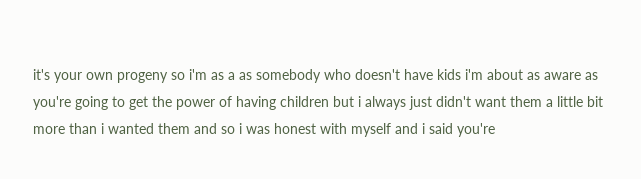it's your own progeny so i'm as a as somebody who doesn't have kids i'm about as aware as you're going to get the power of having children but i always just didn't want them a little bit more than i wanted them and so i was honest with myself and i said you're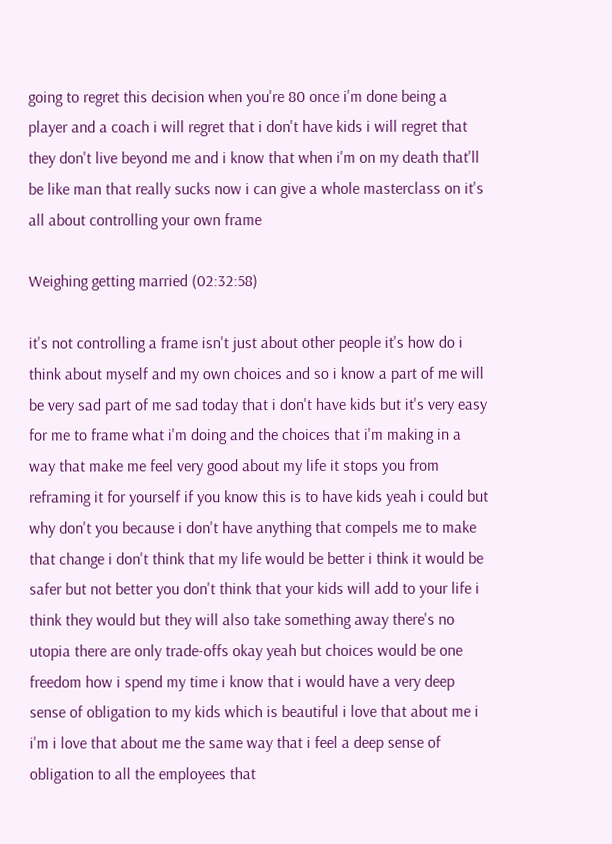going to regret this decision when you're 80 once i'm done being a player and a coach i will regret that i don't have kids i will regret that they don't live beyond me and i know that when i'm on my death that'll be like man that really sucks now i can give a whole masterclass on it's all about controlling your own frame

Weighing getting married (02:32:58)

it's not controlling a frame isn't just about other people it's how do i think about myself and my own choices and so i know a part of me will be very sad part of me sad today that i don't have kids but it's very easy for me to frame what i'm doing and the choices that i'm making in a way that make me feel very good about my life it stops you from reframing it for yourself if you know this is to have kids yeah i could but why don't you because i don't have anything that compels me to make that change i don't think that my life would be better i think it would be safer but not better you don't think that your kids will add to your life i think they would but they will also take something away there's no utopia there are only trade-offs okay yeah but choices would be one freedom how i spend my time i know that i would have a very deep sense of obligation to my kids which is beautiful i love that about me i i'm i love that about me the same way that i feel a deep sense of obligation to all the employees that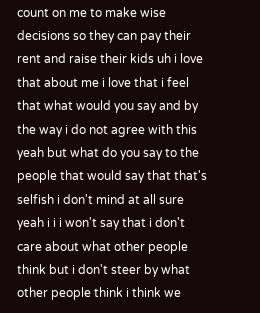count on me to make wise decisions so they can pay their rent and raise their kids uh i love that about me i love that i feel that what would you say and by the way i do not agree with this yeah but what do you say to the people that would say that that's selfish i don't mind at all sure yeah i i i won't say that i don't care about what other people think but i don't steer by what other people think i think we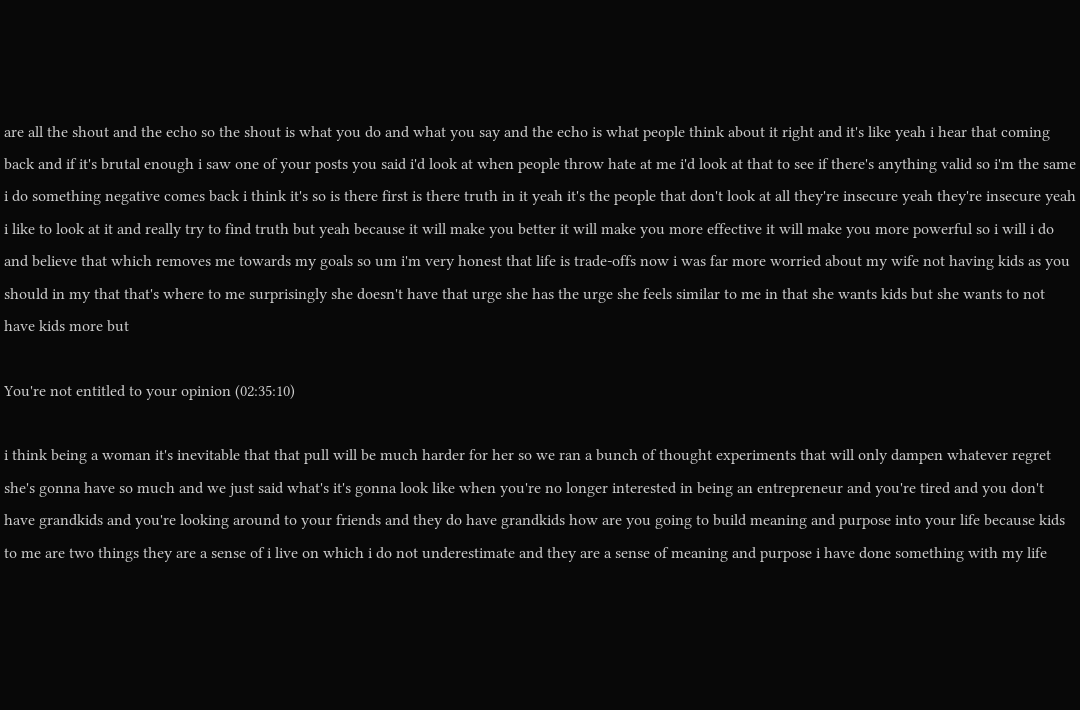are all the shout and the echo so the shout is what you do and what you say and the echo is what people think about it right and it's like yeah i hear that coming back and if it's brutal enough i saw one of your posts you said i'd look at when people throw hate at me i'd look at that to see if there's anything valid so i'm the same i do something negative comes back i think it's so is there first is there truth in it yeah it's the people that don't look at all they're insecure yeah they're insecure yeah i like to look at it and really try to find truth but yeah because it will make you better it will make you more effective it will make you more powerful so i will i do and believe that which removes me towards my goals so um i'm very honest that life is trade-offs now i was far more worried about my wife not having kids as you should in my that that's where to me surprisingly she doesn't have that urge she has the urge she feels similar to me in that she wants kids but she wants to not have kids more but

You're not entitled to your opinion (02:35:10)

i think being a woman it's inevitable that that pull will be much harder for her so we ran a bunch of thought experiments that will only dampen whatever regret she's gonna have so much and we just said what's it's gonna look like when you're no longer interested in being an entrepreneur and you're tired and you don't have grandkids and you're looking around to your friends and they do have grandkids how are you going to build meaning and purpose into your life because kids to me are two things they are a sense of i live on which i do not underestimate and they are a sense of meaning and purpose i have done something with my life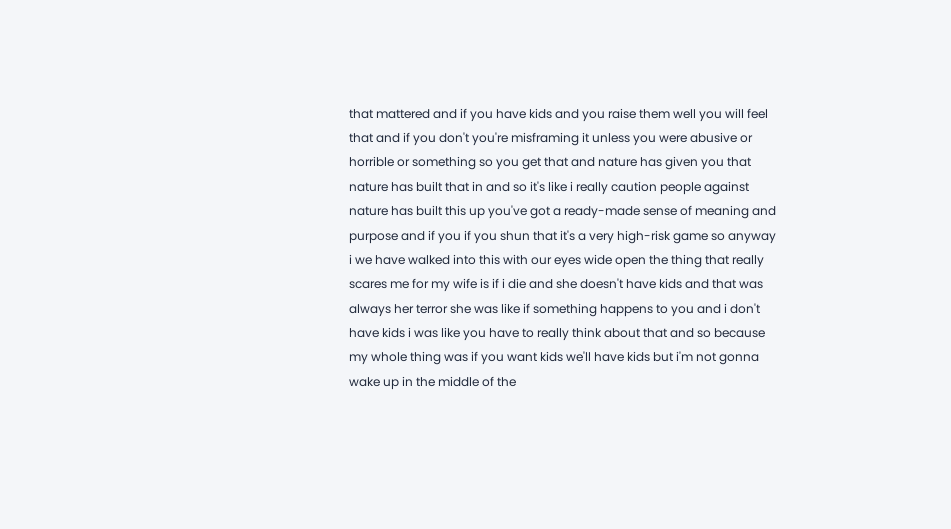that mattered and if you have kids and you raise them well you will feel that and if you don't you're misframing it unless you were abusive or horrible or something so you get that and nature has given you that nature has built that in and so it's like i really caution people against nature has built this up you've got a ready-made sense of meaning and purpose and if you if you shun that it's a very high-risk game so anyway i we have walked into this with our eyes wide open the thing that really scares me for my wife is if i die and she doesn't have kids and that was always her terror she was like if something happens to you and i don't have kids i was like you have to really think about that and so because my whole thing was if you want kids we'll have kids but i'm not gonna wake up in the middle of the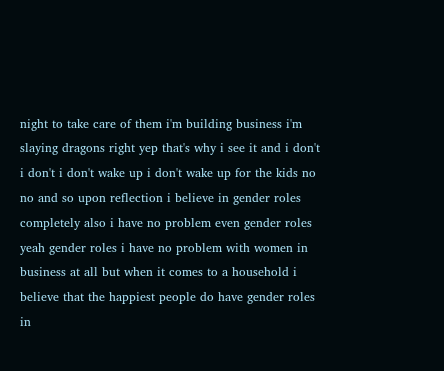night to take care of them i'm building business i'm slaying dragons right yep that's why i see it and i don't i don't i don't wake up i don't wake up for the kids no no and so upon reflection i believe in gender roles completely also i have no problem even gender roles yeah gender roles i have no problem with women in business at all but when it comes to a household i believe that the happiest people do have gender roles in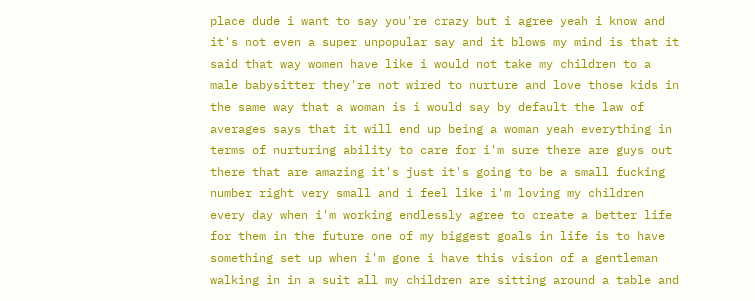place dude i want to say you're crazy but i agree yeah i know and it's not even a super unpopular say and it blows my mind is that it said that way women have like i would not take my children to a male babysitter they're not wired to nurture and love those kids in the same way that a woman is i would say by default the law of averages says that it will end up being a woman yeah everything in terms of nurturing ability to care for i'm sure there are guys out there that are amazing it's just it's going to be a small fucking number right very small and i feel like i'm loving my children every day when i'm working endlessly agree to create a better life for them in the future one of my biggest goals in life is to have something set up when i'm gone i have this vision of a gentleman walking in in a suit all my children are sitting around a table and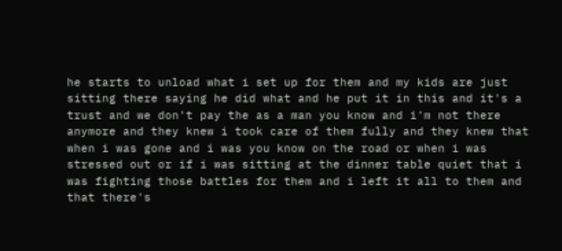he starts to unload what i set up for them and my kids are just sitting there saying he did what and he put it in this and it's a trust and we don't pay the as a man you know and i'm not there anymore and they knew i took care of them fully and they knew that when i was gone and i was you know on the road or when i was stressed out or if i was sitting at the dinner table quiet that i was fighting those battles for them and i left it all to them and that there's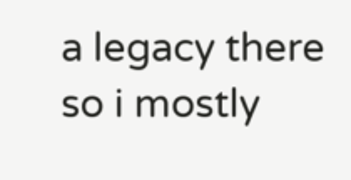a legacy there so i mostly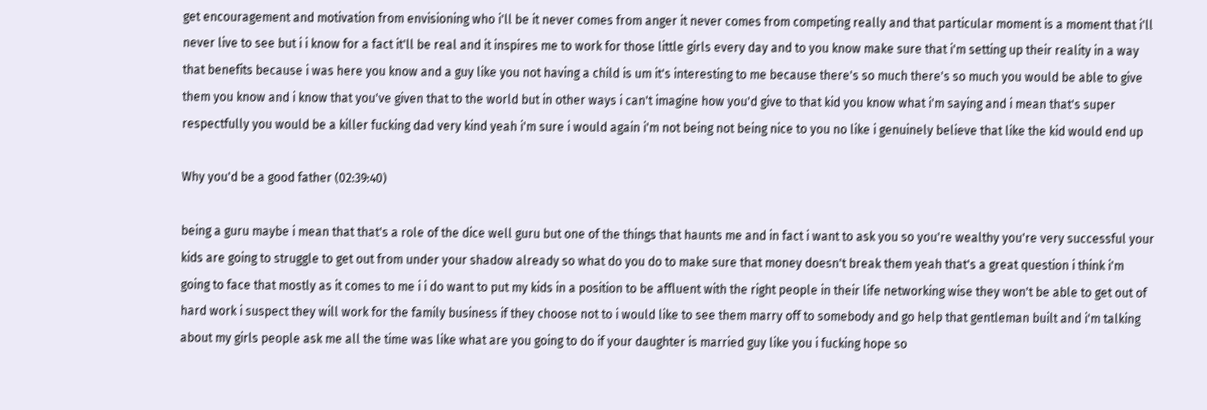get encouragement and motivation from envisioning who i'll be it never comes from anger it never comes from competing really and that particular moment is a moment that i'll never live to see but i i know for a fact it'll be real and it inspires me to work for those little girls every day and to you know make sure that i'm setting up their reality in a way that benefits because i was here you know and a guy like you not having a child is um it's interesting to me because there's so much there's so much you would be able to give them you know and i know that you've given that to the world but in other ways i can't imagine how you'd give to that kid you know what i'm saying and i mean that's super respectfully you would be a killer fucking dad very kind yeah i'm sure i would again i'm not being not being nice to you no like i genuinely believe that like the kid would end up

Why you'd be a good father (02:39:40)

being a guru maybe i mean that that's a role of the dice well guru but one of the things that haunts me and in fact i want to ask you so you're wealthy you're very successful your kids are going to struggle to get out from under your shadow already so what do you do to make sure that money doesn't break them yeah that's a great question i think i'm going to face that mostly as it comes to me i i do want to put my kids in a position to be affluent with the right people in their life networking wise they won't be able to get out of hard work i suspect they will work for the family business if they choose not to i would like to see them marry off to somebody and go help that gentleman built and i'm talking about my girls people ask me all the time was like what are you going to do if your daughter is married guy like you i fucking hope so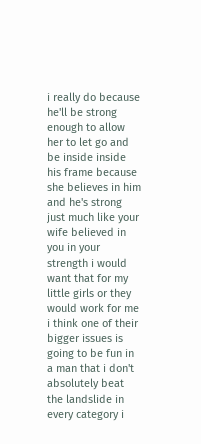i really do because he'll be strong enough to allow her to let go and be inside inside his frame because she believes in him and he's strong just much like your wife believed in you in your strength i would want that for my little girls or they would work for me i think one of their bigger issues is going to be fun in a man that i don't absolutely beat the landslide in every category i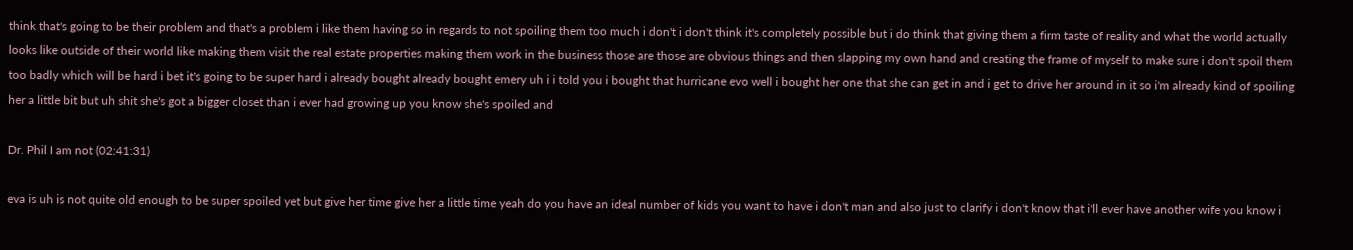think that's going to be their problem and that's a problem i like them having so in regards to not spoiling them too much i don't i don't think it's completely possible but i do think that giving them a firm taste of reality and what the world actually looks like outside of their world like making them visit the real estate properties making them work in the business those are those are obvious things and then slapping my own hand and creating the frame of myself to make sure i don't spoil them too badly which will be hard i bet it's going to be super hard i already bought already bought emery uh i i told you i bought that hurricane evo well i bought her one that she can get in and i get to drive her around in it so i'm already kind of spoiling her a little bit but uh shit she's got a bigger closet than i ever had growing up you know she's spoiled and

Dr. Phil I am not (02:41:31)

eva is uh is not quite old enough to be super spoiled yet but give her time give her a little time yeah do you have an ideal number of kids you want to have i don't man and also just to clarify i don't know that i'll ever have another wife you know i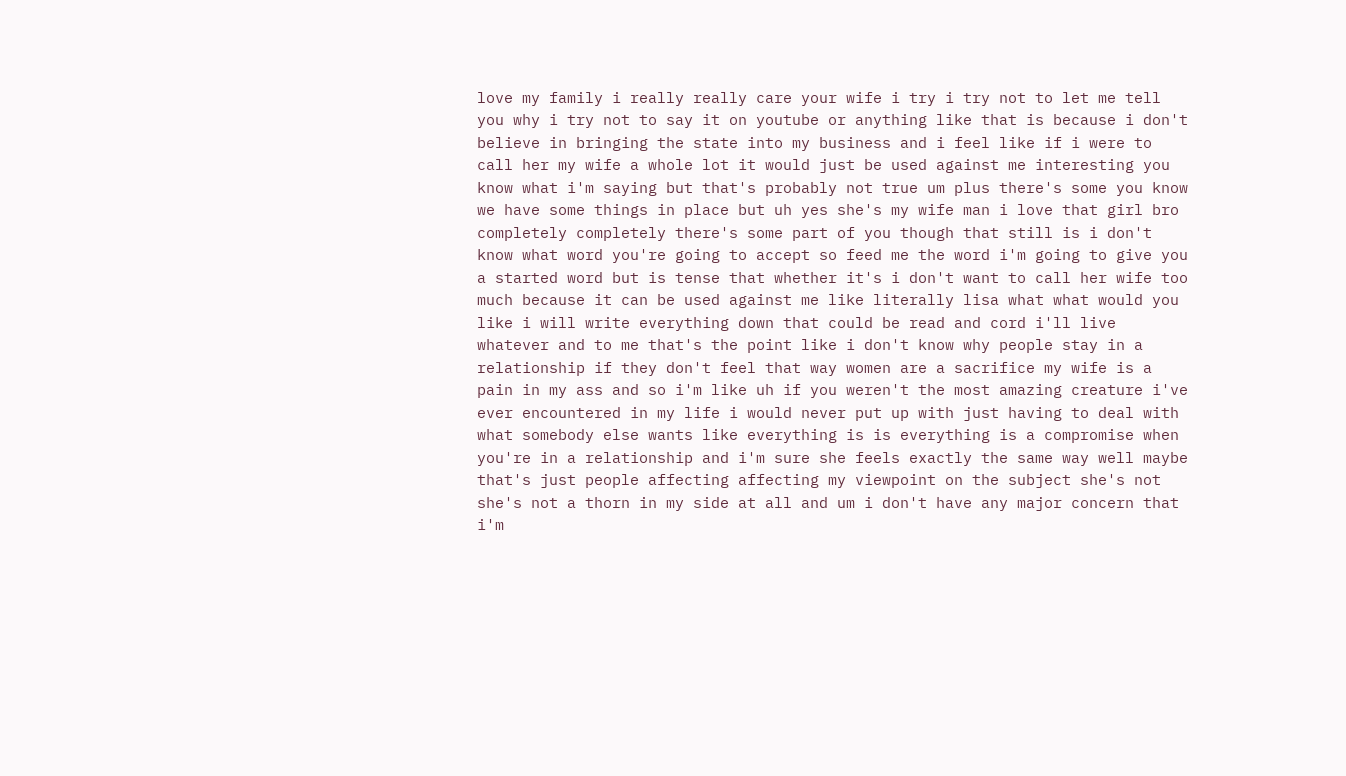love my family i really really care your wife i try i try not to let me tell you why i try not to say it on youtube or anything like that is because i don't believe in bringing the state into my business and i feel like if i were to call her my wife a whole lot it would just be used against me interesting you know what i'm saying but that's probably not true um plus there's some you know we have some things in place but uh yes she's my wife man i love that girl bro completely completely there's some part of you though that still is i don't know what word you're going to accept so feed me the word i'm going to give you a started word but is tense that whether it's i don't want to call her wife too much because it can be used against me like literally lisa what what would you like i will write everything down that could be read and cord i'll live whatever and to me that's the point like i don't know why people stay in a relationship if they don't feel that way women are a sacrifice my wife is a pain in my ass and so i'm like uh if you weren't the most amazing creature i've ever encountered in my life i would never put up with just having to deal with what somebody else wants like everything is is everything is a compromise when you're in a relationship and i'm sure she feels exactly the same way well maybe that's just people affecting affecting my viewpoint on the subject she's not she's not a thorn in my side at all and um i don't have any major concern that i'm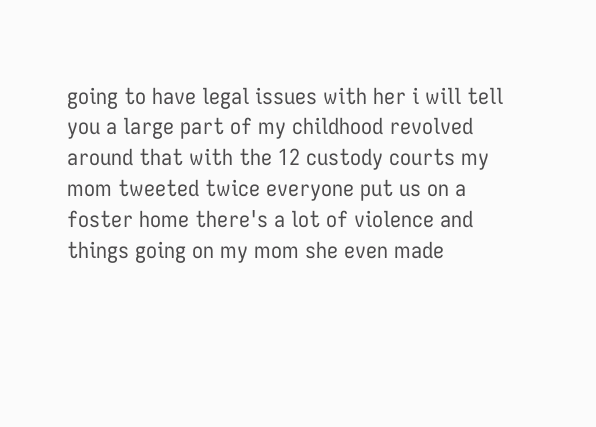going to have legal issues with her i will tell you a large part of my childhood revolved around that with the 12 custody courts my mom tweeted twice everyone put us on a foster home there's a lot of violence and things going on my mom she even made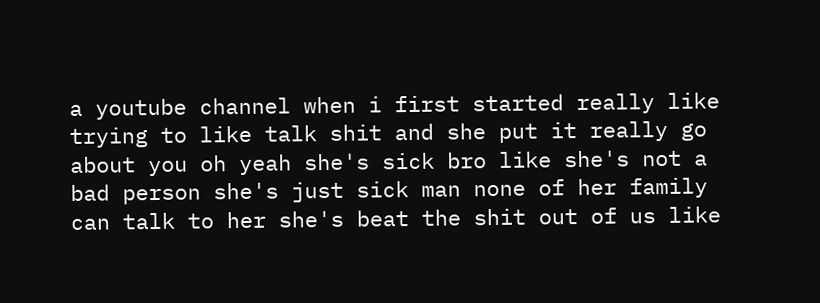a youtube channel when i first started really like trying to like talk shit and she put it really go about you oh yeah she's sick bro like she's not a bad person she's just sick man none of her family can talk to her she's beat the shit out of us like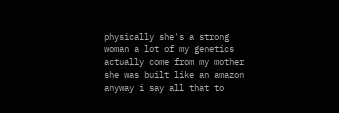physically she's a strong woman a lot of my genetics actually come from my mother she was built like an amazon anyway i say all that to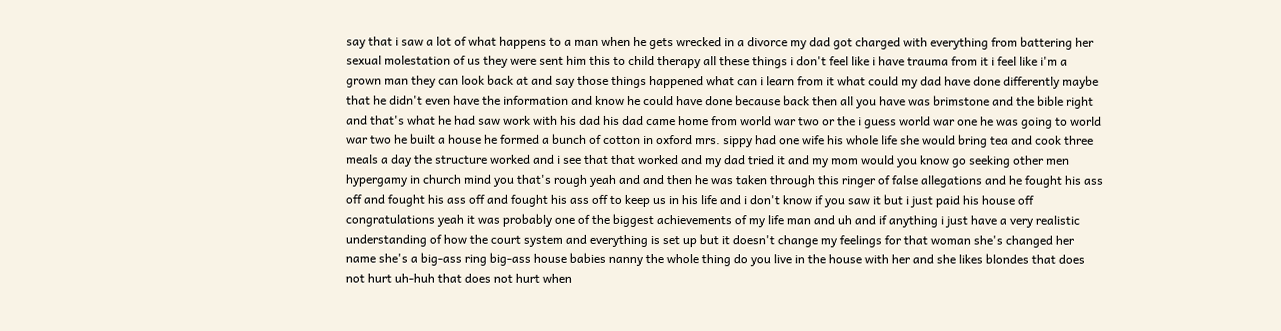say that i saw a lot of what happens to a man when he gets wrecked in a divorce my dad got charged with everything from battering her sexual molestation of us they were sent him this to child therapy all these things i don't feel like i have trauma from it i feel like i'm a grown man they can look back at and say those things happened what can i learn from it what could my dad have done differently maybe that he didn't even have the information and know he could have done because back then all you have was brimstone and the bible right and that's what he had saw work with his dad his dad came home from world war two or the i guess world war one he was going to world war two he built a house he formed a bunch of cotton in oxford mrs. sippy had one wife his whole life she would bring tea and cook three meals a day the structure worked and i see that that worked and my dad tried it and my mom would you know go seeking other men hypergamy in church mind you that's rough yeah and and then he was taken through this ringer of false allegations and he fought his ass off and fought his ass off and fought his ass off to keep us in his life and i don't know if you saw it but i just paid his house off congratulations yeah it was probably one of the biggest achievements of my life man and uh and if anything i just have a very realistic understanding of how the court system and everything is set up but it doesn't change my feelings for that woman she's changed her name she's a big-ass ring big-ass house babies nanny the whole thing do you live in the house with her and she likes blondes that does not hurt uh-huh that does not hurt when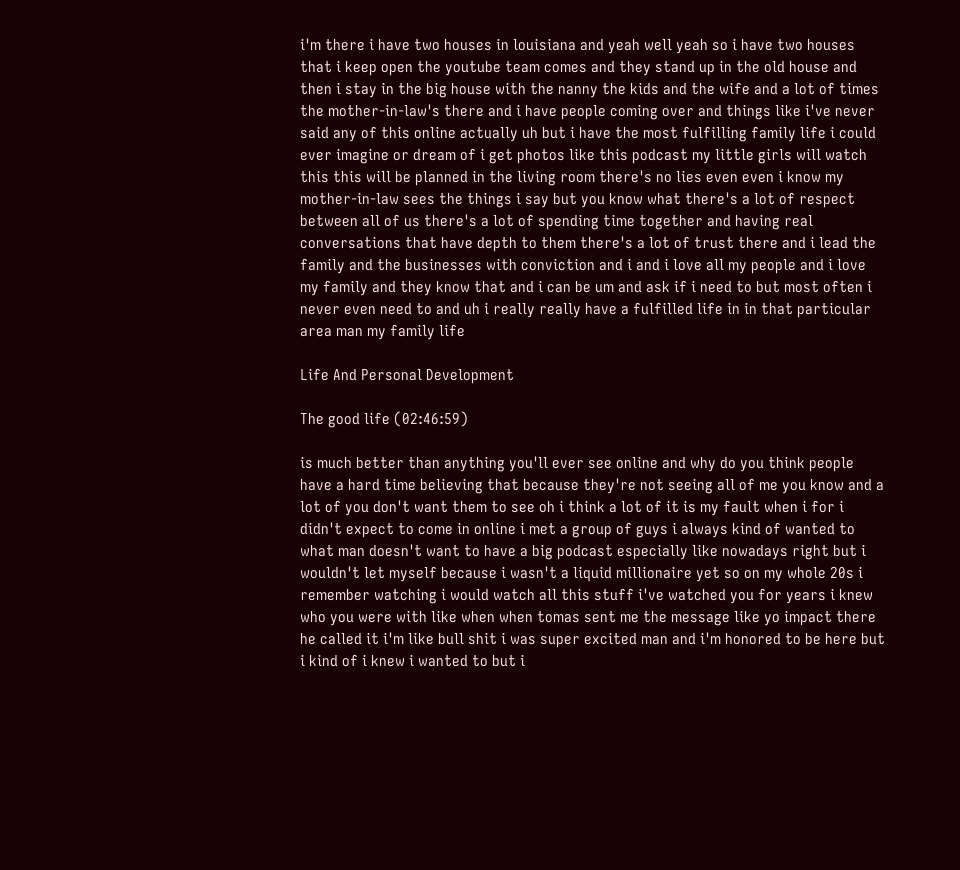i'm there i have two houses in louisiana and yeah well yeah so i have two houses that i keep open the youtube team comes and they stand up in the old house and then i stay in the big house with the nanny the kids and the wife and a lot of times the mother-in-law's there and i have people coming over and things like i've never said any of this online actually uh but i have the most fulfilling family life i could ever imagine or dream of i get photos like this podcast my little girls will watch this this will be planned in the living room there's no lies even even i know my mother-in-law sees the things i say but you know what there's a lot of respect between all of us there's a lot of spending time together and having real conversations that have depth to them there's a lot of trust there and i lead the family and the businesses with conviction and i and i love all my people and i love my family and they know that and i can be um and ask if i need to but most often i never even need to and uh i really really have a fulfilled life in in that particular area man my family life

Life And Personal Development

The good life (02:46:59)

is much better than anything you'll ever see online and why do you think people have a hard time believing that because they're not seeing all of me you know and a lot of you don't want them to see oh i think a lot of it is my fault when i for i didn't expect to come in online i met a group of guys i always kind of wanted to what man doesn't want to have a big podcast especially like nowadays right but i wouldn't let myself because i wasn't a liquid millionaire yet so on my whole 20s i remember watching i would watch all this stuff i've watched you for years i knew who you were with like when when tomas sent me the message like yo impact there he called it i'm like bull shit i was super excited man and i'm honored to be here but i kind of i knew i wanted to but i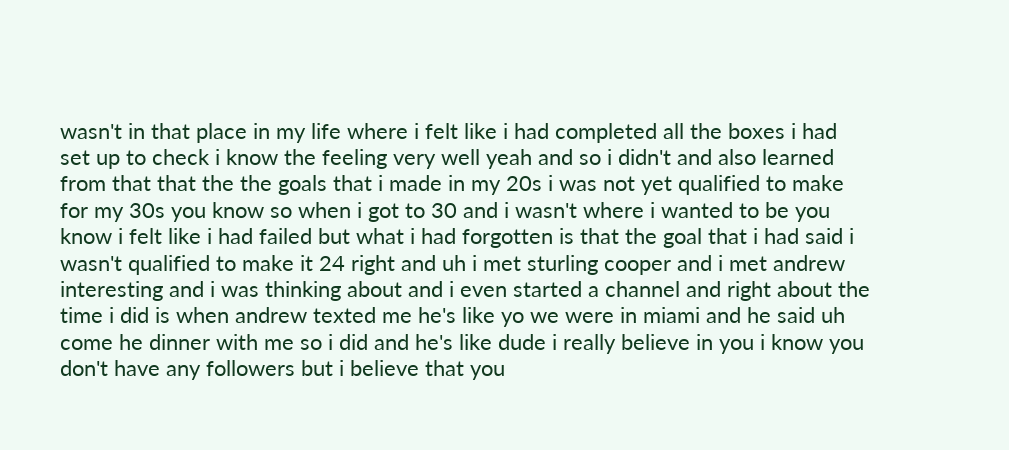wasn't in that place in my life where i felt like i had completed all the boxes i had set up to check i know the feeling very well yeah and so i didn't and also learned from that that the the goals that i made in my 20s i was not yet qualified to make for my 30s you know so when i got to 30 and i wasn't where i wanted to be you know i felt like i had failed but what i had forgotten is that the goal that i had said i wasn't qualified to make it 24 right and uh i met sturling cooper and i met andrew interesting and i was thinking about and i even started a channel and right about the time i did is when andrew texted me he's like yo we were in miami and he said uh come he dinner with me so i did and he's like dude i really believe in you i know you don't have any followers but i believe that you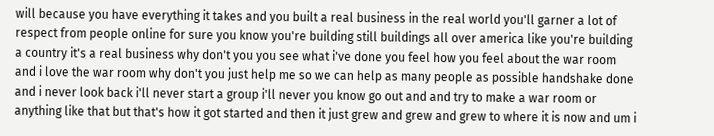will because you have everything it takes and you built a real business in the real world you'll garner a lot of respect from people online for sure you know you're building still buildings all over america like you're building a country it's a real business why don't you you see what i've done you feel how you feel about the war room and i love the war room why don't you just help me so we can help as many people as possible handshake done and i never look back i'll never start a group i'll never you know go out and and try to make a war room or anything like that but that's how it got started and then it just grew and grew and grew to where it is now and um i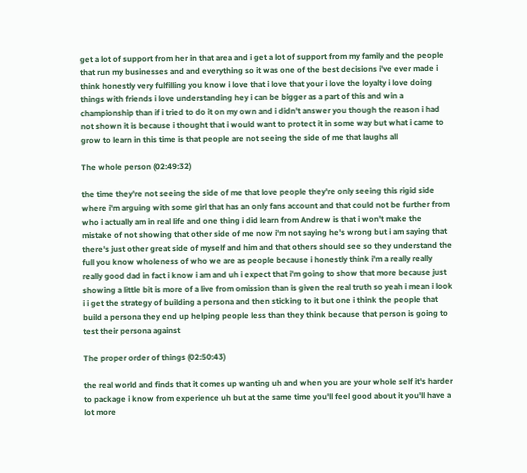get a lot of support from her in that area and i get a lot of support from my family and the people that run my businesses and and everything so it was one of the best decisions i've ever made i think honestly very fulfilling you know i love that i love that your i love the loyalty i love doing things with friends i love understanding hey i can be bigger as a part of this and win a championship than if i tried to do it on my own and i didn't answer you though the reason i had not shown it is because i thought that i would want to protect it in some way but what i came to grow to learn in this time is that people are not seeing the side of me that laughs all

The whole person (02:49:32)

the time they're not seeing the side of me that love people they're only seeing this rigid side where i'm arguing with some girl that has an only fans account and that could not be further from who i actually am in real life and one thing i did learn from Andrew is that i won't make the mistake of not showing that other side of me now i'm not saying he's wrong but i am saying that there's just other great side of myself and him and that others should see so they understand the full you know wholeness of who we are as people because i honestly think i'm a really really really good dad in fact i know i am and uh i expect that i'm going to show that more because just showing a little bit is more of a live from omission than is given the real truth so yeah i mean i look i i get the strategy of building a persona and then sticking to it but one i think the people that build a persona they end up helping people less than they think because that person is going to test their persona against

The proper order of things (02:50:43)

the real world and finds that it comes up wanting uh and when you are your whole self it's harder to package i know from experience uh but at the same time you'll feel good about it you'll have a lot more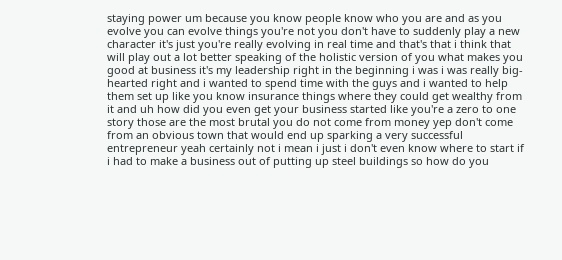staying power um because you know people know who you are and as you evolve you can evolve things you're not you don't have to suddenly play a new character it's just you're really evolving in real time and that's that i think that will play out a lot better speaking of the holistic version of you what makes you good at business it's my leadership right in the beginning i was i was really big-hearted right and i wanted to spend time with the guys and i wanted to help them set up like you know insurance things where they could get wealthy from it and uh how did you even get your business started like you're a zero to one story those are the most brutal you do not come from money yep don't come from an obvious town that would end up sparking a very successful entrepreneur yeah certainly not i mean i just i don't even know where to start if i had to make a business out of putting up steel buildings so how do you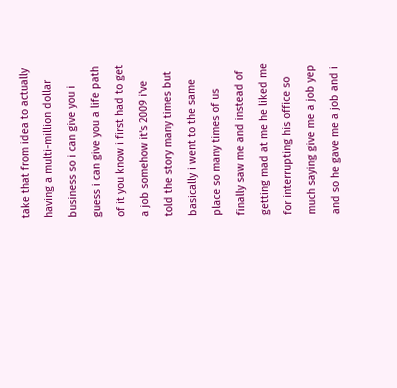take that from idea to actually having a multi-million dollar business so i can give you i guess i can give you a life path of it you know i first had to get a job somehow it's 2009 i've told the story many times but basically i went to the same place so many times of us finally saw me and instead of getting mad at me he liked me for interrupting his office so much saying give me a job yep and so he gave me a job and i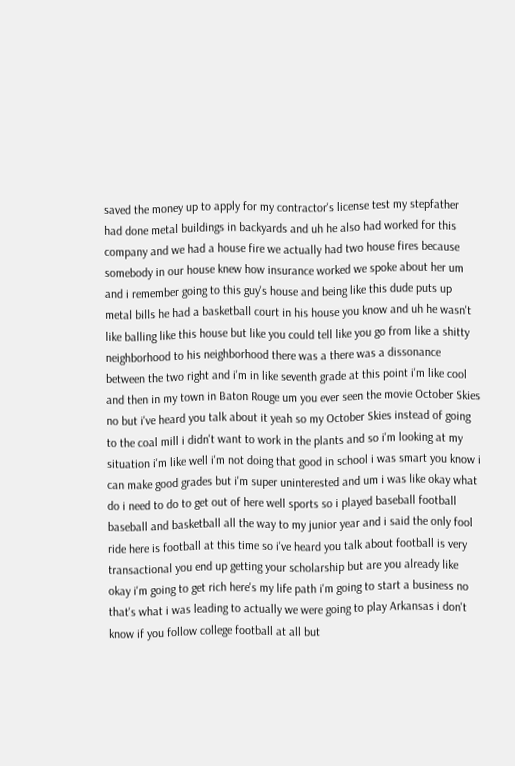saved the money up to apply for my contractor's license test my stepfather had done metal buildings in backyards and uh he also had worked for this company and we had a house fire we actually had two house fires because somebody in our house knew how insurance worked we spoke about her um and i remember going to this guy's house and being like this dude puts up metal bills he had a basketball court in his house you know and uh he wasn't like balling like this house but like you could tell like you go from like a shitty neighborhood to his neighborhood there was a there was a dissonance between the two right and i'm in like seventh grade at this point i'm like cool and then in my town in Baton Rouge um you ever seen the movie October Skies no but i've heard you talk about it yeah so my October Skies instead of going to the coal mill i didn't want to work in the plants and so i'm looking at my situation i'm like well i'm not doing that good in school i was smart you know i can make good grades but i'm super uninterested and um i was like okay what do i need to do to get out of here well sports so i played baseball football baseball and basketball all the way to my junior year and i said the only fool ride here is football at this time so i've heard you talk about football is very transactional you end up getting your scholarship but are you already like okay i'm going to get rich here's my life path i'm going to start a business no that's what i was leading to actually we were going to play Arkansas i don't know if you follow college football at all but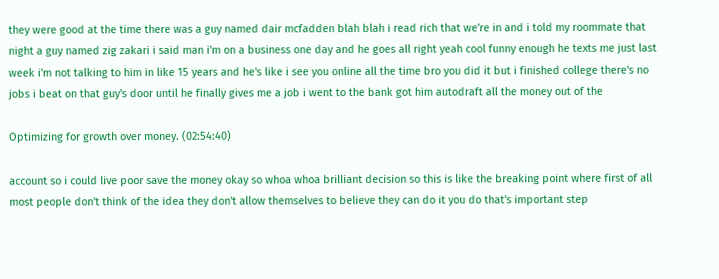they were good at the time there was a guy named dair mcfadden blah blah i read rich that we're in and i told my roommate that night a guy named zig zakari i said man i'm on a business one day and he goes all right yeah cool funny enough he texts me just last week i'm not talking to him in like 15 years and he's like i see you online all the time bro you did it but i finished college there's no jobs i beat on that guy's door until he finally gives me a job i went to the bank got him autodraft all the money out of the

Optimizing for growth over money. (02:54:40)

account so i could live poor save the money okay so whoa whoa brilliant decision so this is like the breaking point where first of all most people don't think of the idea they don't allow themselves to believe they can do it you do that's important step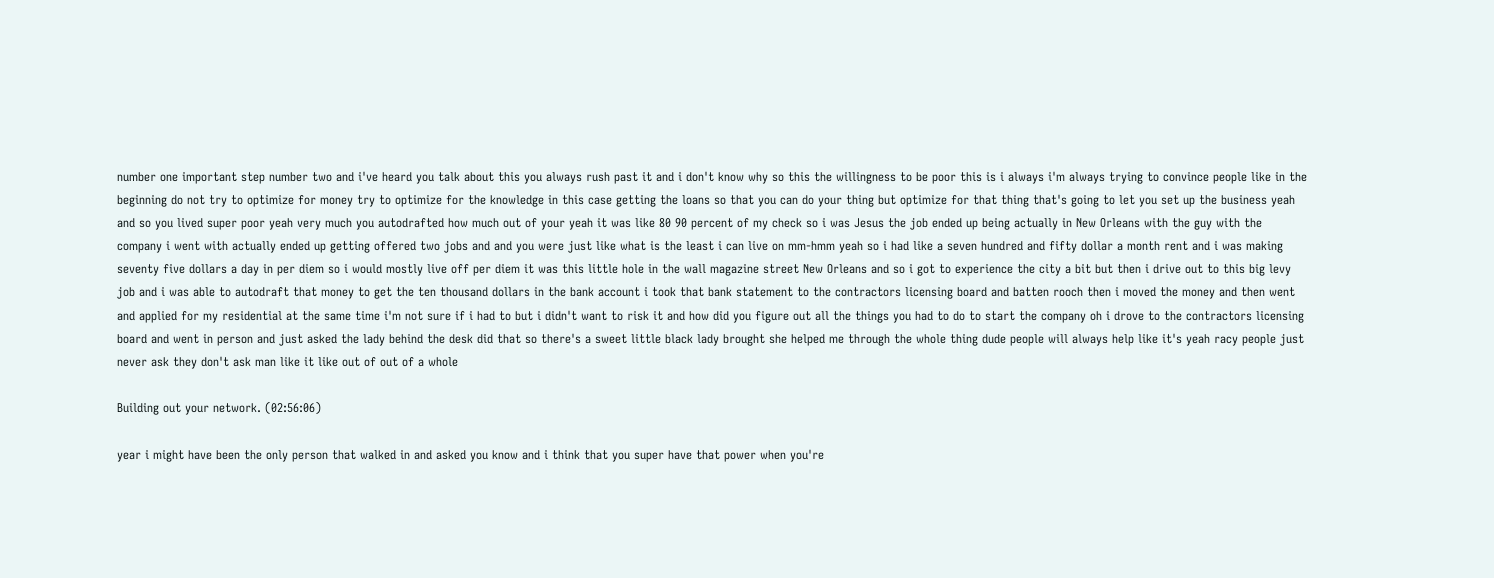number one important step number two and i've heard you talk about this you always rush past it and i don't know why so this the willingness to be poor this is i always i'm always trying to convince people like in the beginning do not try to optimize for money try to optimize for the knowledge in this case getting the loans so that you can do your thing but optimize for that thing that's going to let you set up the business yeah and so you lived super poor yeah very much you autodrafted how much out of your yeah it was like 80 90 percent of my check so i was Jesus the job ended up being actually in New Orleans with the guy with the company i went with actually ended up getting offered two jobs and and you were just like what is the least i can live on mm-hmm yeah so i had like a seven hundred and fifty dollar a month rent and i was making seventy five dollars a day in per diem so i would mostly live off per diem it was this little hole in the wall magazine street New Orleans and so i got to experience the city a bit but then i drive out to this big levy job and i was able to autodraft that money to get the ten thousand dollars in the bank account i took that bank statement to the contractors licensing board and batten rooch then i moved the money and then went and applied for my residential at the same time i'm not sure if i had to but i didn't want to risk it and how did you figure out all the things you had to do to start the company oh i drove to the contractors licensing board and went in person and just asked the lady behind the desk did that so there's a sweet little black lady brought she helped me through the whole thing dude people will always help like it's yeah racy people just never ask they don't ask man like it like out of out of a whole

Building out your network. (02:56:06)

year i might have been the only person that walked in and asked you know and i think that you super have that power when you're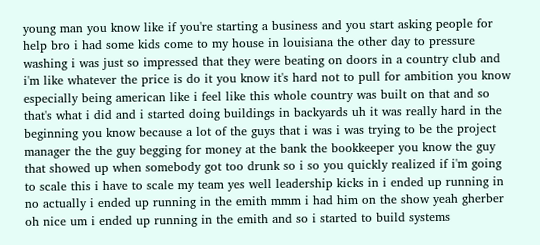young man you know like if you're starting a business and you start asking people for help bro i had some kids come to my house in louisiana the other day to pressure washing i was just so impressed that they were beating on doors in a country club and i'm like whatever the price is do it you know it's hard not to pull for ambition you know especially being american like i feel like this whole country was built on that and so that's what i did and i started doing buildings in backyards uh it was really hard in the beginning you know because a lot of the guys that i was i was trying to be the project manager the the guy begging for money at the bank the bookkeeper you know the guy that showed up when somebody got too drunk so i so you quickly realized if i'm going to scale this i have to scale my team yes well leadership kicks in i ended up running in no actually i ended up running in the emith mmm i had him on the show yeah gherber oh nice um i ended up running in the emith and so i started to build systems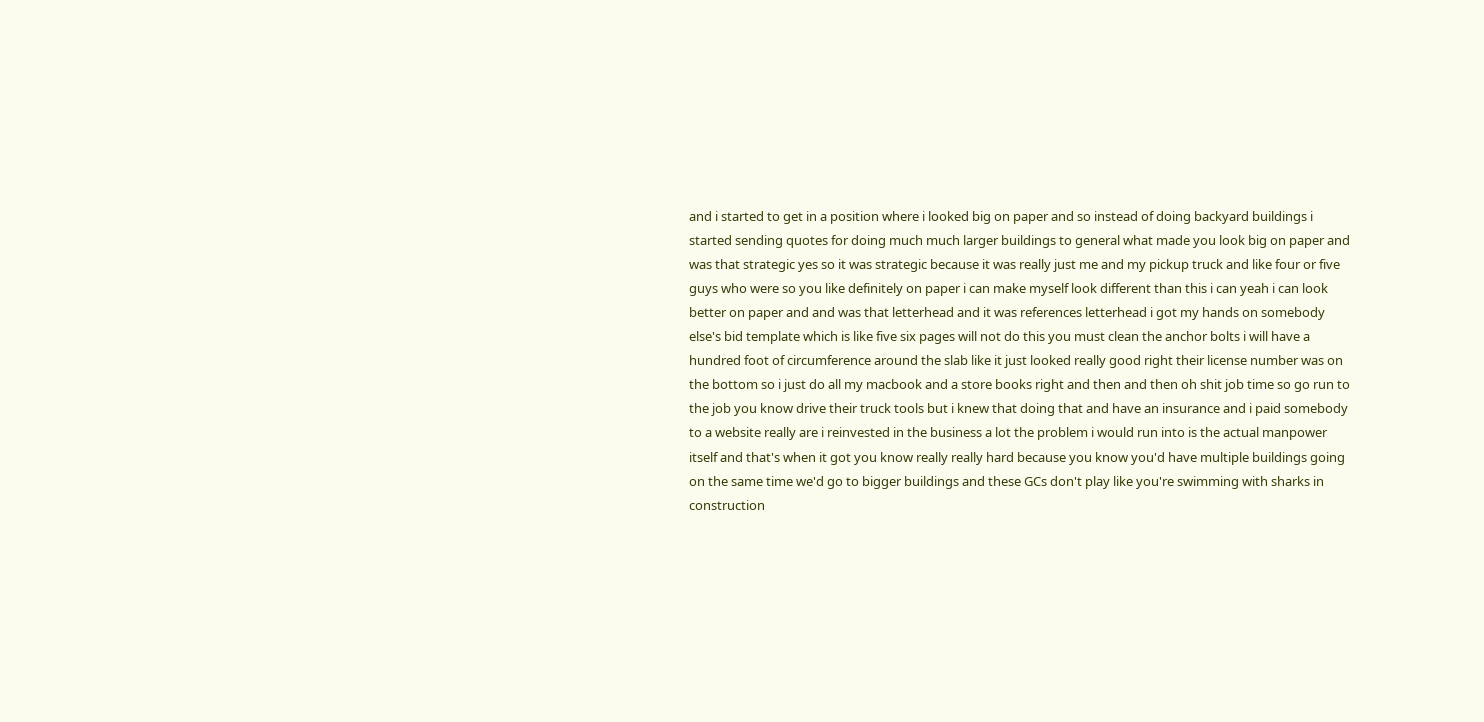and i started to get in a position where i looked big on paper and so instead of doing backyard buildings i started sending quotes for doing much much larger buildings to general what made you look big on paper and was that strategic yes so it was strategic because it was really just me and my pickup truck and like four or five guys who were so you like definitely on paper i can make myself look different than this i can yeah i can look better on paper and and was that letterhead and it was references letterhead i got my hands on somebody else's bid template which is like five six pages will not do this you must clean the anchor bolts i will have a hundred foot of circumference around the slab like it just looked really good right their license number was on the bottom so i just do all my macbook and a store books right and then and then oh shit job time so go run to the job you know drive their truck tools but i knew that doing that and have an insurance and i paid somebody to a website really are i reinvested in the business a lot the problem i would run into is the actual manpower itself and that's when it got you know really really hard because you know you'd have multiple buildings going on the same time we'd go to bigger buildings and these GCs don't play like you're swimming with sharks in construction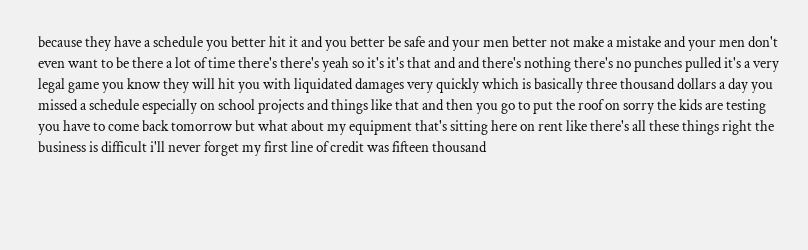because they have a schedule you better hit it and you better be safe and your men better not make a mistake and your men don't even want to be there a lot of time there's there's yeah so it's it's that and and there's nothing there's no punches pulled it's a very legal game you know they will hit you with liquidated damages very quickly which is basically three thousand dollars a day you missed a schedule especially on school projects and things like that and then you go to put the roof on sorry the kids are testing you have to come back tomorrow but what about my equipment that's sitting here on rent like there's all these things right the business is difficult i'll never forget my first line of credit was fifteen thousand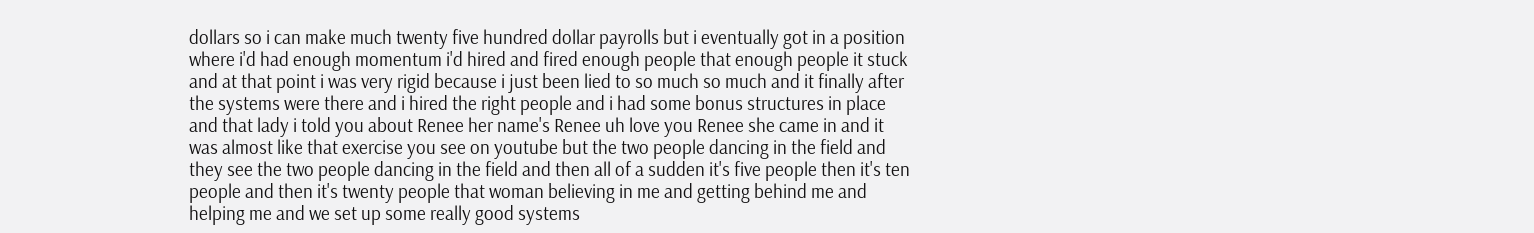dollars so i can make much twenty five hundred dollar payrolls but i eventually got in a position where i'd had enough momentum i'd hired and fired enough people that enough people it stuck and at that point i was very rigid because i just been lied to so much so much and it finally after the systems were there and i hired the right people and i had some bonus structures in place and that lady i told you about Renee her name's Renee uh love you Renee she came in and it was almost like that exercise you see on youtube but the two people dancing in the field and they see the two people dancing in the field and then all of a sudden it's five people then it's ten people and then it's twenty people that woman believing in me and getting behind me and helping me and we set up some really good systems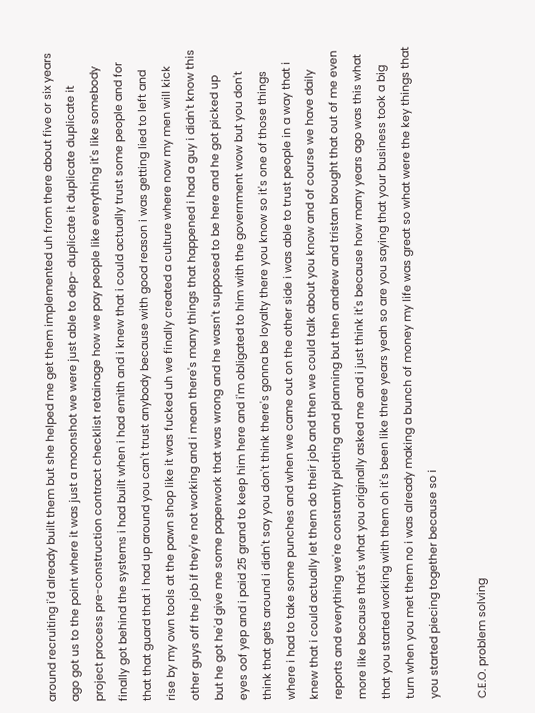around recruiting i'd already built them but she helped me get them implemented uh from there about five or six years ago got us to the point where it was just a moonshot we were just able to dep- duplicate it duplicate duplicate it project process pre-construction contract checklist retainage how we pay people like everything it's like somebody finally got behind the systems i had built when i had emith and i knew that i could actually trust some people and for that that guard that i had up around you can't trust anybody because with good reason i was getting lied to left and rise by my own tools at the pawn shop like it was fucked uh we finally created a culture where now my men will kick other guys off the job if they're not working and i mean there's many things that happened i had a guy i didn't know this but he got he'd give me some paperwork that was wrong and he wasn't supposed to be here and he got picked up eyes oof yep and i paid 25 grand to keep him here and i'm obligated to him with the government wow but you don't think that gets around i didn't say you don't think there's gonna be loyalty there you know so it's one of those things where i had to take some punches and when we came out on the other side i was able to trust people in a way that i knew that i could actually let them do their job and then we could talk about you know and of course we have daily reports and everything we're constantly plotting and planning but then andrew and tristan brought that out of me even more like because that's what you originally asked me and i just think it's because how many years ago was this what that you started working with them oh it's been like three years yeah so are you saying that your business took a big turn when you met them no i was already making a bunch of money my life was great so what were the key things that you started piecing together because so i

C.E.O. problem solving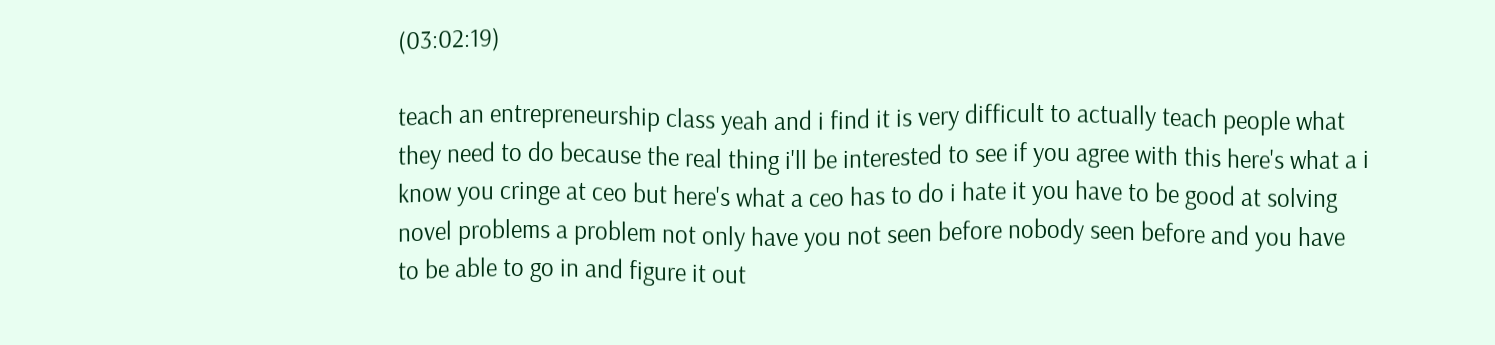(03:02:19)

teach an entrepreneurship class yeah and i find it is very difficult to actually teach people what they need to do because the real thing i'll be interested to see if you agree with this here's what a i know you cringe at ceo but here's what a ceo has to do i hate it you have to be good at solving novel problems a problem not only have you not seen before nobody seen before and you have to be able to go in and figure it out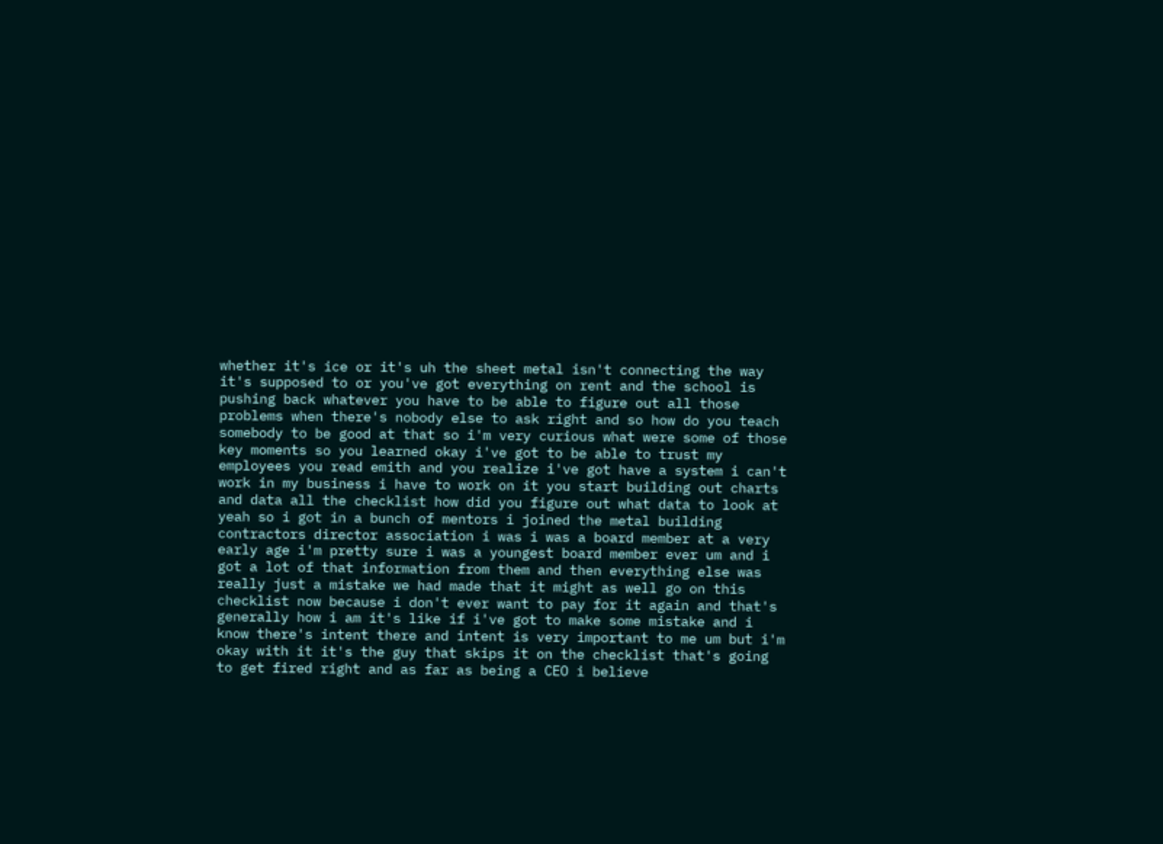whether it's ice or it's uh the sheet metal isn't connecting the way it's supposed to or you've got everything on rent and the school is pushing back whatever you have to be able to figure out all those problems when there's nobody else to ask right and so how do you teach somebody to be good at that so i'm very curious what were some of those key moments so you learned okay i've got to be able to trust my employees you read emith and you realize i've got have a system i can't work in my business i have to work on it you start building out charts and data all the checklist how did you figure out what data to look at yeah so i got in a bunch of mentors i joined the metal building contractors director association i was i was a board member at a very early age i'm pretty sure i was a youngest board member ever um and i got a lot of that information from them and then everything else was really just a mistake we had made that it might as well go on this checklist now because i don't ever want to pay for it again and that's generally how i am it's like if i've got to make some mistake and i know there's intent there and intent is very important to me um but i'm okay with it it's the guy that skips it on the checklist that's going to get fired right and as far as being a CEO i believe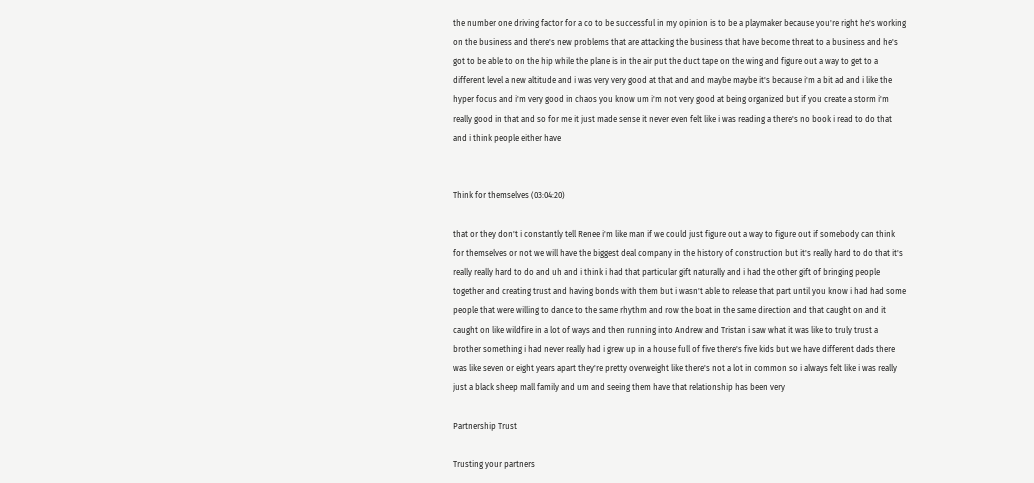the number one driving factor for a co to be successful in my opinion is to be a playmaker because you're right he's working on the business and there's new problems that are attacking the business that have become threat to a business and he's got to be able to on the hip while the plane is in the air put the duct tape on the wing and figure out a way to get to a different level a new altitude and i was very very good at that and and maybe maybe it's because i'm a bit ad and i like the hyper focus and i'm very good in chaos you know um i'm not very good at being organized but if you create a storm i'm really good in that and so for me it just made sense it never even felt like i was reading a there's no book i read to do that and i think people either have


Think for themselves (03:04:20)

that or they don't i constantly tell Renee i'm like man if we could just figure out a way to figure out if somebody can think for themselves or not we will have the biggest deal company in the history of construction but it's really hard to do that it's really really hard to do and uh and i think i had that particular gift naturally and i had the other gift of bringing people together and creating trust and having bonds with them but i wasn't able to release that part until you know i had had some people that were willing to dance to the same rhythm and row the boat in the same direction and that caught on and it caught on like wildfire in a lot of ways and then running into Andrew and Tristan i saw what it was like to truly trust a brother something i had never really had i grew up in a house full of five there's five kids but we have different dads there was like seven or eight years apart they're pretty overweight like there's not a lot in common so i always felt like i was really just a black sheep mall family and um and seeing them have that relationship has been very

Partnership Trust

Trusting your partners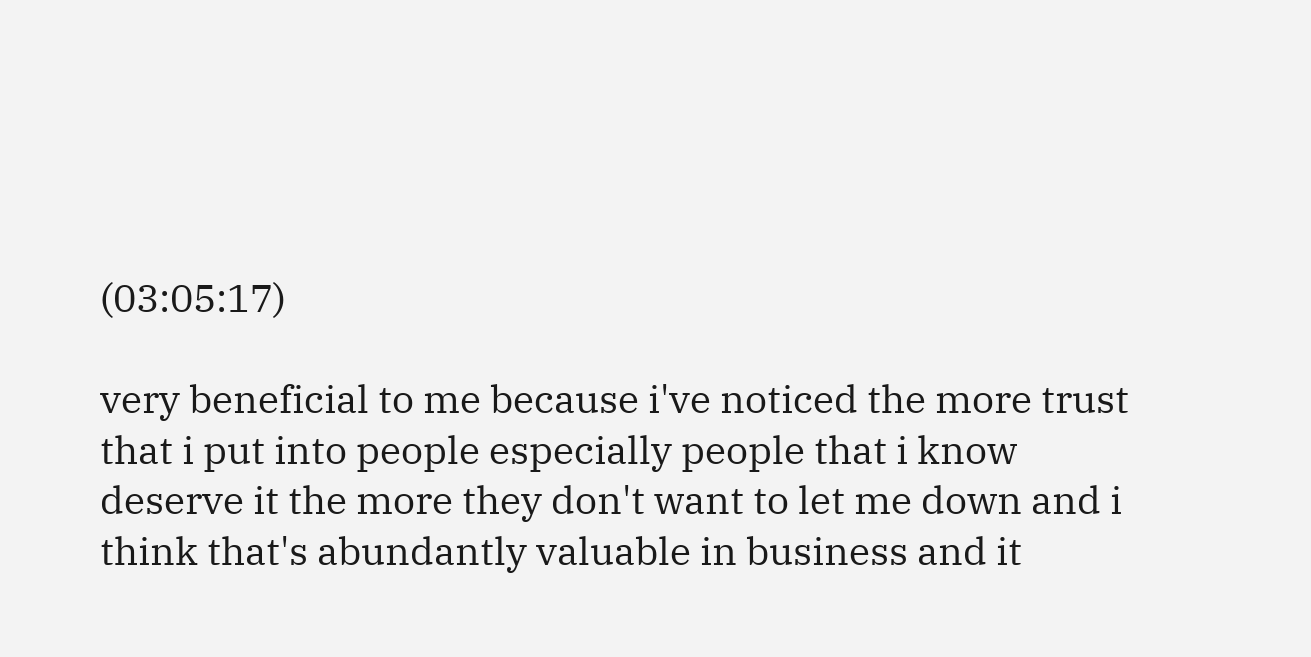(03:05:17)

very beneficial to me because i've noticed the more trust that i put into people especially people that i know deserve it the more they don't want to let me down and i think that's abundantly valuable in business and it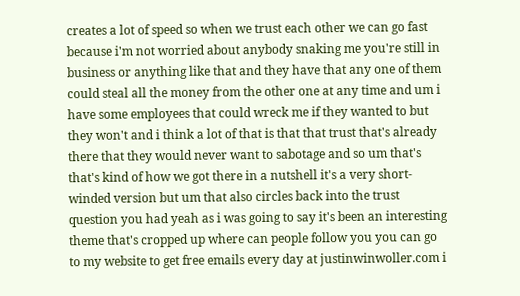creates a lot of speed so when we trust each other we can go fast because i'm not worried about anybody snaking me you're still in business or anything like that and they have that any one of them could steal all the money from the other one at any time and um i have some employees that could wreck me if they wanted to but they won't and i think a lot of that is that that trust that's already there that they would never want to sabotage and so um that's that's kind of how we got there in a nutshell it's a very short-winded version but um that also circles back into the trust question you had yeah as i was going to say it's been an interesting theme that's cropped up where can people follow you you can go to my website to get free emails every day at justinwinwoller.com i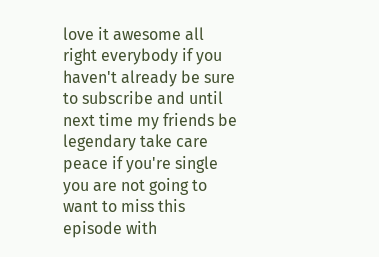love it awesome all right everybody if you haven't already be sure to subscribe and until next time my friends be legendary take care peace if you're single you are not going to want to miss this episode with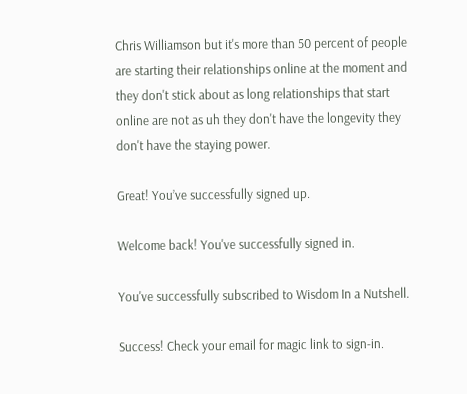Chris Williamson but it's more than 50 percent of people are starting their relationships online at the moment and they don't stick about as long relationships that start online are not as uh they don't have the longevity they don't have the staying power.

Great! You’ve successfully signed up.

Welcome back! You've successfully signed in.

You've successfully subscribed to Wisdom In a Nutshell.

Success! Check your email for magic link to sign-in.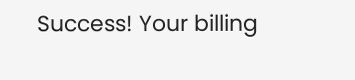Success! Your billing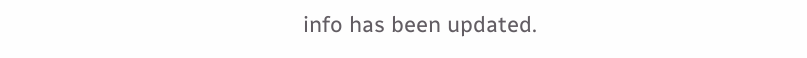info has been updated.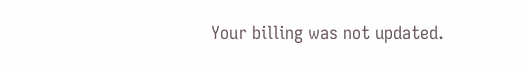Your billing was not updated.